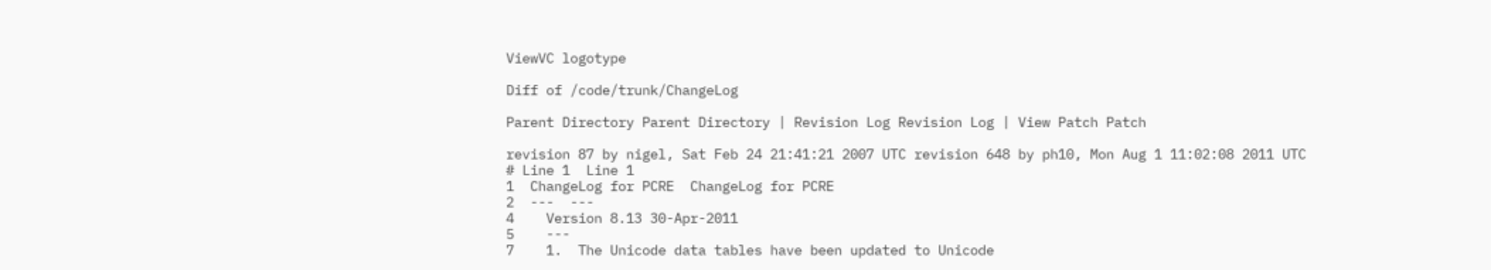ViewVC logotype

Diff of /code/trunk/ChangeLog

Parent Directory Parent Directory | Revision Log Revision Log | View Patch Patch

revision 87 by nigel, Sat Feb 24 21:41:21 2007 UTC revision 648 by ph10, Mon Aug 1 11:02:08 2011 UTC
# Line 1  Line 1
1  ChangeLog for PCRE  ChangeLog for PCRE
2  ---  ---
4    Version 8.13 30-Apr-2011
5    ---
7    1.  The Unicode data tables have been updated to Unicode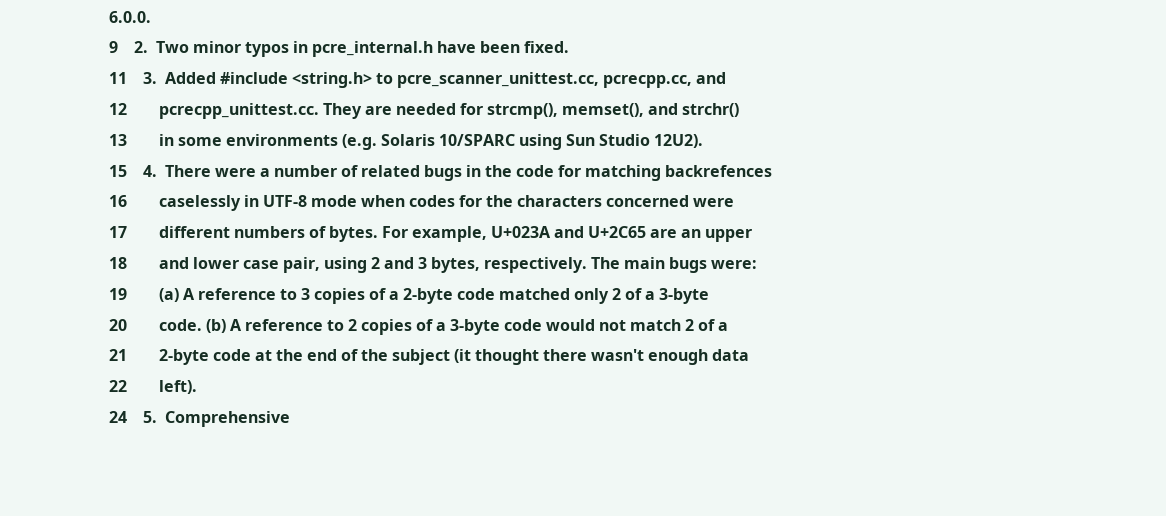6.0.0.
9    2.  Two minor typos in pcre_internal.h have been fixed.
11    3.  Added #include <string.h> to pcre_scanner_unittest.cc, pcrecpp.cc, and
12        pcrecpp_unittest.cc. They are needed for strcmp(), memset(), and strchr()
13        in some environments (e.g. Solaris 10/SPARC using Sun Studio 12U2).
15    4.  There were a number of related bugs in the code for matching backrefences
16        caselessly in UTF-8 mode when codes for the characters concerned were
17        different numbers of bytes. For example, U+023A and U+2C65 are an upper
18        and lower case pair, using 2 and 3 bytes, respectively. The main bugs were:
19        (a) A reference to 3 copies of a 2-byte code matched only 2 of a 3-byte
20        code. (b) A reference to 2 copies of a 3-byte code would not match 2 of a
21        2-byte code at the end of the subject (it thought there wasn't enough data
22        left).
24    5.  Comprehensive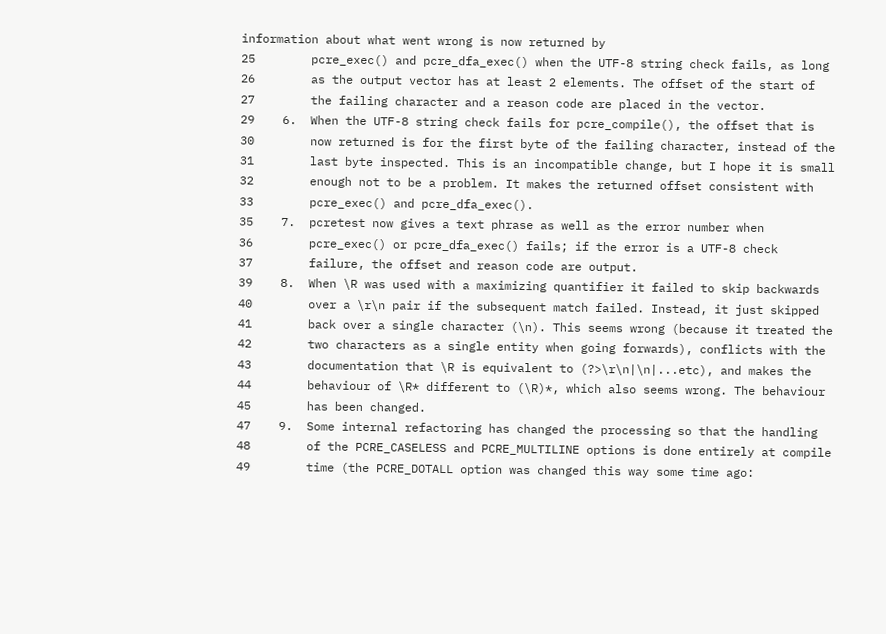information about what went wrong is now returned by
25        pcre_exec() and pcre_dfa_exec() when the UTF-8 string check fails, as long
26        as the output vector has at least 2 elements. The offset of the start of
27        the failing character and a reason code are placed in the vector.
29    6.  When the UTF-8 string check fails for pcre_compile(), the offset that is
30        now returned is for the first byte of the failing character, instead of the
31        last byte inspected. This is an incompatible change, but I hope it is small
32        enough not to be a problem. It makes the returned offset consistent with
33        pcre_exec() and pcre_dfa_exec().
35    7.  pcretest now gives a text phrase as well as the error number when
36        pcre_exec() or pcre_dfa_exec() fails; if the error is a UTF-8 check
37        failure, the offset and reason code are output.
39    8.  When \R was used with a maximizing quantifier it failed to skip backwards
40        over a \r\n pair if the subsequent match failed. Instead, it just skipped
41        back over a single character (\n). This seems wrong (because it treated the
42        two characters as a single entity when going forwards), conflicts with the
43        documentation that \R is equivalent to (?>\r\n|\n|...etc), and makes the
44        behaviour of \R* different to (\R)*, which also seems wrong. The behaviour
45        has been changed.
47    9.  Some internal refactoring has changed the processing so that the handling
48        of the PCRE_CASELESS and PCRE_MULTILINE options is done entirely at compile
49        time (the PCRE_DOTALL option was changed this way some time ago: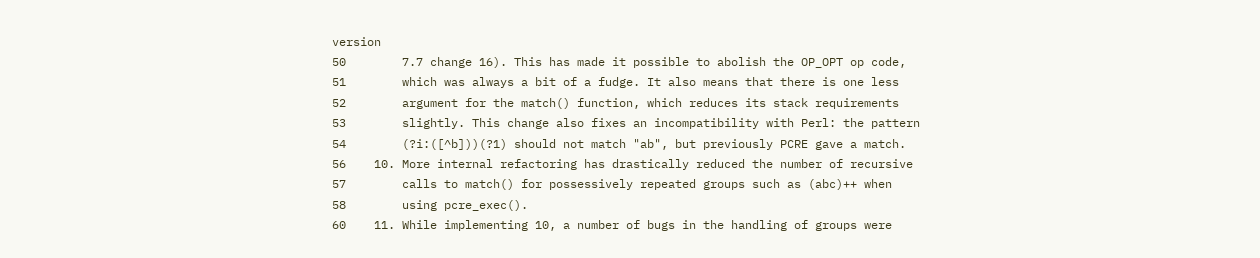version
50        7.7 change 16). This has made it possible to abolish the OP_OPT op code,
51        which was always a bit of a fudge. It also means that there is one less
52        argument for the match() function, which reduces its stack requirements
53        slightly. This change also fixes an incompatibility with Perl: the pattern
54        (?i:([^b]))(?1) should not match "ab", but previously PCRE gave a match.
56    10. More internal refactoring has drastically reduced the number of recursive
57        calls to match() for possessively repeated groups such as (abc)++ when
58        using pcre_exec().
60    11. While implementing 10, a number of bugs in the handling of groups were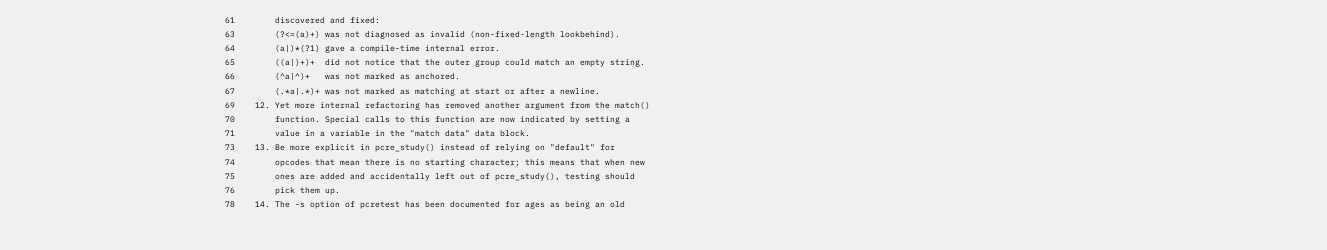61        discovered and fixed:
63        (?<=(a)+) was not diagnosed as invalid (non-fixed-length lookbehind).
64        (a|)*(?1) gave a compile-time internal error.
65        ((a|)+)+  did not notice that the outer group could match an empty string.
66        (^a|^)+   was not marked as anchored.
67        (.*a|.*)+ was not marked as matching at start or after a newline.
69    12. Yet more internal refactoring has removed another argument from the match()
70        function. Special calls to this function are now indicated by setting a
71        value in a variable in the "match data" data block.
73    13. Be more explicit in pcre_study() instead of relying on "default" for
74        opcodes that mean there is no starting character; this means that when new
75        ones are added and accidentally left out of pcre_study(), testing should
76        pick them up.
78    14. The -s option of pcretest has been documented for ages as being an old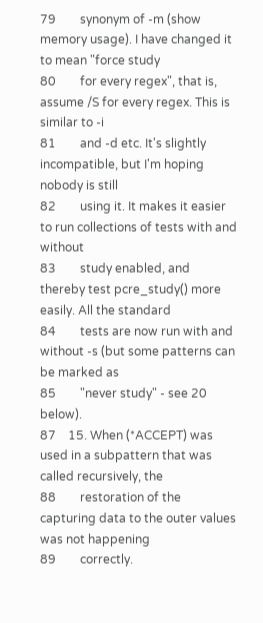79        synonym of -m (show memory usage). I have changed it to mean "force study
80        for every regex", that is, assume /S for every regex. This is similar to -i
81        and -d etc. It's slightly incompatible, but I'm hoping nobody is still
82        using it. It makes it easier to run collections of tests with and without
83        study enabled, and thereby test pcre_study() more easily. All the standard
84        tests are now run with and without -s (but some patterns can be marked as
85        "never study" - see 20 below).
87    15. When (*ACCEPT) was used in a subpattern that was called recursively, the
88        restoration of the capturing data to the outer values was not happening
89        correctly.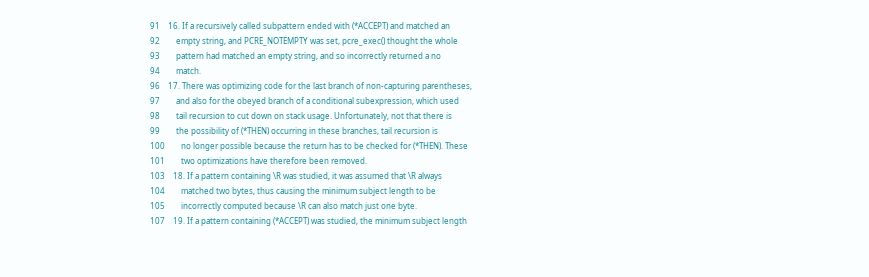91    16. If a recursively called subpattern ended with (*ACCEPT) and matched an
92        empty string, and PCRE_NOTEMPTY was set, pcre_exec() thought the whole
93        pattern had matched an empty string, and so incorrectly returned a no
94        match.
96    17. There was optimizing code for the last branch of non-capturing parentheses,
97        and also for the obeyed branch of a conditional subexpression, which used
98        tail recursion to cut down on stack usage. Unfortunately, not that there is
99        the possibility of (*THEN) occurring in these branches, tail recursion is
100        no longer possible because the return has to be checked for (*THEN). These
101        two optimizations have therefore been removed.
103    18. If a pattern containing \R was studied, it was assumed that \R always
104        matched two bytes, thus causing the minimum subject length to be
105        incorrectly computed because \R can also match just one byte.
107    19. If a pattern containing (*ACCEPT) was studied, the minimum subject length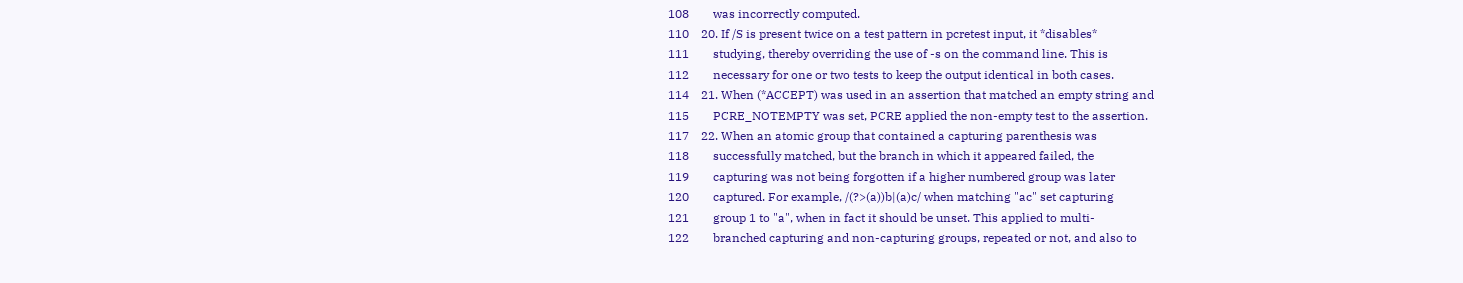108        was incorrectly computed.
110    20. If /S is present twice on a test pattern in pcretest input, it *disables*
111        studying, thereby overriding the use of -s on the command line. This is
112        necessary for one or two tests to keep the output identical in both cases.
114    21. When (*ACCEPT) was used in an assertion that matched an empty string and
115        PCRE_NOTEMPTY was set, PCRE applied the non-empty test to the assertion.
117    22. When an atomic group that contained a capturing parenthesis was
118        successfully matched, but the branch in which it appeared failed, the
119        capturing was not being forgotten if a higher numbered group was later
120        captured. For example, /(?>(a))b|(a)c/ when matching "ac" set capturing
121        group 1 to "a", when in fact it should be unset. This applied to multi-
122        branched capturing and non-capturing groups, repeated or not, and also to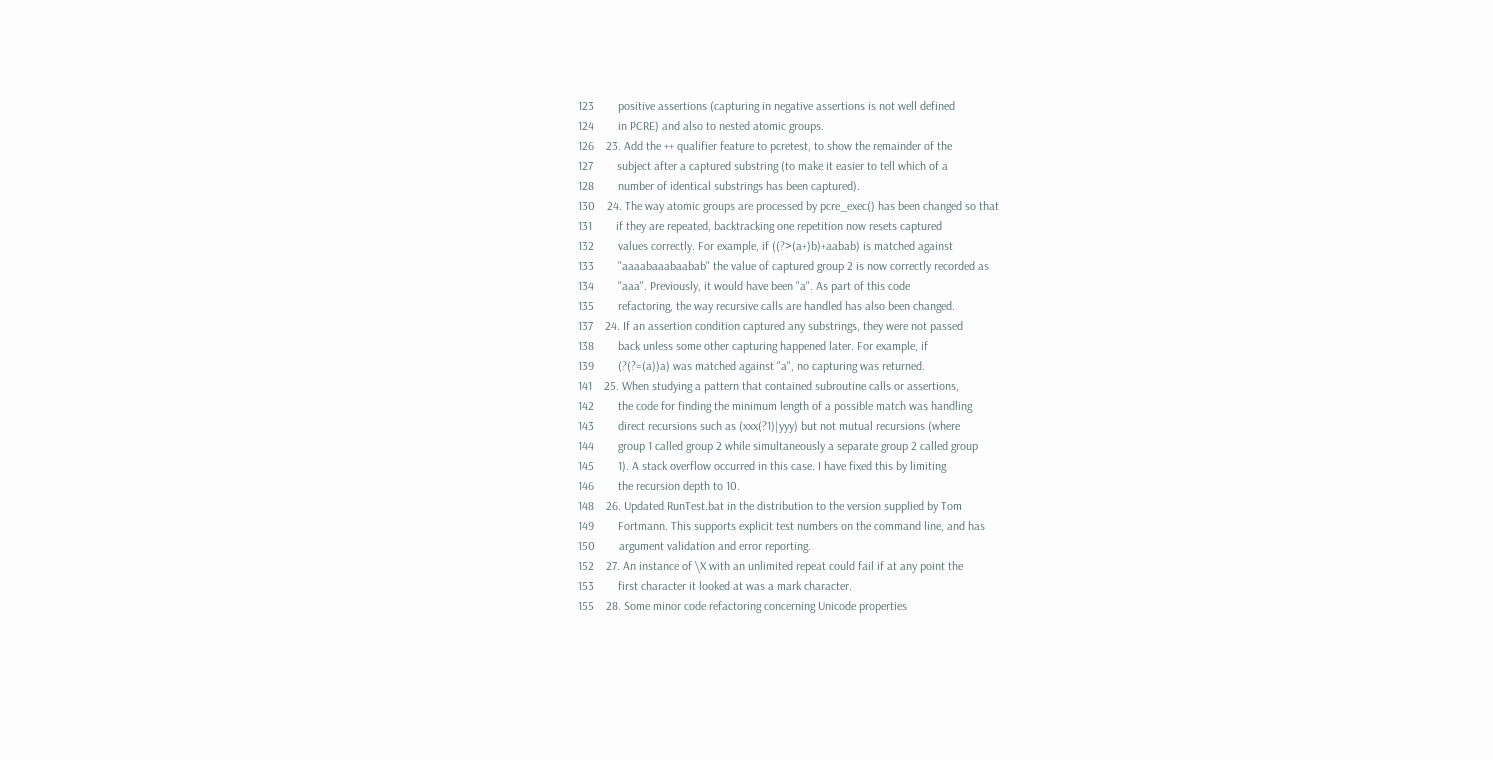123        positive assertions (capturing in negative assertions is not well defined
124        in PCRE) and also to nested atomic groups.
126    23. Add the ++ qualifier feature to pcretest, to show the remainder of the
127        subject after a captured substring (to make it easier to tell which of a
128        number of identical substrings has been captured).
130    24. The way atomic groups are processed by pcre_exec() has been changed so that
131        if they are repeated, backtracking one repetition now resets captured
132        values correctly. For example, if ((?>(a+)b)+aabab) is matched against
133        "aaaabaaabaabab" the value of captured group 2 is now correctly recorded as
134        "aaa". Previously, it would have been "a". As part of this code
135        refactoring, the way recursive calls are handled has also been changed.
137    24. If an assertion condition captured any substrings, they were not passed
138        back unless some other capturing happened later. For example, if
139        (?(?=(a))a) was matched against "a", no capturing was returned.
141    25. When studying a pattern that contained subroutine calls or assertions,
142        the code for finding the minimum length of a possible match was handling
143        direct recursions such as (xxx(?1)|yyy) but not mutual recursions (where
144        group 1 called group 2 while simultaneously a separate group 2 called group
145        1). A stack overflow occurred in this case. I have fixed this by limiting
146        the recursion depth to 10.
148    26. Updated RunTest.bat in the distribution to the version supplied by Tom
149        Fortmann. This supports explicit test numbers on the command line, and has
150        argument validation and error reporting.
152    27. An instance of \X with an unlimited repeat could fail if at any point the
153        first character it looked at was a mark character.
155    28. Some minor code refactoring concerning Unicode properties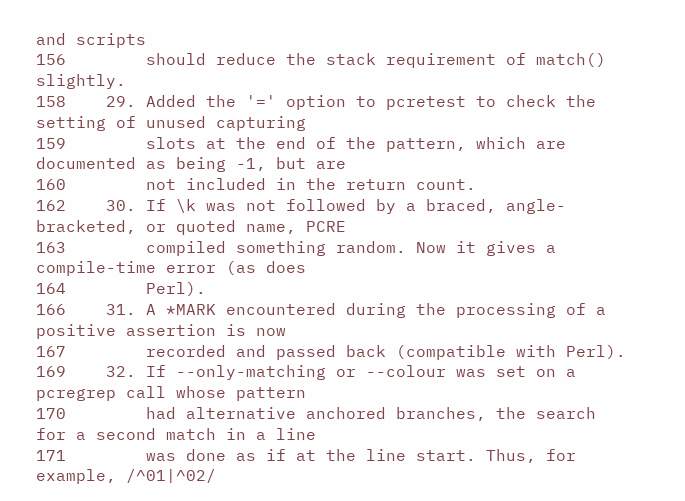and scripts
156        should reduce the stack requirement of match() slightly.
158    29. Added the '=' option to pcretest to check the setting of unused capturing
159        slots at the end of the pattern, which are documented as being -1, but are
160        not included in the return count.
162    30. If \k was not followed by a braced, angle-bracketed, or quoted name, PCRE
163        compiled something random. Now it gives a compile-time error (as does
164        Perl).
166    31. A *MARK encountered during the processing of a positive assertion is now
167        recorded and passed back (compatible with Perl).
169    32. If --only-matching or --colour was set on a pcregrep call whose pattern
170        had alternative anchored branches, the search for a second match in a line
171        was done as if at the line start. Thus, for example, /^01|^02/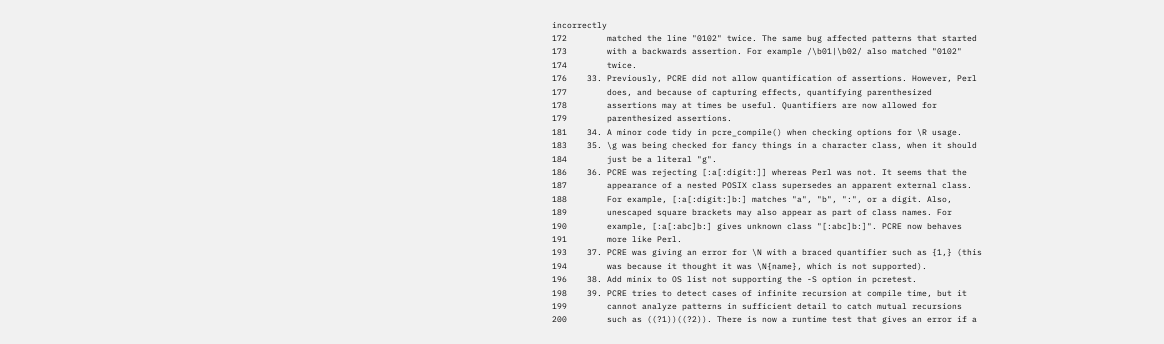incorrectly
172        matched the line "0102" twice. The same bug affected patterns that started
173        with a backwards assertion. For example /\b01|\b02/ also matched "0102"
174        twice.
176    33. Previously, PCRE did not allow quantification of assertions. However, Perl
177        does, and because of capturing effects, quantifying parenthesized
178        assertions may at times be useful. Quantifiers are now allowed for
179        parenthesized assertions.
181    34. A minor code tidy in pcre_compile() when checking options for \R usage.
183    35. \g was being checked for fancy things in a character class, when it should
184        just be a literal "g".
186    36. PCRE was rejecting [:a[:digit:]] whereas Perl was not. It seems that the
187        appearance of a nested POSIX class supersedes an apparent external class.
188        For example, [:a[:digit:]b:] matches "a", "b", ":", or a digit. Also,
189        unescaped square brackets may also appear as part of class names. For
190        example, [:a[:abc]b:] gives unknown class "[:abc]b:]". PCRE now behaves
191        more like Perl.
193    37. PCRE was giving an error for \N with a braced quantifier such as {1,} (this
194        was because it thought it was \N{name}, which is not supported).
196    38. Add minix to OS list not supporting the -S option in pcretest.
198    39. PCRE tries to detect cases of infinite recursion at compile time, but it
199        cannot analyze patterns in sufficient detail to catch mutual recursions
200        such as ((?1))((?2)). There is now a runtime test that gives an error if a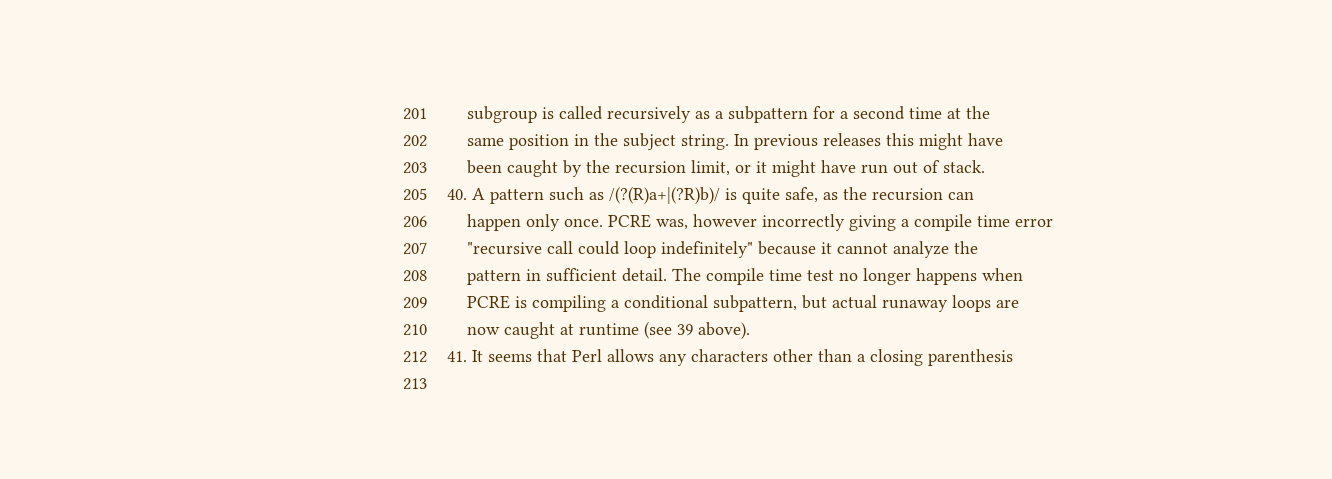201        subgroup is called recursively as a subpattern for a second time at the
202        same position in the subject string. In previous releases this might have
203        been caught by the recursion limit, or it might have run out of stack.
205    40. A pattern such as /(?(R)a+|(?R)b)/ is quite safe, as the recursion can
206        happen only once. PCRE was, however incorrectly giving a compile time error
207        "recursive call could loop indefinitely" because it cannot analyze the
208        pattern in sufficient detail. The compile time test no longer happens when
209        PCRE is compiling a conditional subpattern, but actual runaway loops are
210        now caught at runtime (see 39 above).
212    41. It seems that Perl allows any characters other than a closing parenthesis
213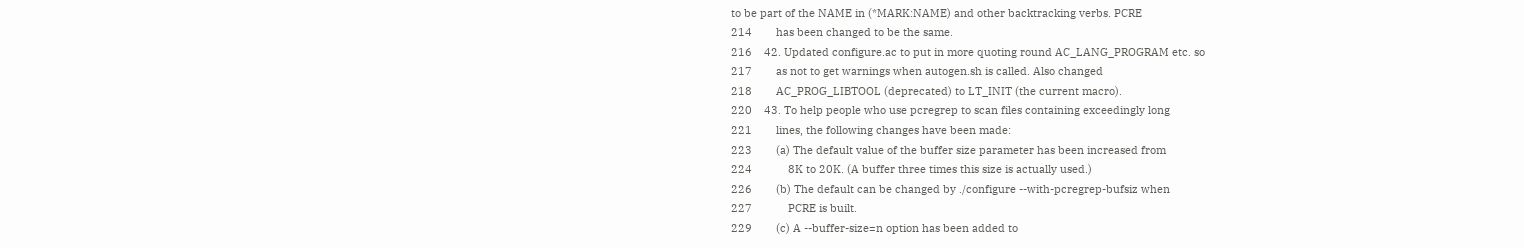to be part of the NAME in (*MARK:NAME) and other backtracking verbs. PCRE
214        has been changed to be the same.
216    42. Updated configure.ac to put in more quoting round AC_LANG_PROGRAM etc. so
217        as not to get warnings when autogen.sh is called. Also changed
218        AC_PROG_LIBTOOL (deprecated) to LT_INIT (the current macro).
220    43. To help people who use pcregrep to scan files containing exceedingly long
221        lines, the following changes have been made:
223        (a) The default value of the buffer size parameter has been increased from
224            8K to 20K. (A buffer three times this size is actually used.)
226        (b) The default can be changed by ./configure --with-pcregrep-bufsiz when
227            PCRE is built.
229        (c) A --buffer-size=n option has been added to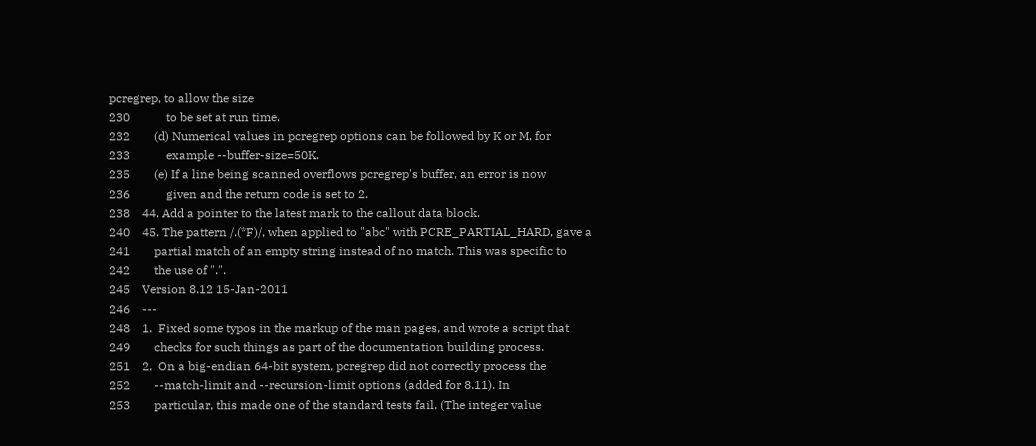pcregrep, to allow the size
230            to be set at run time.
232        (d) Numerical values in pcregrep options can be followed by K or M, for
233            example --buffer-size=50K.
235        (e) If a line being scanned overflows pcregrep's buffer, an error is now
236            given and the return code is set to 2.
238    44. Add a pointer to the latest mark to the callout data block.
240    45. The pattern /.(*F)/, when applied to "abc" with PCRE_PARTIAL_HARD, gave a
241        partial match of an empty string instead of no match. This was specific to
242        the use of ".".
245    Version 8.12 15-Jan-2011
246    ---
248    1.  Fixed some typos in the markup of the man pages, and wrote a script that
249        checks for such things as part of the documentation building process.
251    2.  On a big-endian 64-bit system, pcregrep did not correctly process the
252        --match-limit and --recursion-limit options (added for 8.11). In
253        particular, this made one of the standard tests fail. (The integer value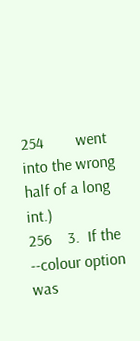254        went into the wrong half of a long int.)
256    3.  If the --colour option was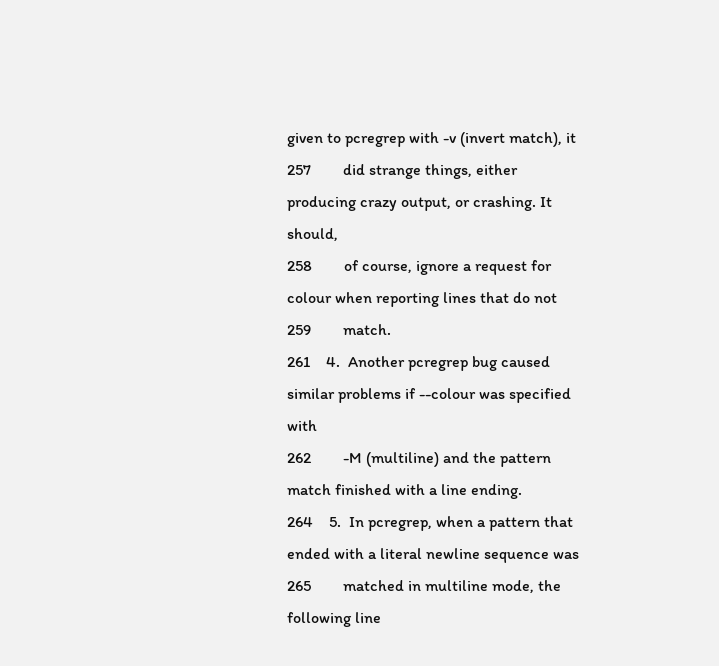given to pcregrep with -v (invert match), it
257        did strange things, either producing crazy output, or crashing. It should,
258        of course, ignore a request for colour when reporting lines that do not
259        match.
261    4.  Another pcregrep bug caused similar problems if --colour was specified with
262        -M (multiline) and the pattern match finished with a line ending.
264    5.  In pcregrep, when a pattern that ended with a literal newline sequence was
265        matched in multiline mode, the following line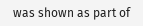was shown as part of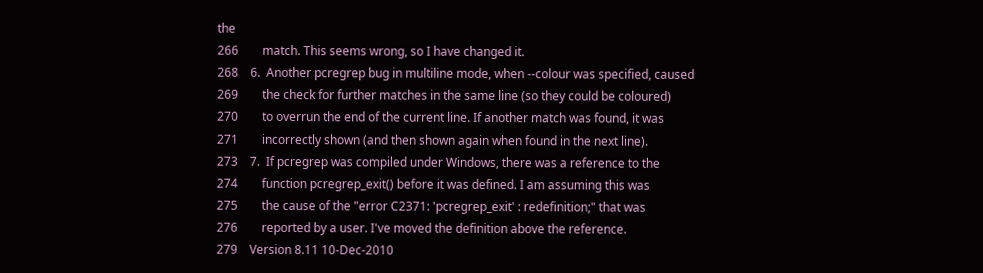the
266        match. This seems wrong, so I have changed it.
268    6.  Another pcregrep bug in multiline mode, when --colour was specified, caused
269        the check for further matches in the same line (so they could be coloured)
270        to overrun the end of the current line. If another match was found, it was
271        incorrectly shown (and then shown again when found in the next line).
273    7.  If pcregrep was compiled under Windows, there was a reference to the
274        function pcregrep_exit() before it was defined. I am assuming this was
275        the cause of the "error C2371: 'pcregrep_exit' : redefinition;" that was
276        reported by a user. I've moved the definition above the reference.
279    Version 8.11 10-Dec-2010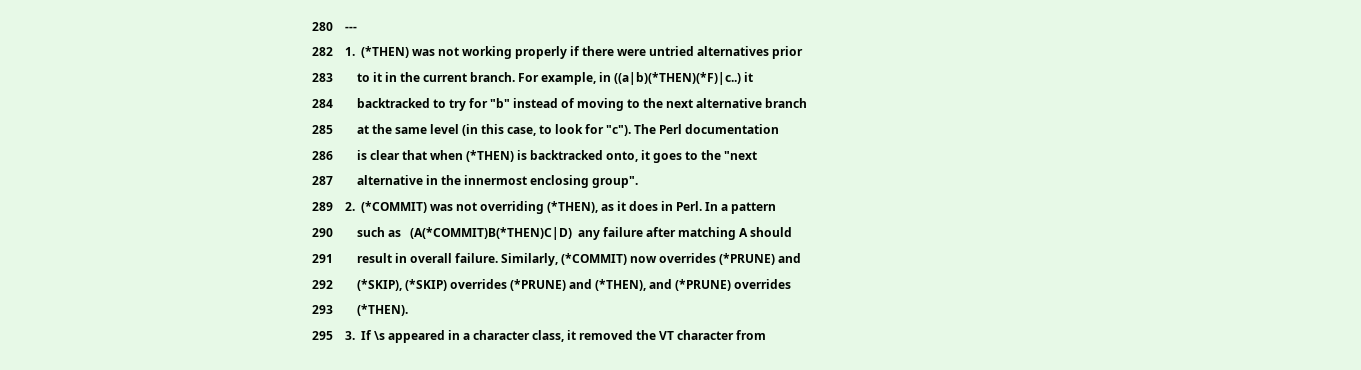280    ---
282    1.  (*THEN) was not working properly if there were untried alternatives prior
283        to it in the current branch. For example, in ((a|b)(*THEN)(*F)|c..) it
284        backtracked to try for "b" instead of moving to the next alternative branch
285        at the same level (in this case, to look for "c"). The Perl documentation
286        is clear that when (*THEN) is backtracked onto, it goes to the "next
287        alternative in the innermost enclosing group".
289    2.  (*COMMIT) was not overriding (*THEN), as it does in Perl. In a pattern
290        such as   (A(*COMMIT)B(*THEN)C|D)  any failure after matching A should
291        result in overall failure. Similarly, (*COMMIT) now overrides (*PRUNE) and
292        (*SKIP), (*SKIP) overrides (*PRUNE) and (*THEN), and (*PRUNE) overrides
293        (*THEN).
295    3.  If \s appeared in a character class, it removed the VT character from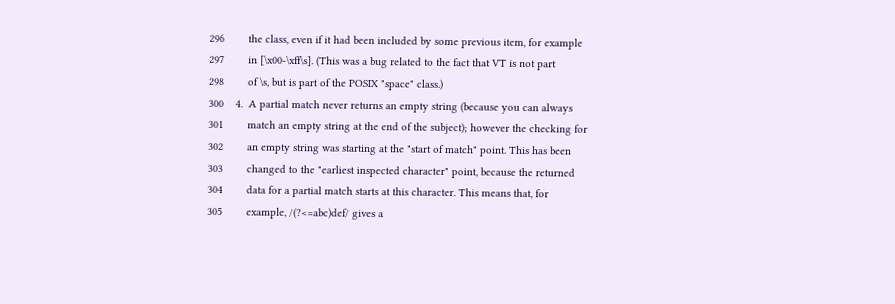296        the class, even if it had been included by some previous item, for example
297        in [\x00-\xff\s]. (This was a bug related to the fact that VT is not part
298        of \s, but is part of the POSIX "space" class.)
300    4.  A partial match never returns an empty string (because you can always
301        match an empty string at the end of the subject); however the checking for
302        an empty string was starting at the "start of match" point. This has been
303        changed to the "earliest inspected character" point, because the returned
304        data for a partial match starts at this character. This means that, for
305        example, /(?<=abc)def/ gives a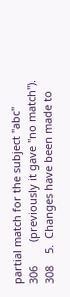partial match for the subject "abc"
306        (previously it gave "no match").
308    5.  Changes have been made to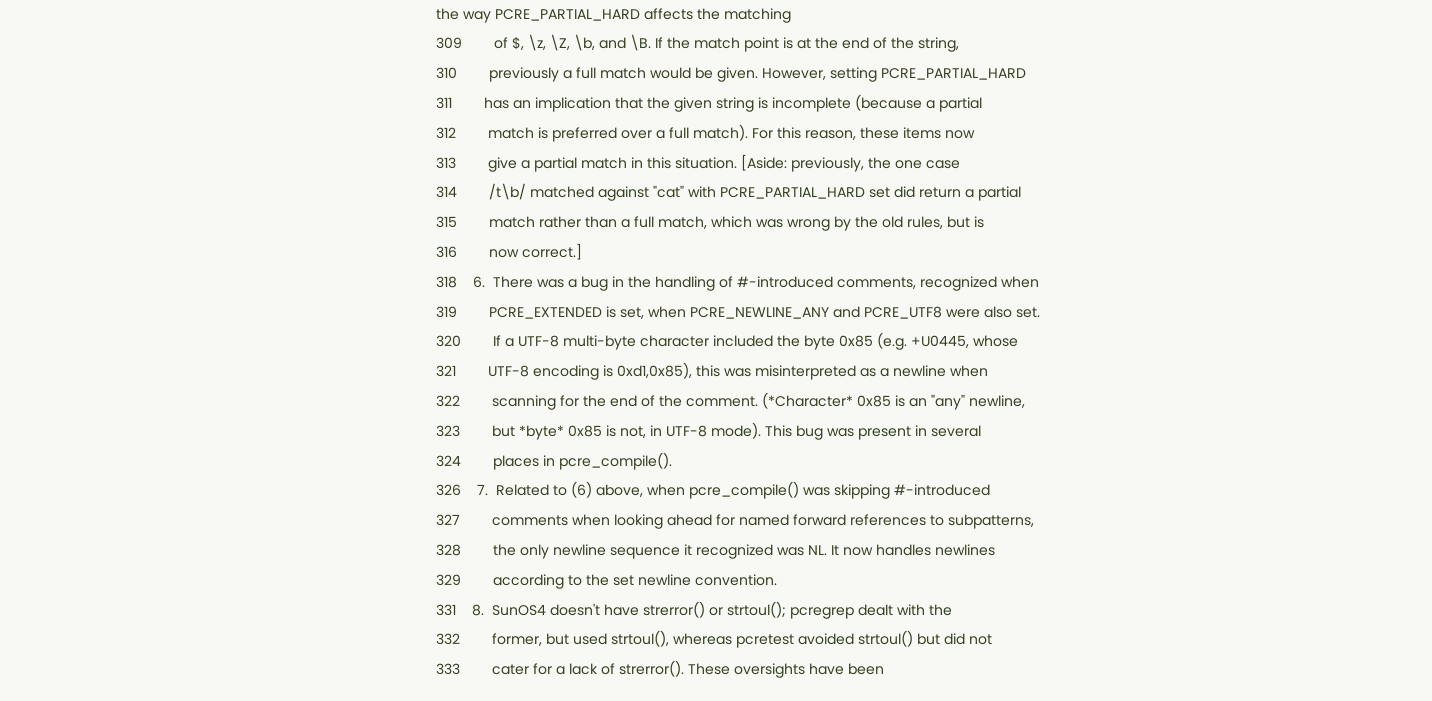the way PCRE_PARTIAL_HARD affects the matching
309        of $, \z, \Z, \b, and \B. If the match point is at the end of the string,
310        previously a full match would be given. However, setting PCRE_PARTIAL_HARD
311        has an implication that the given string is incomplete (because a partial
312        match is preferred over a full match). For this reason, these items now
313        give a partial match in this situation. [Aside: previously, the one case
314        /t\b/ matched against "cat" with PCRE_PARTIAL_HARD set did return a partial
315        match rather than a full match, which was wrong by the old rules, but is
316        now correct.]
318    6.  There was a bug in the handling of #-introduced comments, recognized when
319        PCRE_EXTENDED is set, when PCRE_NEWLINE_ANY and PCRE_UTF8 were also set.
320        If a UTF-8 multi-byte character included the byte 0x85 (e.g. +U0445, whose
321        UTF-8 encoding is 0xd1,0x85), this was misinterpreted as a newline when
322        scanning for the end of the comment. (*Character* 0x85 is an "any" newline,
323        but *byte* 0x85 is not, in UTF-8 mode). This bug was present in several
324        places in pcre_compile().
326    7.  Related to (6) above, when pcre_compile() was skipping #-introduced
327        comments when looking ahead for named forward references to subpatterns,
328        the only newline sequence it recognized was NL. It now handles newlines
329        according to the set newline convention.
331    8.  SunOS4 doesn't have strerror() or strtoul(); pcregrep dealt with the
332        former, but used strtoul(), whereas pcretest avoided strtoul() but did not
333        cater for a lack of strerror(). These oversights have been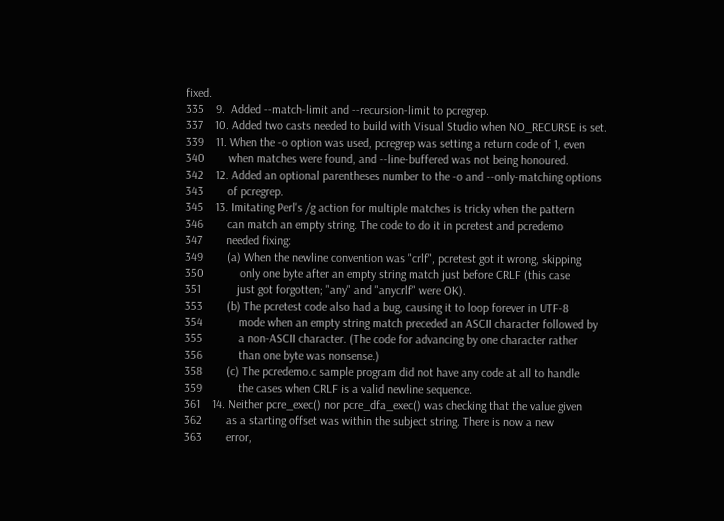fixed.
335    9.  Added --match-limit and --recursion-limit to pcregrep.
337    10. Added two casts needed to build with Visual Studio when NO_RECURSE is set.
339    11. When the -o option was used, pcregrep was setting a return code of 1, even
340        when matches were found, and --line-buffered was not being honoured.
342    12. Added an optional parentheses number to the -o and --only-matching options
343        of pcregrep.
345    13. Imitating Perl's /g action for multiple matches is tricky when the pattern
346        can match an empty string. The code to do it in pcretest and pcredemo
347        needed fixing:
349        (a) When the newline convention was "crlf", pcretest got it wrong, skipping
350            only one byte after an empty string match just before CRLF (this case
351            just got forgotten; "any" and "anycrlf" were OK).
353        (b) The pcretest code also had a bug, causing it to loop forever in UTF-8
354            mode when an empty string match preceded an ASCII character followed by
355            a non-ASCII character. (The code for advancing by one character rather
356            than one byte was nonsense.)
358        (c) The pcredemo.c sample program did not have any code at all to handle
359            the cases when CRLF is a valid newline sequence.
361    14. Neither pcre_exec() nor pcre_dfa_exec() was checking that the value given
362        as a starting offset was within the subject string. There is now a new
363        error,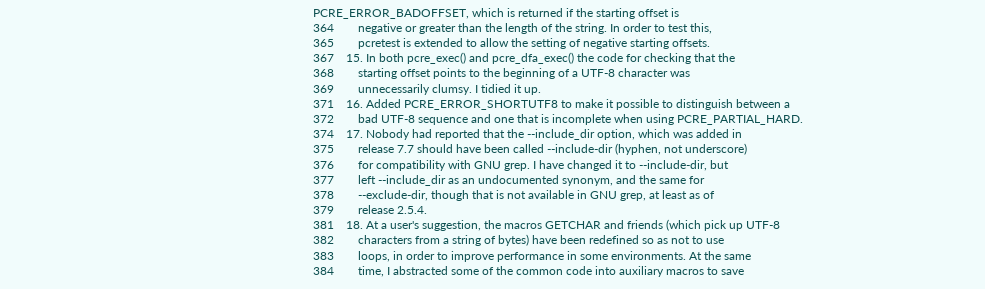PCRE_ERROR_BADOFFSET, which is returned if the starting offset is
364        negative or greater than the length of the string. In order to test this,
365        pcretest is extended to allow the setting of negative starting offsets.
367    15. In both pcre_exec() and pcre_dfa_exec() the code for checking that the
368        starting offset points to the beginning of a UTF-8 character was
369        unnecessarily clumsy. I tidied it up.
371    16. Added PCRE_ERROR_SHORTUTF8 to make it possible to distinguish between a
372        bad UTF-8 sequence and one that is incomplete when using PCRE_PARTIAL_HARD.
374    17. Nobody had reported that the --include_dir option, which was added in
375        release 7.7 should have been called --include-dir (hyphen, not underscore)
376        for compatibility with GNU grep. I have changed it to --include-dir, but
377        left --include_dir as an undocumented synonym, and the same for
378        --exclude-dir, though that is not available in GNU grep, at least as of
379        release 2.5.4.
381    18. At a user's suggestion, the macros GETCHAR and friends (which pick up UTF-8
382        characters from a string of bytes) have been redefined so as not to use
383        loops, in order to improve performance in some environments. At the same
384        time, I abstracted some of the common code into auxiliary macros to save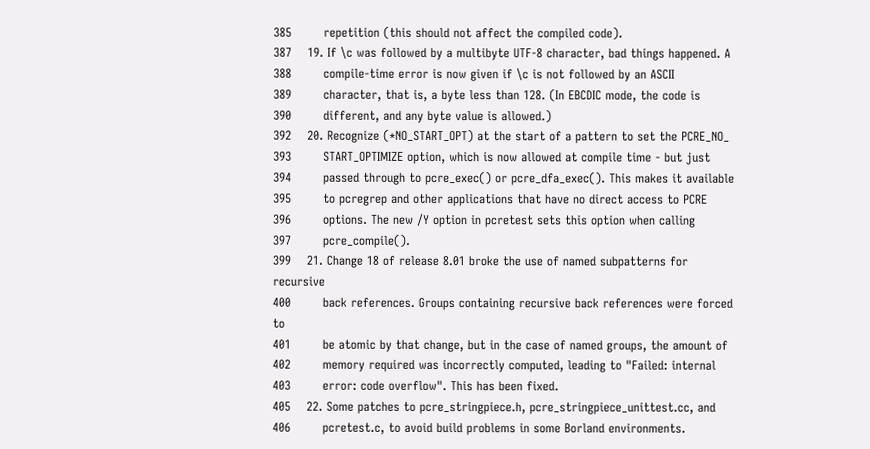385        repetition (this should not affect the compiled code).
387    19. If \c was followed by a multibyte UTF-8 character, bad things happened. A
388        compile-time error is now given if \c is not followed by an ASCII
389        character, that is, a byte less than 128. (In EBCDIC mode, the code is
390        different, and any byte value is allowed.)
392    20. Recognize (*NO_START_OPT) at the start of a pattern to set the PCRE_NO_
393        START_OPTIMIZE option, which is now allowed at compile time - but just
394        passed through to pcre_exec() or pcre_dfa_exec(). This makes it available
395        to pcregrep and other applications that have no direct access to PCRE
396        options. The new /Y option in pcretest sets this option when calling
397        pcre_compile().
399    21. Change 18 of release 8.01 broke the use of named subpatterns for recursive
400        back references. Groups containing recursive back references were forced to
401        be atomic by that change, but in the case of named groups, the amount of
402        memory required was incorrectly computed, leading to "Failed: internal
403        error: code overflow". This has been fixed.
405    22. Some patches to pcre_stringpiece.h, pcre_stringpiece_unittest.cc, and
406        pcretest.c, to avoid build problems in some Borland environments.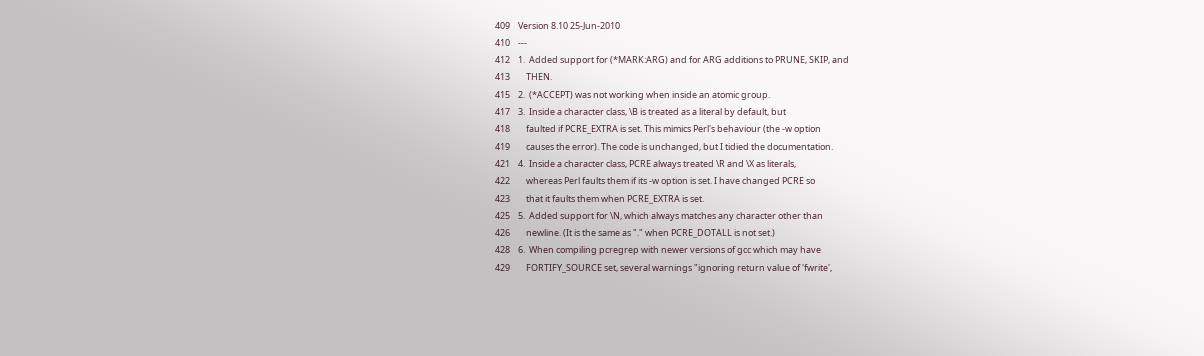409    Version 8.10 25-Jun-2010
410    ---
412    1.  Added support for (*MARK:ARG) and for ARG additions to PRUNE, SKIP, and
413        THEN.
415    2.  (*ACCEPT) was not working when inside an atomic group.
417    3.  Inside a character class, \B is treated as a literal by default, but
418        faulted if PCRE_EXTRA is set. This mimics Perl's behaviour (the -w option
419        causes the error). The code is unchanged, but I tidied the documentation.
421    4.  Inside a character class, PCRE always treated \R and \X as literals,
422        whereas Perl faults them if its -w option is set. I have changed PCRE so
423        that it faults them when PCRE_EXTRA is set.
425    5.  Added support for \N, which always matches any character other than
426        newline. (It is the same as "." when PCRE_DOTALL is not set.)
428    6.  When compiling pcregrep with newer versions of gcc which may have
429        FORTIFY_SOURCE set, several warnings "ignoring return value of 'fwrite',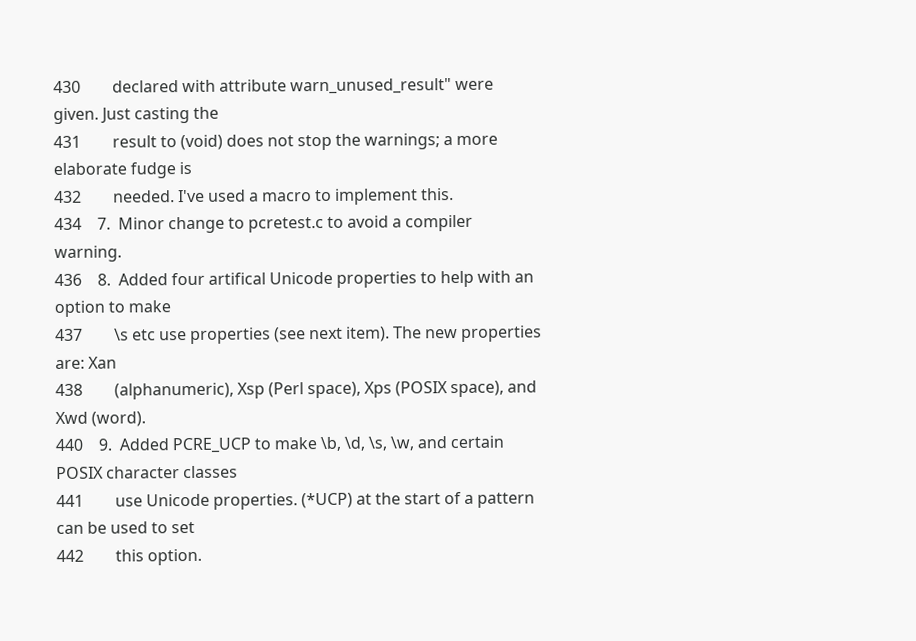430        declared with attribute warn_unused_result" were given. Just casting the
431        result to (void) does not stop the warnings; a more elaborate fudge is
432        needed. I've used a macro to implement this.
434    7.  Minor change to pcretest.c to avoid a compiler warning.
436    8.  Added four artifical Unicode properties to help with an option to make
437        \s etc use properties (see next item). The new properties are: Xan
438        (alphanumeric), Xsp (Perl space), Xps (POSIX space), and Xwd (word).
440    9.  Added PCRE_UCP to make \b, \d, \s, \w, and certain POSIX character classes
441        use Unicode properties. (*UCP) at the start of a pattern can be used to set
442        this option.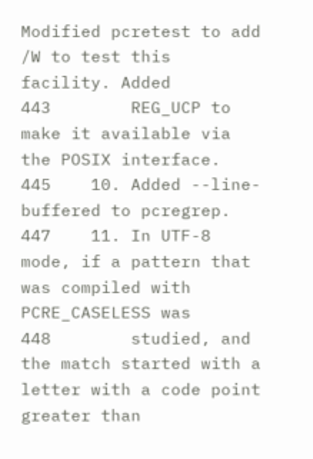Modified pcretest to add /W to test this facility. Added
443        REG_UCP to make it available via the POSIX interface.
445    10. Added --line-buffered to pcregrep.
447    11. In UTF-8 mode, if a pattern that was compiled with PCRE_CASELESS was
448        studied, and the match started with a letter with a code point greater than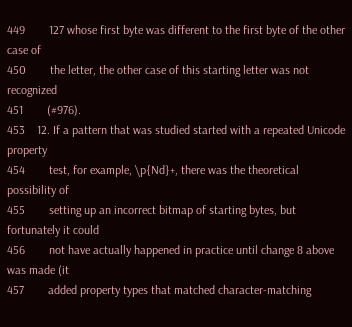449        127 whose first byte was different to the first byte of the other case of
450        the letter, the other case of this starting letter was not recognized
451        (#976).
453    12. If a pattern that was studied started with a repeated Unicode property
454        test, for example, \p{Nd}+, there was the theoretical possibility of
455        setting up an incorrect bitmap of starting bytes, but fortunately it could
456        not have actually happened in practice until change 8 above was made (it
457        added property types that matched character-matching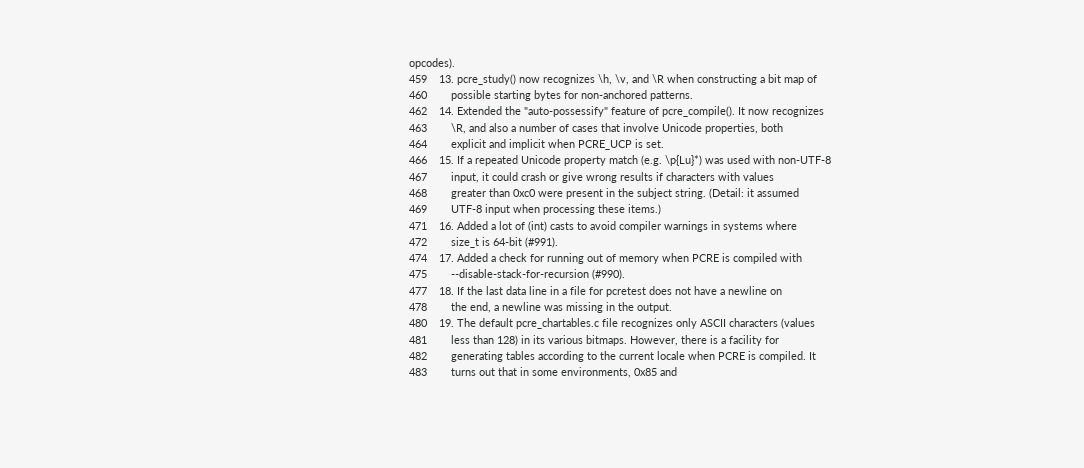opcodes).
459    13. pcre_study() now recognizes \h, \v, and \R when constructing a bit map of
460        possible starting bytes for non-anchored patterns.
462    14. Extended the "auto-possessify" feature of pcre_compile(). It now recognizes
463        \R, and also a number of cases that involve Unicode properties, both
464        explicit and implicit when PCRE_UCP is set.
466    15. If a repeated Unicode property match (e.g. \p{Lu}*) was used with non-UTF-8
467        input, it could crash or give wrong results if characters with values
468        greater than 0xc0 were present in the subject string. (Detail: it assumed
469        UTF-8 input when processing these items.)
471    16. Added a lot of (int) casts to avoid compiler warnings in systems where
472        size_t is 64-bit (#991).
474    17. Added a check for running out of memory when PCRE is compiled with
475        --disable-stack-for-recursion (#990).
477    18. If the last data line in a file for pcretest does not have a newline on
478        the end, a newline was missing in the output.
480    19. The default pcre_chartables.c file recognizes only ASCII characters (values
481        less than 128) in its various bitmaps. However, there is a facility for
482        generating tables according to the current locale when PCRE is compiled. It
483        turns out that in some environments, 0x85 and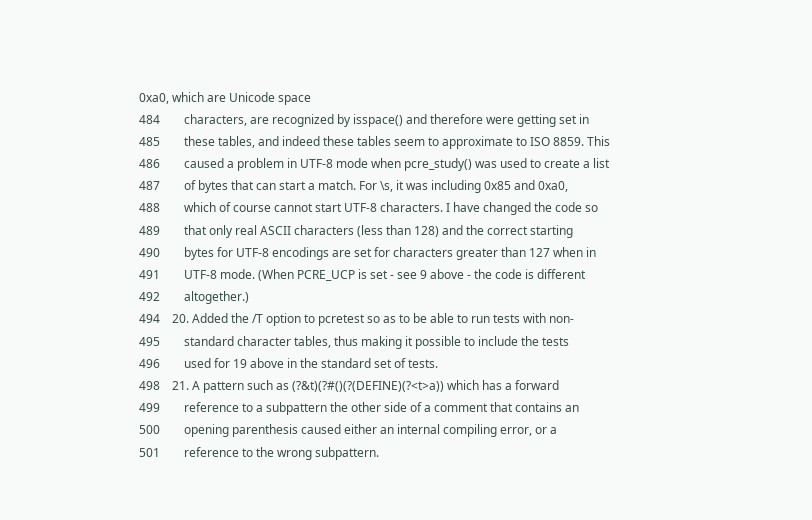0xa0, which are Unicode space
484        characters, are recognized by isspace() and therefore were getting set in
485        these tables, and indeed these tables seem to approximate to ISO 8859. This
486        caused a problem in UTF-8 mode when pcre_study() was used to create a list
487        of bytes that can start a match. For \s, it was including 0x85 and 0xa0,
488        which of course cannot start UTF-8 characters. I have changed the code so
489        that only real ASCII characters (less than 128) and the correct starting
490        bytes for UTF-8 encodings are set for characters greater than 127 when in
491        UTF-8 mode. (When PCRE_UCP is set - see 9 above - the code is different
492        altogether.)
494    20. Added the /T option to pcretest so as to be able to run tests with non-
495        standard character tables, thus making it possible to include the tests
496        used for 19 above in the standard set of tests.
498    21. A pattern such as (?&t)(?#()(?(DEFINE)(?<t>a)) which has a forward
499        reference to a subpattern the other side of a comment that contains an
500        opening parenthesis caused either an internal compiling error, or a
501        reference to the wrong subpattern.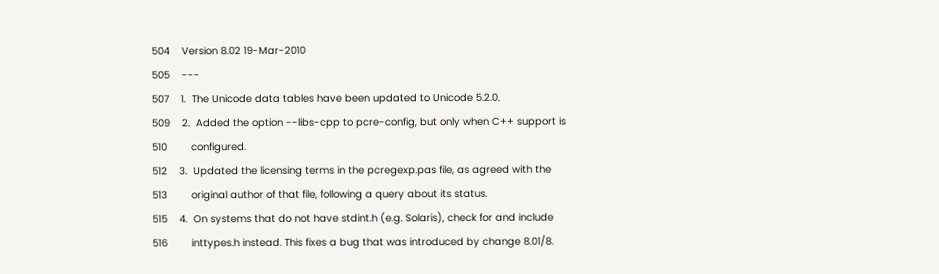504    Version 8.02 19-Mar-2010
505    ---
507    1.  The Unicode data tables have been updated to Unicode 5.2.0.
509    2.  Added the option --libs-cpp to pcre-config, but only when C++ support is
510        configured.
512    3.  Updated the licensing terms in the pcregexp.pas file, as agreed with the
513        original author of that file, following a query about its status.
515    4.  On systems that do not have stdint.h (e.g. Solaris), check for and include
516        inttypes.h instead. This fixes a bug that was introduced by change 8.01/8.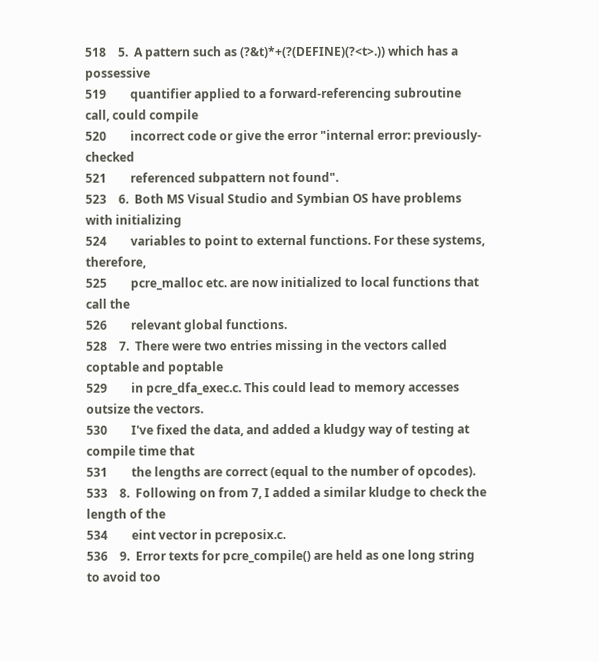518    5.  A pattern such as (?&t)*+(?(DEFINE)(?<t>.)) which has a possessive
519        quantifier applied to a forward-referencing subroutine call, could compile
520        incorrect code or give the error "internal error: previously-checked
521        referenced subpattern not found".
523    6.  Both MS Visual Studio and Symbian OS have problems with initializing
524        variables to point to external functions. For these systems, therefore,
525        pcre_malloc etc. are now initialized to local functions that call the
526        relevant global functions.
528    7.  There were two entries missing in the vectors called coptable and poptable
529        in pcre_dfa_exec.c. This could lead to memory accesses outsize the vectors.
530        I've fixed the data, and added a kludgy way of testing at compile time that
531        the lengths are correct (equal to the number of opcodes).
533    8.  Following on from 7, I added a similar kludge to check the length of the
534        eint vector in pcreposix.c.
536    9.  Error texts for pcre_compile() are held as one long string to avoid too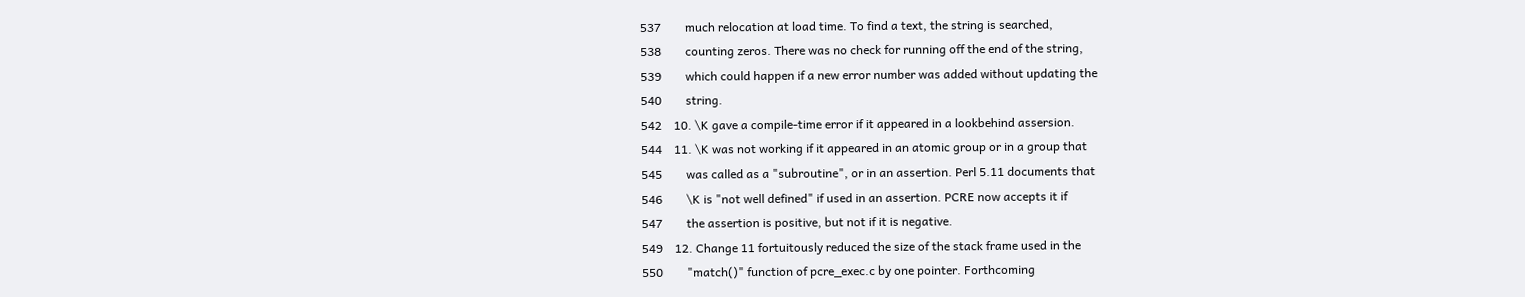537        much relocation at load time. To find a text, the string is searched,
538        counting zeros. There was no check for running off the end of the string,
539        which could happen if a new error number was added without updating the
540        string.
542    10. \K gave a compile-time error if it appeared in a lookbehind assersion.
544    11. \K was not working if it appeared in an atomic group or in a group that
545        was called as a "subroutine", or in an assertion. Perl 5.11 documents that
546        \K is "not well defined" if used in an assertion. PCRE now accepts it if
547        the assertion is positive, but not if it is negative.
549    12. Change 11 fortuitously reduced the size of the stack frame used in the
550        "match()" function of pcre_exec.c by one pointer. Forthcoming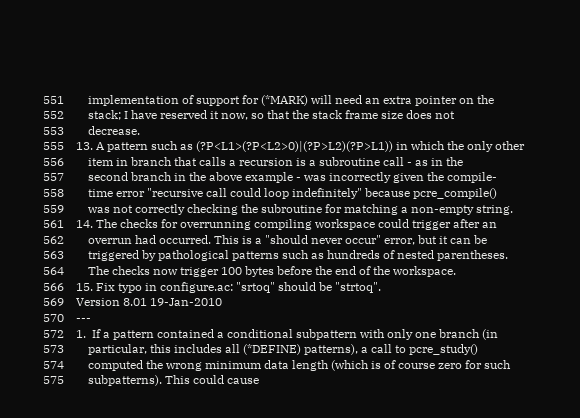551        implementation of support for (*MARK) will need an extra pointer on the
552        stack; I have reserved it now, so that the stack frame size does not
553        decrease.
555    13. A pattern such as (?P<L1>(?P<L2>0)|(?P>L2)(?P>L1)) in which the only other
556        item in branch that calls a recursion is a subroutine call - as in the
557        second branch in the above example - was incorrectly given the compile-
558        time error "recursive call could loop indefinitely" because pcre_compile()
559        was not correctly checking the subroutine for matching a non-empty string.
561    14. The checks for overrunning compiling workspace could trigger after an
562        overrun had occurred. This is a "should never occur" error, but it can be
563        triggered by pathological patterns such as hundreds of nested parentheses.
564        The checks now trigger 100 bytes before the end of the workspace.
566    15. Fix typo in configure.ac: "srtoq" should be "strtoq".
569    Version 8.01 19-Jan-2010
570    ---
572    1.  If a pattern contained a conditional subpattern with only one branch (in
573        particular, this includes all (*DEFINE) patterns), a call to pcre_study()
574        computed the wrong minimum data length (which is of course zero for such
575        subpatterns). This could cause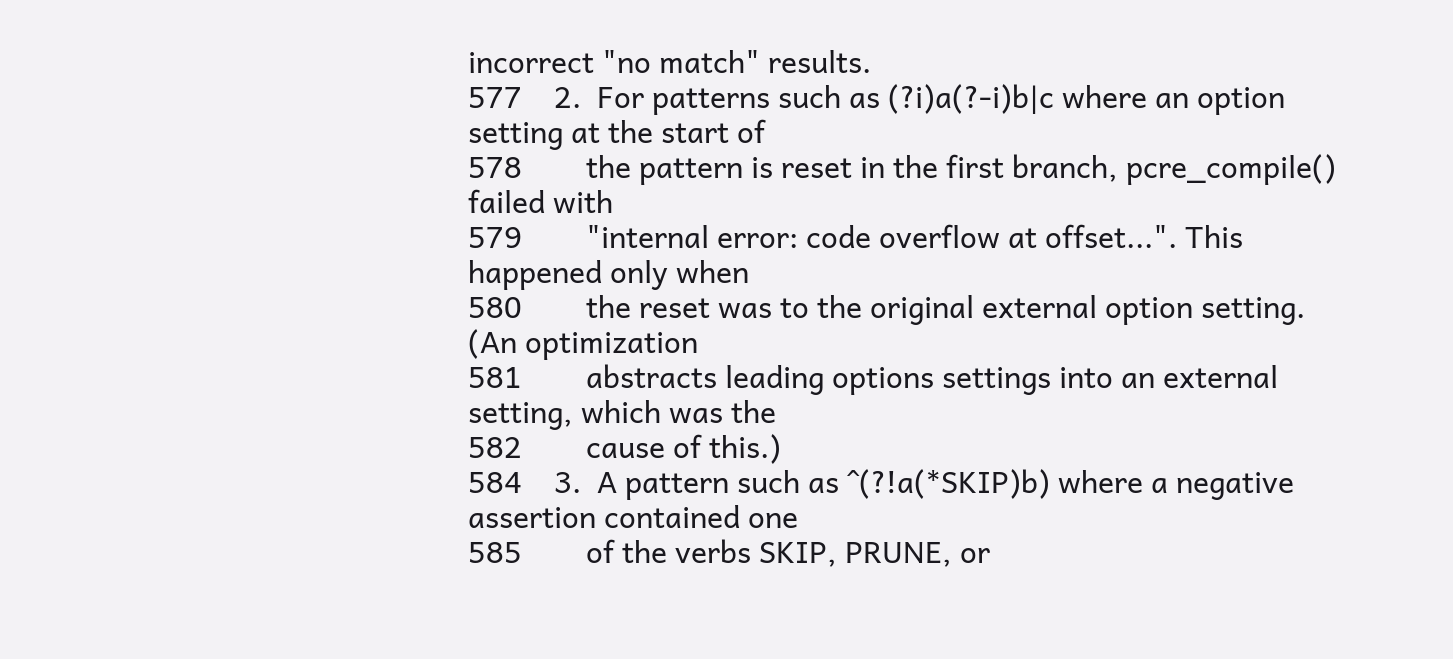incorrect "no match" results.
577    2.  For patterns such as (?i)a(?-i)b|c where an option setting at the start of
578        the pattern is reset in the first branch, pcre_compile() failed with
579        "internal error: code overflow at offset...". This happened only when
580        the reset was to the original external option setting. (An optimization
581        abstracts leading options settings into an external setting, which was the
582        cause of this.)
584    3.  A pattern such as ^(?!a(*SKIP)b) where a negative assertion contained one
585        of the verbs SKIP, PRUNE, or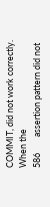COMMIT, did not work correctly. When the
586        assertion pattern did not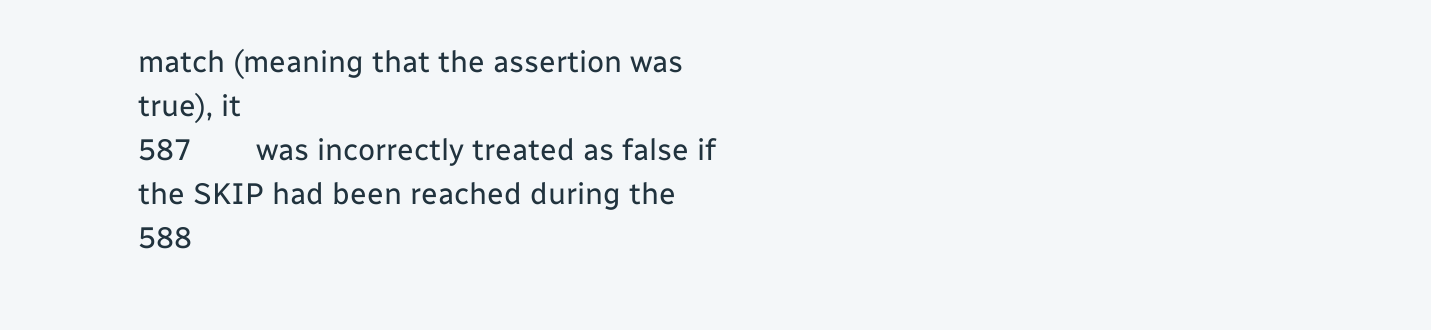match (meaning that the assertion was true), it
587        was incorrectly treated as false if the SKIP had been reached during the
588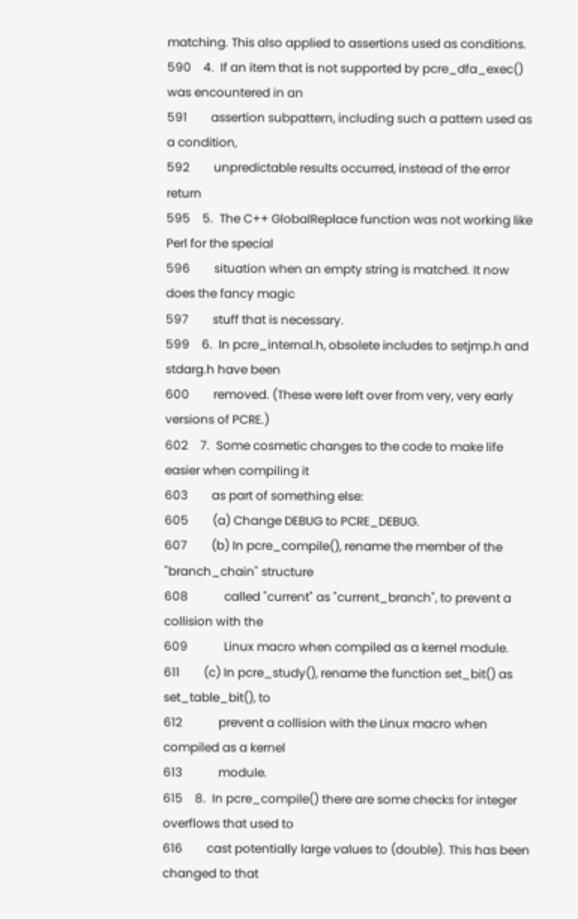matching. This also applied to assertions used as conditions.
590    4.  If an item that is not supported by pcre_dfa_exec() was encountered in an
591        assertion subpattern, including such a pattern used as a condition,
592        unpredictable results occurred, instead of the error return
595    5.  The C++ GlobalReplace function was not working like Perl for the special
596        situation when an empty string is matched. It now does the fancy magic
597        stuff that is necessary.
599    6.  In pcre_internal.h, obsolete includes to setjmp.h and stdarg.h have been
600        removed. (These were left over from very, very early versions of PCRE.)
602    7.  Some cosmetic changes to the code to make life easier when compiling it
603        as part of something else:
605        (a) Change DEBUG to PCRE_DEBUG.
607        (b) In pcre_compile(), rename the member of the "branch_chain" structure
608            called "current" as "current_branch", to prevent a collision with the
609            Linux macro when compiled as a kernel module.
611        (c) In pcre_study(), rename the function set_bit() as set_table_bit(), to
612            prevent a collision with the Linux macro when compiled as a kernel
613            module.
615    8.  In pcre_compile() there are some checks for integer overflows that used to
616        cast potentially large values to (double). This has been changed to that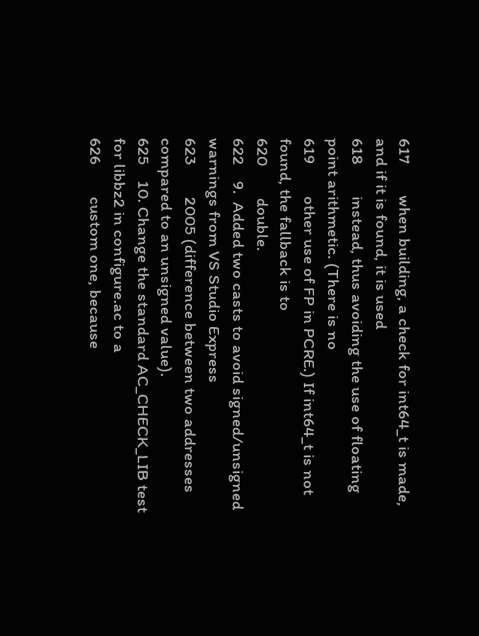617        when building, a check for int64_t is made, and if it is found, it is used
618        instead, thus avoiding the use of floating point arithmetic. (There is no
619        other use of FP in PCRE.) If int64_t is not found, the fallback is to
620        double.
622    9.  Added two casts to avoid signed/unsigned warnings from VS Studio Express
623        2005 (difference between two addresses compared to an unsigned value).
625    10. Change the standard AC_CHECK_LIB test for libbz2 in configure.ac to a
626        custom one, because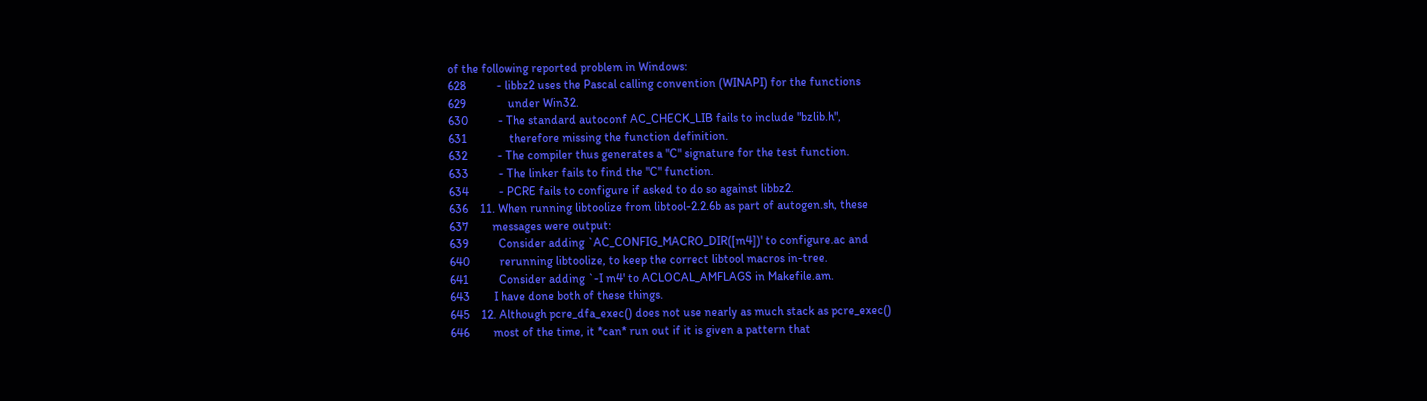of the following reported problem in Windows:
628          - libbz2 uses the Pascal calling convention (WINAPI) for the functions
629              under Win32.
630          - The standard autoconf AC_CHECK_LIB fails to include "bzlib.h",
631              therefore missing the function definition.
632          - The compiler thus generates a "C" signature for the test function.
633          - The linker fails to find the "C" function.
634          - PCRE fails to configure if asked to do so against libbz2.
636    11. When running libtoolize from libtool-2.2.6b as part of autogen.sh, these
637        messages were output:
639          Consider adding `AC_CONFIG_MACRO_DIR([m4])' to configure.ac and
640          rerunning libtoolize, to keep the correct libtool macros in-tree.
641          Consider adding `-I m4' to ACLOCAL_AMFLAGS in Makefile.am.
643        I have done both of these things.
645    12. Although pcre_dfa_exec() does not use nearly as much stack as pcre_exec()
646        most of the time, it *can* run out if it is given a pattern that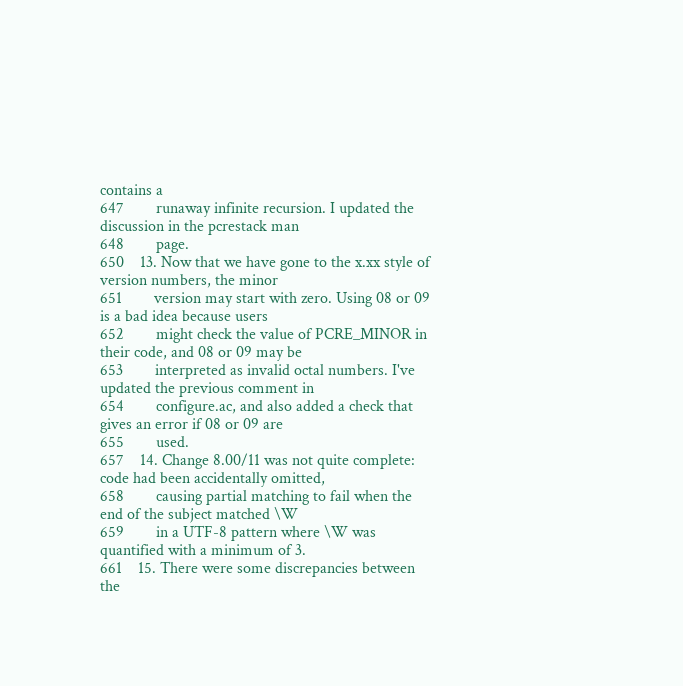contains a
647        runaway infinite recursion. I updated the discussion in the pcrestack man
648        page.
650    13. Now that we have gone to the x.xx style of version numbers, the minor
651        version may start with zero. Using 08 or 09 is a bad idea because users
652        might check the value of PCRE_MINOR in their code, and 08 or 09 may be
653        interpreted as invalid octal numbers. I've updated the previous comment in
654        configure.ac, and also added a check that gives an error if 08 or 09 are
655        used.
657    14. Change 8.00/11 was not quite complete: code had been accidentally omitted,
658        causing partial matching to fail when the end of the subject matched \W
659        in a UTF-8 pattern where \W was quantified with a minimum of 3.
661    15. There were some discrepancies between the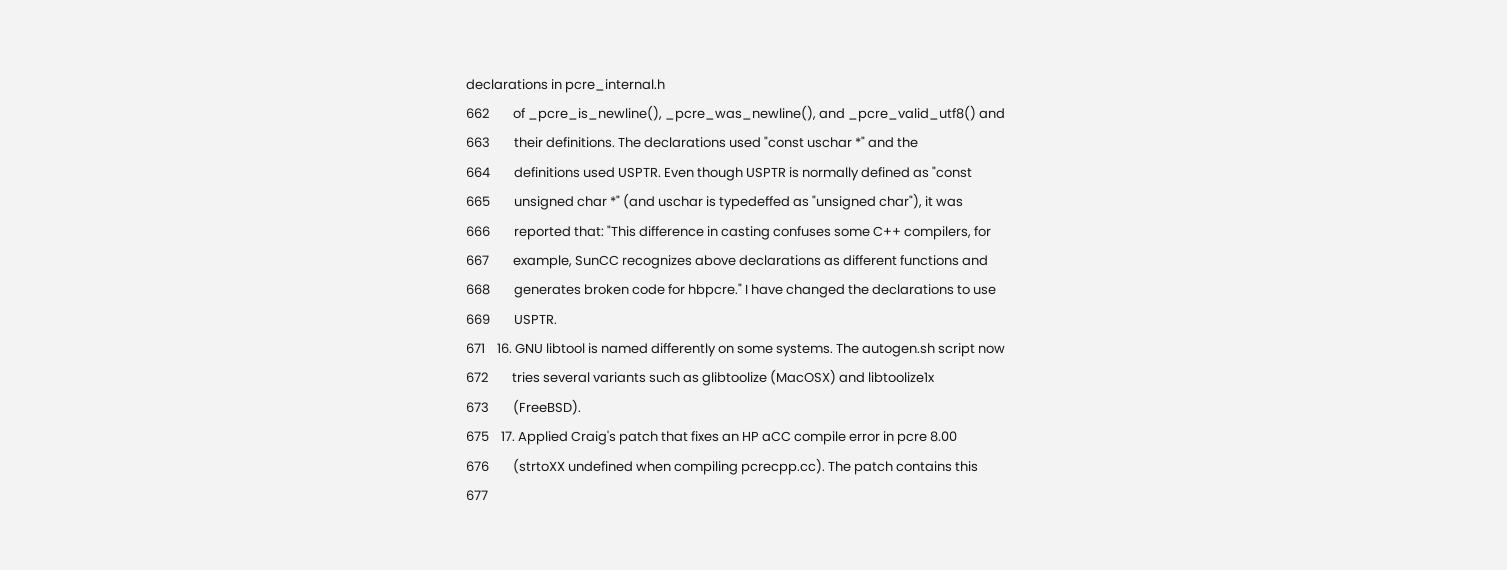declarations in pcre_internal.h
662        of _pcre_is_newline(), _pcre_was_newline(), and _pcre_valid_utf8() and
663        their definitions. The declarations used "const uschar *" and the
664        definitions used USPTR. Even though USPTR is normally defined as "const
665        unsigned char *" (and uschar is typedeffed as "unsigned char"), it was
666        reported that: "This difference in casting confuses some C++ compilers, for
667        example, SunCC recognizes above declarations as different functions and
668        generates broken code for hbpcre." I have changed the declarations to use
669        USPTR.
671    16. GNU libtool is named differently on some systems. The autogen.sh script now
672        tries several variants such as glibtoolize (MacOSX) and libtoolize1x
673        (FreeBSD).
675    17. Applied Craig's patch that fixes an HP aCC compile error in pcre 8.00
676        (strtoXX undefined when compiling pcrecpp.cc). The patch contains this
677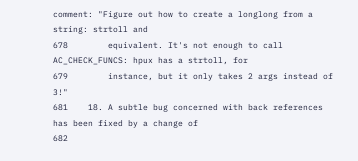comment: "Figure out how to create a longlong from a string: strtoll and
678        equivalent. It's not enough to call AC_CHECK_FUNCS: hpux has a strtoll, for
679        instance, but it only takes 2 args instead of 3!"
681    18. A subtle bug concerned with back references has been fixed by a change of
682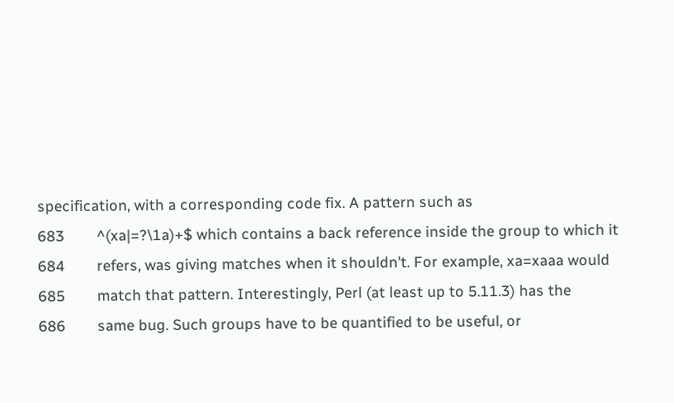specification, with a corresponding code fix. A pattern such as
683        ^(xa|=?\1a)+$ which contains a back reference inside the group to which it
684        refers, was giving matches when it shouldn't. For example, xa=xaaa would
685        match that pattern. Interestingly, Perl (at least up to 5.11.3) has the
686        same bug. Such groups have to be quantified to be useful, or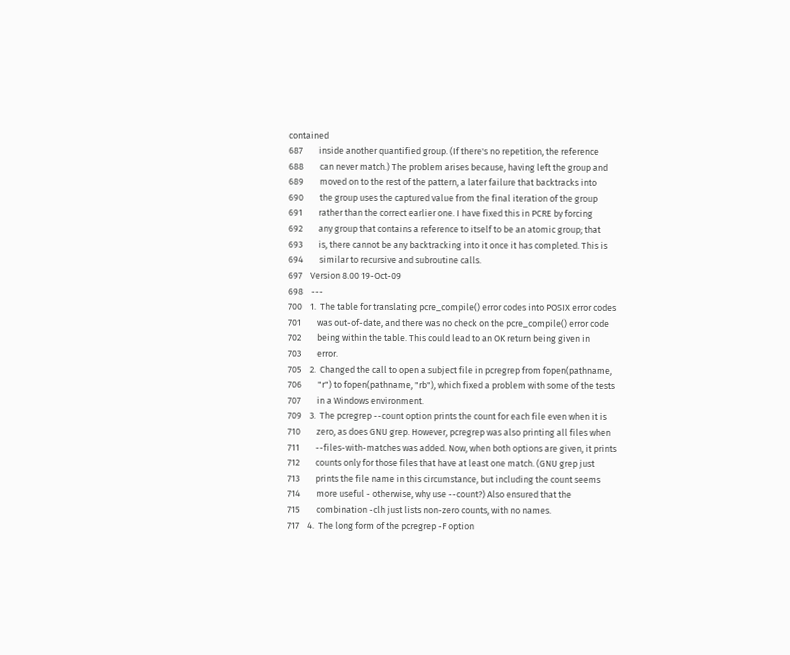contained
687        inside another quantified group. (If there's no repetition, the reference
688        can never match.) The problem arises because, having left the group and
689        moved on to the rest of the pattern, a later failure that backtracks into
690        the group uses the captured value from the final iteration of the group
691        rather than the correct earlier one. I have fixed this in PCRE by forcing
692        any group that contains a reference to itself to be an atomic group; that
693        is, there cannot be any backtracking into it once it has completed. This is
694        similar to recursive and subroutine calls.
697    Version 8.00 19-Oct-09
698    ---
700    1.  The table for translating pcre_compile() error codes into POSIX error codes
701        was out-of-date, and there was no check on the pcre_compile() error code
702        being within the table. This could lead to an OK return being given in
703        error.
705    2.  Changed the call to open a subject file in pcregrep from fopen(pathname,
706        "r") to fopen(pathname, "rb"), which fixed a problem with some of the tests
707        in a Windows environment.
709    3.  The pcregrep --count option prints the count for each file even when it is
710        zero, as does GNU grep. However, pcregrep was also printing all files when
711        --files-with-matches was added. Now, when both options are given, it prints
712        counts only for those files that have at least one match. (GNU grep just
713        prints the file name in this circumstance, but including the count seems
714        more useful - otherwise, why use --count?) Also ensured that the
715        combination -clh just lists non-zero counts, with no names.
717    4.  The long form of the pcregrep -F option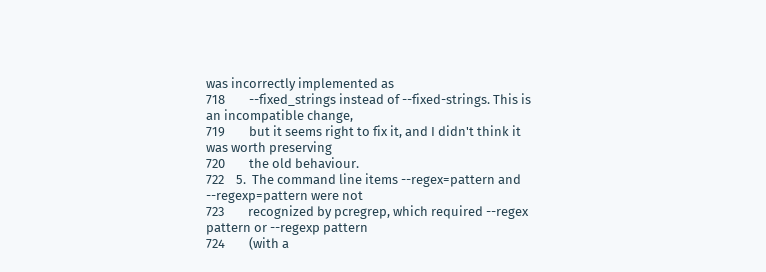was incorrectly implemented as
718        --fixed_strings instead of --fixed-strings. This is an incompatible change,
719        but it seems right to fix it, and I didn't think it was worth preserving
720        the old behaviour.
722    5.  The command line items --regex=pattern and --regexp=pattern were not
723        recognized by pcregrep, which required --regex pattern or --regexp pattern
724        (with a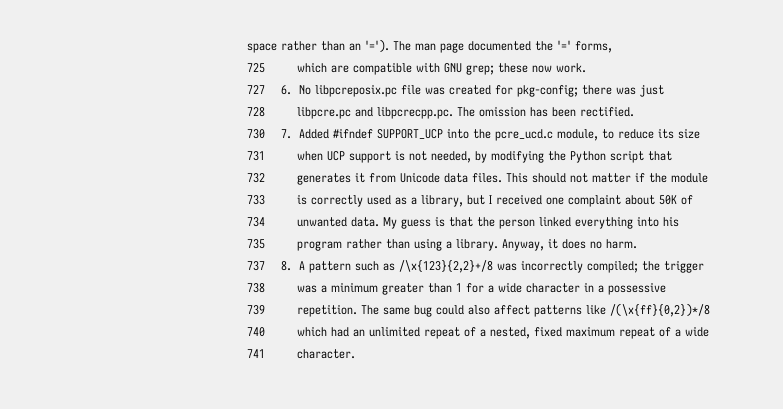space rather than an '='). The man page documented the '=' forms,
725        which are compatible with GNU grep; these now work.
727    6.  No libpcreposix.pc file was created for pkg-config; there was just
728        libpcre.pc and libpcrecpp.pc. The omission has been rectified.
730    7.  Added #ifndef SUPPORT_UCP into the pcre_ucd.c module, to reduce its size
731        when UCP support is not needed, by modifying the Python script that
732        generates it from Unicode data files. This should not matter if the module
733        is correctly used as a library, but I received one complaint about 50K of
734        unwanted data. My guess is that the person linked everything into his
735        program rather than using a library. Anyway, it does no harm.
737    8.  A pattern such as /\x{123}{2,2}+/8 was incorrectly compiled; the trigger
738        was a minimum greater than 1 for a wide character in a possessive
739        repetition. The same bug could also affect patterns like /(\x{ff}{0,2})*/8
740        which had an unlimited repeat of a nested, fixed maximum repeat of a wide
741        character.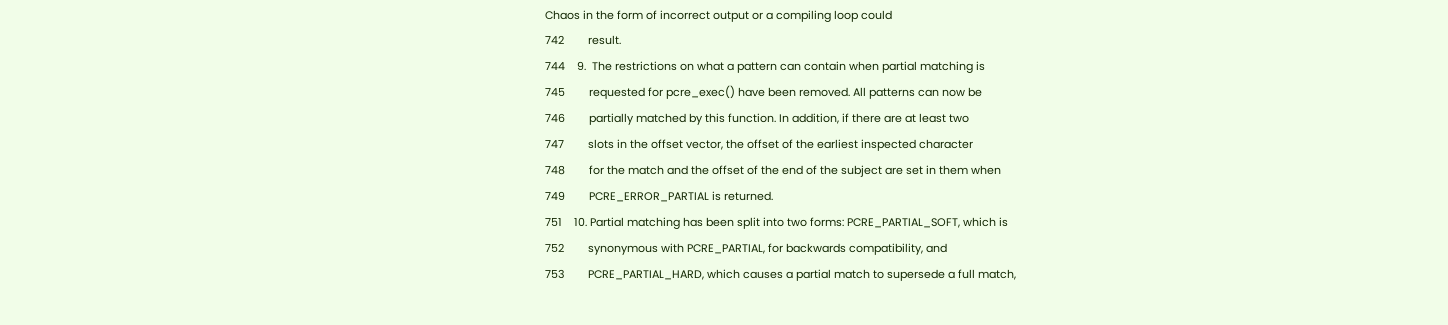Chaos in the form of incorrect output or a compiling loop could
742        result.
744    9.  The restrictions on what a pattern can contain when partial matching is
745        requested for pcre_exec() have been removed. All patterns can now be
746        partially matched by this function. In addition, if there are at least two
747        slots in the offset vector, the offset of the earliest inspected character
748        for the match and the offset of the end of the subject are set in them when
749        PCRE_ERROR_PARTIAL is returned.
751    10. Partial matching has been split into two forms: PCRE_PARTIAL_SOFT, which is
752        synonymous with PCRE_PARTIAL, for backwards compatibility, and
753        PCRE_PARTIAL_HARD, which causes a partial match to supersede a full match,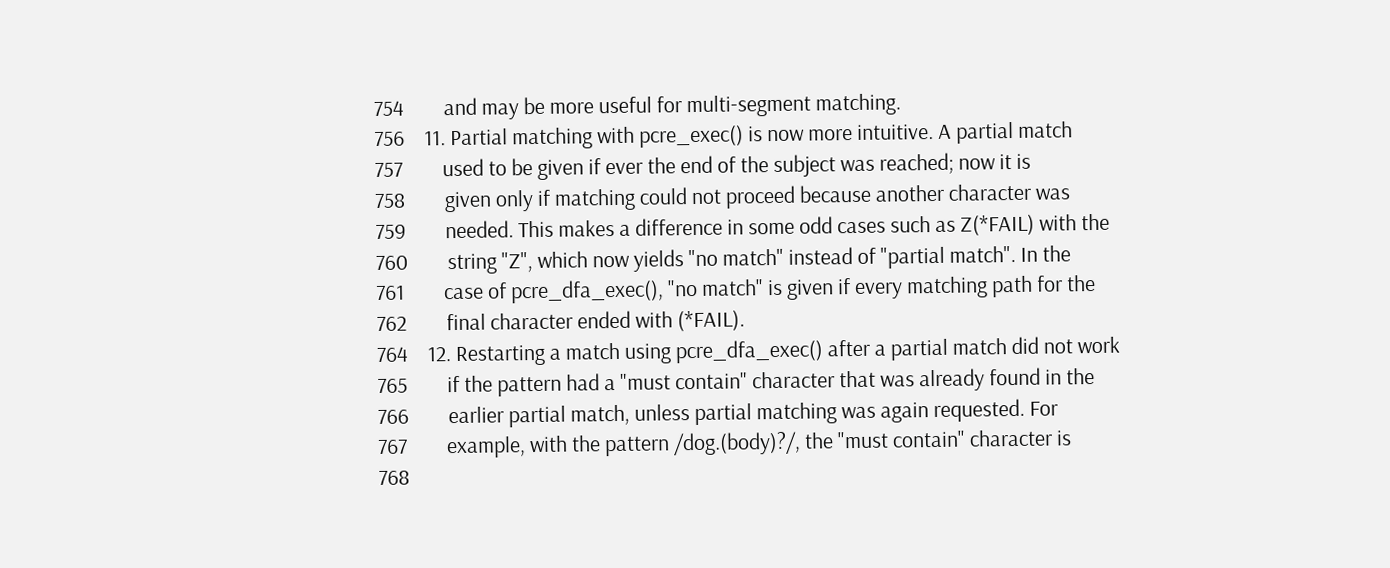754        and may be more useful for multi-segment matching.
756    11. Partial matching with pcre_exec() is now more intuitive. A partial match
757        used to be given if ever the end of the subject was reached; now it is
758        given only if matching could not proceed because another character was
759        needed. This makes a difference in some odd cases such as Z(*FAIL) with the
760        string "Z", which now yields "no match" instead of "partial match". In the
761        case of pcre_dfa_exec(), "no match" is given if every matching path for the
762        final character ended with (*FAIL).
764    12. Restarting a match using pcre_dfa_exec() after a partial match did not work
765        if the pattern had a "must contain" character that was already found in the
766        earlier partial match, unless partial matching was again requested. For
767        example, with the pattern /dog.(body)?/, the "must contain" character is
768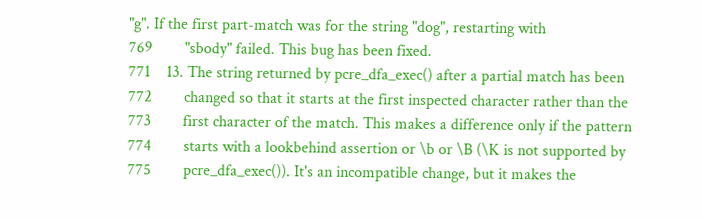"g". If the first part-match was for the string "dog", restarting with
769        "sbody" failed. This bug has been fixed.
771    13. The string returned by pcre_dfa_exec() after a partial match has been
772        changed so that it starts at the first inspected character rather than the
773        first character of the match. This makes a difference only if the pattern
774        starts with a lookbehind assertion or \b or \B (\K is not supported by
775        pcre_dfa_exec()). It's an incompatible change, but it makes the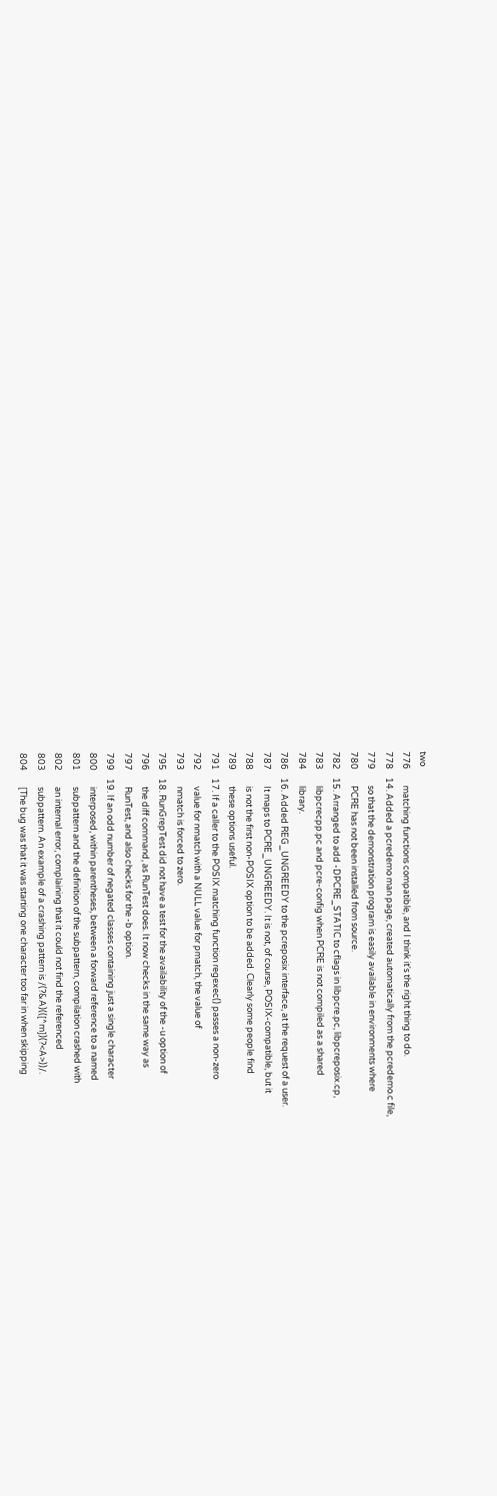two
776        matching functions compatible, and I think it's the right thing to do.
778    14. Added a pcredemo man page, created automatically from the pcredemo.c file,
779        so that the demonstration program is easily available in environments where
780        PCRE has not been installed from source.
782    15. Arranged to add -DPCRE_STATIC to cflags in libpcre.pc, libpcreposix.cp,
783        libpcrecpp.pc and pcre-config when PCRE is not compiled as a shared
784        library.
786    16. Added REG_UNGREEDY to the pcreposix interface, at the request of a user.
787        It maps to PCRE_UNGREEDY. It is not, of course, POSIX-compatible, but it
788        is not the first non-POSIX option to be added. Clearly some people find
789        these options useful.
791    17. If a caller to the POSIX matching function regexec() passes a non-zero
792        value for nmatch with a NULL value for pmatch, the value of
793        nmatch is forced to zero.
795    18. RunGrepTest did not have a test for the availability of the -u option of
796        the diff command, as RunTest does. It now checks in the same way as
797        RunTest, and also checks for the -b option.
799    19. If an odd number of negated classes containing just a single character
800        interposed, within parentheses, between a forward reference to a named
801        subpattern and the definition of the subpattern, compilation crashed with
802        an internal error, complaining that it could not find the referenced
803        subpattern. An example of a crashing pattern is /(?&A)(([^m])(?<A>))/.
804        [The bug was that it was starting one character too far in when skipping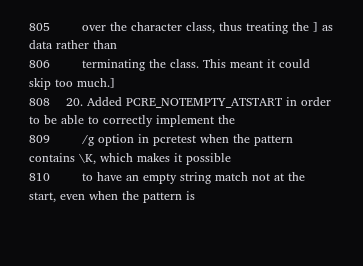805        over the character class, thus treating the ] as data rather than
806        terminating the class. This meant it could skip too much.]
808    20. Added PCRE_NOTEMPTY_ATSTART in order to be able to correctly implement the
809        /g option in pcretest when the pattern contains \K, which makes it possible
810        to have an empty string match not at the start, even when the pattern is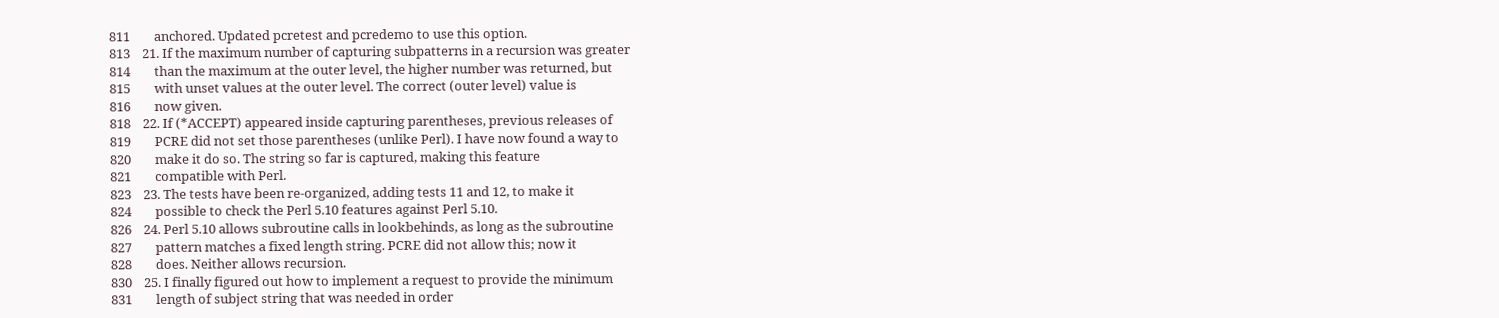811        anchored. Updated pcretest and pcredemo to use this option.
813    21. If the maximum number of capturing subpatterns in a recursion was greater
814        than the maximum at the outer level, the higher number was returned, but
815        with unset values at the outer level. The correct (outer level) value is
816        now given.
818    22. If (*ACCEPT) appeared inside capturing parentheses, previous releases of
819        PCRE did not set those parentheses (unlike Perl). I have now found a way to
820        make it do so. The string so far is captured, making this feature
821        compatible with Perl.
823    23. The tests have been re-organized, adding tests 11 and 12, to make it
824        possible to check the Perl 5.10 features against Perl 5.10.
826    24. Perl 5.10 allows subroutine calls in lookbehinds, as long as the subroutine
827        pattern matches a fixed length string. PCRE did not allow this; now it
828        does. Neither allows recursion.
830    25. I finally figured out how to implement a request to provide the minimum
831        length of subject string that was needed in order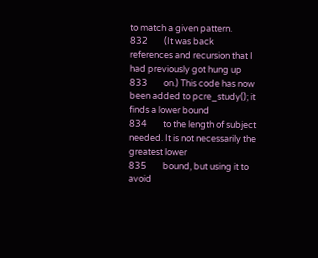to match a given pattern.
832        (It was back references and recursion that I had previously got hung up
833        on.) This code has now been added to pcre_study(); it finds a lower bound
834        to the length of subject needed. It is not necessarily the greatest lower
835        bound, but using it to avoid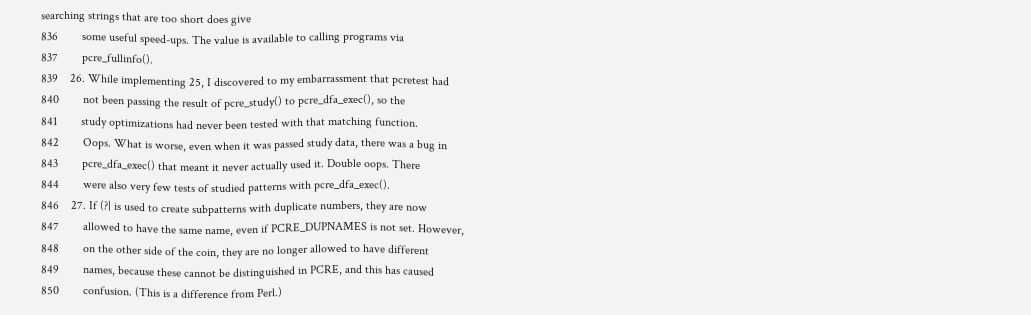searching strings that are too short does give
836        some useful speed-ups. The value is available to calling programs via
837        pcre_fullinfo().
839    26. While implementing 25, I discovered to my embarrassment that pcretest had
840        not been passing the result of pcre_study() to pcre_dfa_exec(), so the
841        study optimizations had never been tested with that matching function.
842        Oops. What is worse, even when it was passed study data, there was a bug in
843        pcre_dfa_exec() that meant it never actually used it. Double oops. There
844        were also very few tests of studied patterns with pcre_dfa_exec().
846    27. If (?| is used to create subpatterns with duplicate numbers, they are now
847        allowed to have the same name, even if PCRE_DUPNAMES is not set. However,
848        on the other side of the coin, they are no longer allowed to have different
849        names, because these cannot be distinguished in PCRE, and this has caused
850        confusion. (This is a difference from Perl.)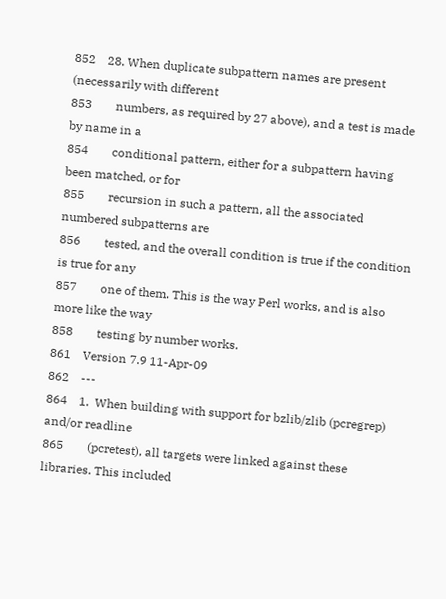852    28. When duplicate subpattern names are present (necessarily with different
853        numbers, as required by 27 above), and a test is made by name in a
854        conditional pattern, either for a subpattern having been matched, or for
855        recursion in such a pattern, all the associated numbered subpatterns are
856        tested, and the overall condition is true if the condition is true for any
857        one of them. This is the way Perl works, and is also more like the way
858        testing by number works.
861    Version 7.9 11-Apr-09
862    ---
864    1.  When building with support for bzlib/zlib (pcregrep) and/or readline
865        (pcretest), all targets were linked against these libraries. This included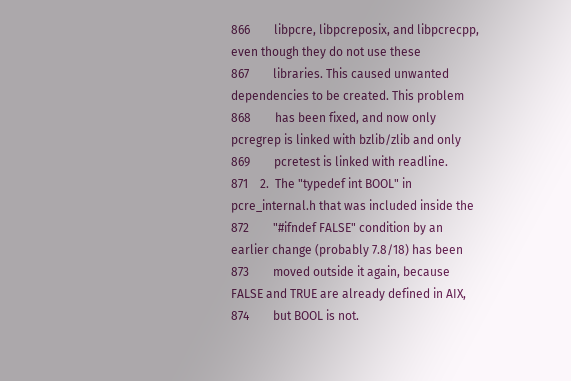866        libpcre, libpcreposix, and libpcrecpp, even though they do not use these
867        libraries. This caused unwanted dependencies to be created. This problem
868        has been fixed, and now only pcregrep is linked with bzlib/zlib and only
869        pcretest is linked with readline.
871    2.  The "typedef int BOOL" in pcre_internal.h that was included inside the
872        "#ifndef FALSE" condition by an earlier change (probably 7.8/18) has been
873        moved outside it again, because FALSE and TRUE are already defined in AIX,
874        but BOOL is not.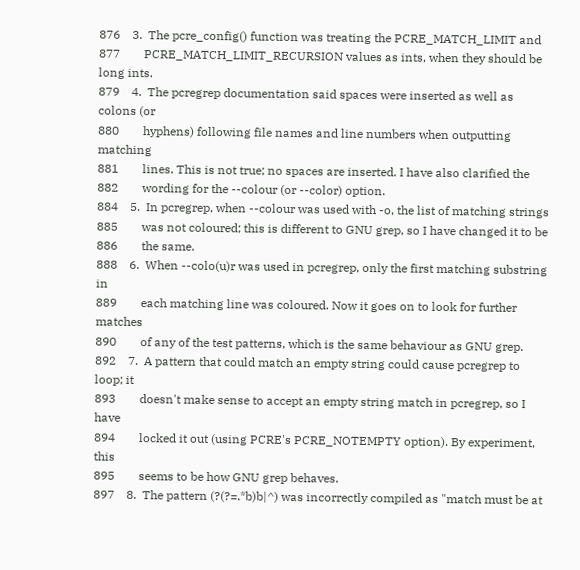876    3.  The pcre_config() function was treating the PCRE_MATCH_LIMIT and
877        PCRE_MATCH_LIMIT_RECURSION values as ints, when they should be long ints.
879    4.  The pcregrep documentation said spaces were inserted as well as colons (or
880        hyphens) following file names and line numbers when outputting matching
881        lines. This is not true; no spaces are inserted. I have also clarified the
882        wording for the --colour (or --color) option.
884    5.  In pcregrep, when --colour was used with -o, the list of matching strings
885        was not coloured; this is different to GNU grep, so I have changed it to be
886        the same.
888    6.  When --colo(u)r was used in pcregrep, only the first matching substring in
889        each matching line was coloured. Now it goes on to look for further matches
890        of any of the test patterns, which is the same behaviour as GNU grep.
892    7.  A pattern that could match an empty string could cause pcregrep to loop; it
893        doesn't make sense to accept an empty string match in pcregrep, so I have
894        locked it out (using PCRE's PCRE_NOTEMPTY option). By experiment, this
895        seems to be how GNU grep behaves.
897    8.  The pattern (?(?=.*b)b|^) was incorrectly compiled as "match must be at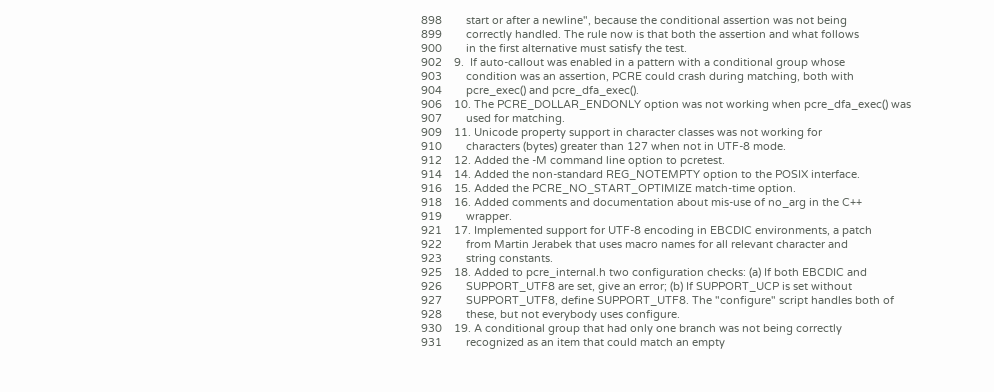898        start or after a newline", because the conditional assertion was not being
899        correctly handled. The rule now is that both the assertion and what follows
900        in the first alternative must satisfy the test.
902    9.  If auto-callout was enabled in a pattern with a conditional group whose
903        condition was an assertion, PCRE could crash during matching, both with
904        pcre_exec() and pcre_dfa_exec().
906    10. The PCRE_DOLLAR_ENDONLY option was not working when pcre_dfa_exec() was
907        used for matching.
909    11. Unicode property support in character classes was not working for
910        characters (bytes) greater than 127 when not in UTF-8 mode.
912    12. Added the -M command line option to pcretest.
914    14. Added the non-standard REG_NOTEMPTY option to the POSIX interface.
916    15. Added the PCRE_NO_START_OPTIMIZE match-time option.
918    16. Added comments and documentation about mis-use of no_arg in the C++
919        wrapper.
921    17. Implemented support for UTF-8 encoding in EBCDIC environments, a patch
922        from Martin Jerabek that uses macro names for all relevant character and
923        string constants.
925    18. Added to pcre_internal.h two configuration checks: (a) If both EBCDIC and
926        SUPPORT_UTF8 are set, give an error; (b) If SUPPORT_UCP is set without
927        SUPPORT_UTF8, define SUPPORT_UTF8. The "configure" script handles both of
928        these, but not everybody uses configure.
930    19. A conditional group that had only one branch was not being correctly
931        recognized as an item that could match an empty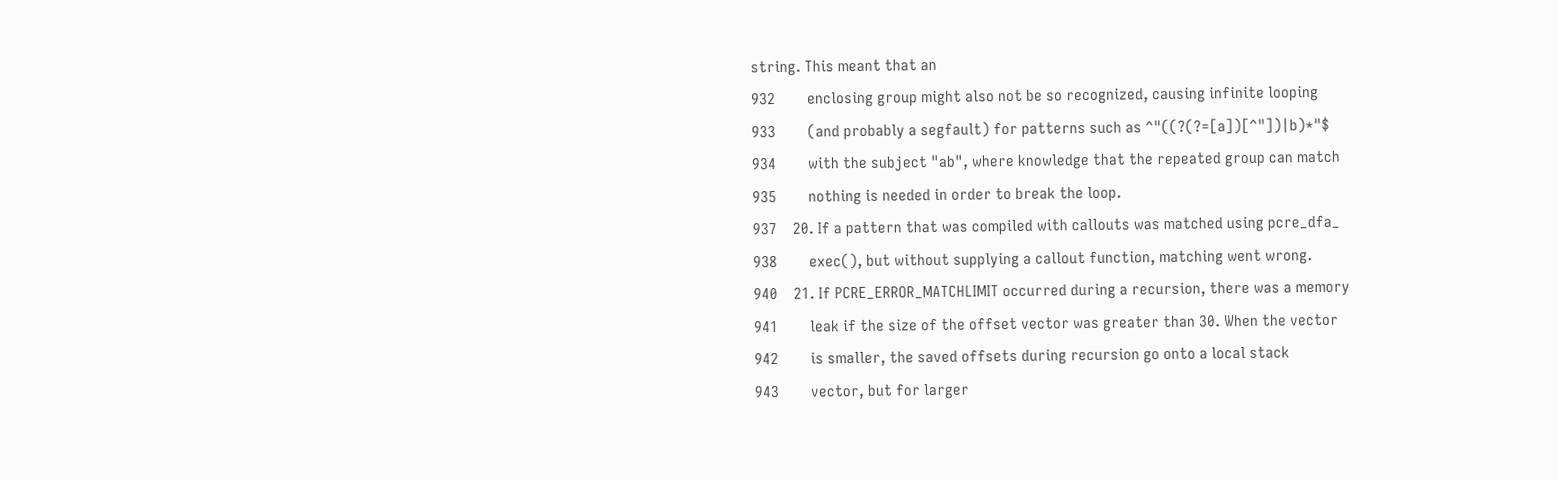string. This meant that an
932        enclosing group might also not be so recognized, causing infinite looping
933        (and probably a segfault) for patterns such as ^"((?(?=[a])[^"])|b)*"$
934        with the subject "ab", where knowledge that the repeated group can match
935        nothing is needed in order to break the loop.
937    20. If a pattern that was compiled with callouts was matched using pcre_dfa_
938        exec(), but without supplying a callout function, matching went wrong.
940    21. If PCRE_ERROR_MATCHLIMIT occurred during a recursion, there was a memory
941        leak if the size of the offset vector was greater than 30. When the vector
942        is smaller, the saved offsets during recursion go onto a local stack
943        vector, but for larger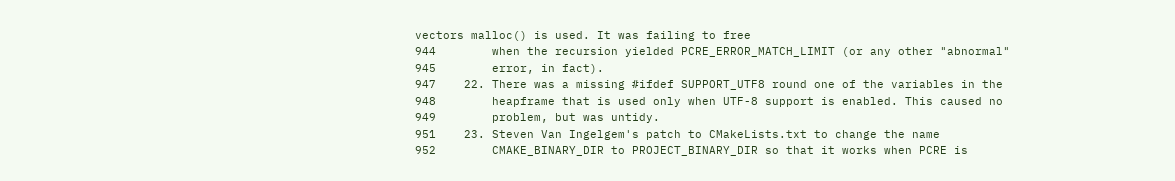vectors malloc() is used. It was failing to free
944        when the recursion yielded PCRE_ERROR_MATCH_LIMIT (or any other "abnormal"
945        error, in fact).
947    22. There was a missing #ifdef SUPPORT_UTF8 round one of the variables in the
948        heapframe that is used only when UTF-8 support is enabled. This caused no
949        problem, but was untidy.
951    23. Steven Van Ingelgem's patch to CMakeLists.txt to change the name
952        CMAKE_BINARY_DIR to PROJECT_BINARY_DIR so that it works when PCRE is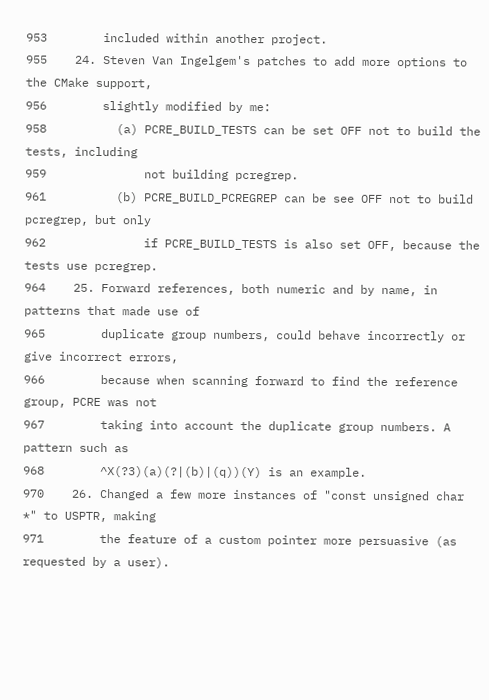953        included within another project.
955    24. Steven Van Ingelgem's patches to add more options to the CMake support,
956        slightly modified by me:
958          (a) PCRE_BUILD_TESTS can be set OFF not to build the tests, including
959              not building pcregrep.
961          (b) PCRE_BUILD_PCREGREP can be see OFF not to build pcregrep, but only
962              if PCRE_BUILD_TESTS is also set OFF, because the tests use pcregrep.
964    25. Forward references, both numeric and by name, in patterns that made use of
965        duplicate group numbers, could behave incorrectly or give incorrect errors,
966        because when scanning forward to find the reference group, PCRE was not
967        taking into account the duplicate group numbers. A pattern such as
968        ^X(?3)(a)(?|(b)|(q))(Y) is an example.
970    26. Changed a few more instances of "const unsigned char *" to USPTR, making
971        the feature of a custom pointer more persuasive (as requested by a user).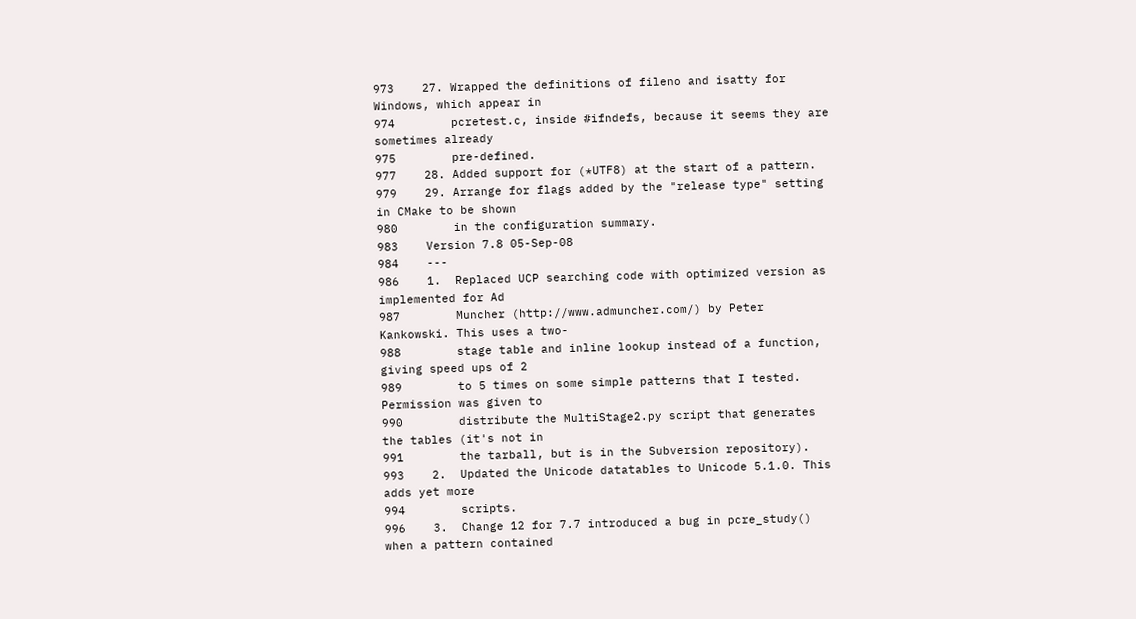973    27. Wrapped the definitions of fileno and isatty for Windows, which appear in
974        pcretest.c, inside #ifndefs, because it seems they are sometimes already
975        pre-defined.
977    28. Added support for (*UTF8) at the start of a pattern.
979    29. Arrange for flags added by the "release type" setting in CMake to be shown
980        in the configuration summary.
983    Version 7.8 05-Sep-08
984    ---
986    1.  Replaced UCP searching code with optimized version as implemented for Ad
987        Muncher (http://www.admuncher.com/) by Peter Kankowski. This uses a two-
988        stage table and inline lookup instead of a function, giving speed ups of 2
989        to 5 times on some simple patterns that I tested. Permission was given to
990        distribute the MultiStage2.py script that generates the tables (it's not in
991        the tarball, but is in the Subversion repository).
993    2.  Updated the Unicode datatables to Unicode 5.1.0. This adds yet more
994        scripts.
996    3.  Change 12 for 7.7 introduced a bug in pcre_study() when a pattern contained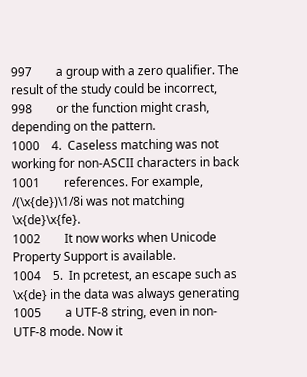997        a group with a zero qualifier. The result of the study could be incorrect,
998        or the function might crash, depending on the pattern.
1000    4.  Caseless matching was not working for non-ASCII characters in back
1001        references. For example, /(\x{de})\1/8i was not matching \x{de}\x{fe}.
1002        It now works when Unicode Property Support is available.
1004    5.  In pcretest, an escape such as \x{de} in the data was always generating
1005        a UTF-8 string, even in non-UTF-8 mode. Now it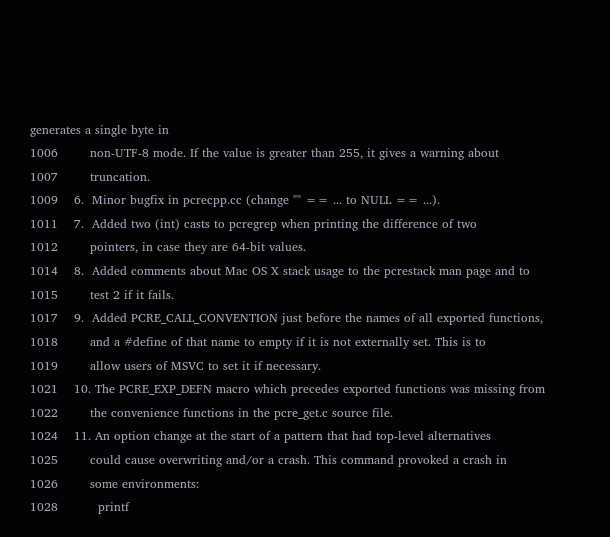generates a single byte in
1006        non-UTF-8 mode. If the value is greater than 255, it gives a warning about
1007        truncation.
1009    6.  Minor bugfix in pcrecpp.cc (change "" == ... to NULL == ...).
1011    7.  Added two (int) casts to pcregrep when printing the difference of two
1012        pointers, in case they are 64-bit values.
1014    8.  Added comments about Mac OS X stack usage to the pcrestack man page and to
1015        test 2 if it fails.
1017    9.  Added PCRE_CALL_CONVENTION just before the names of all exported functions,
1018        and a #define of that name to empty if it is not externally set. This is to
1019        allow users of MSVC to set it if necessary.
1021    10. The PCRE_EXP_DEFN macro which precedes exported functions was missing from
1022        the convenience functions in the pcre_get.c source file.
1024    11. An option change at the start of a pattern that had top-level alternatives
1025        could cause overwriting and/or a crash. This command provoked a crash in
1026        some environments:
1028          printf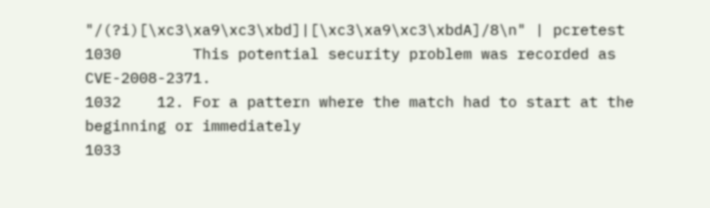"/(?i)[\xc3\xa9\xc3\xbd]|[\xc3\xa9\xc3\xbdA]/8\n" | pcretest
1030        This potential security problem was recorded as CVE-2008-2371.
1032    12. For a pattern where the match had to start at the beginning or immediately
1033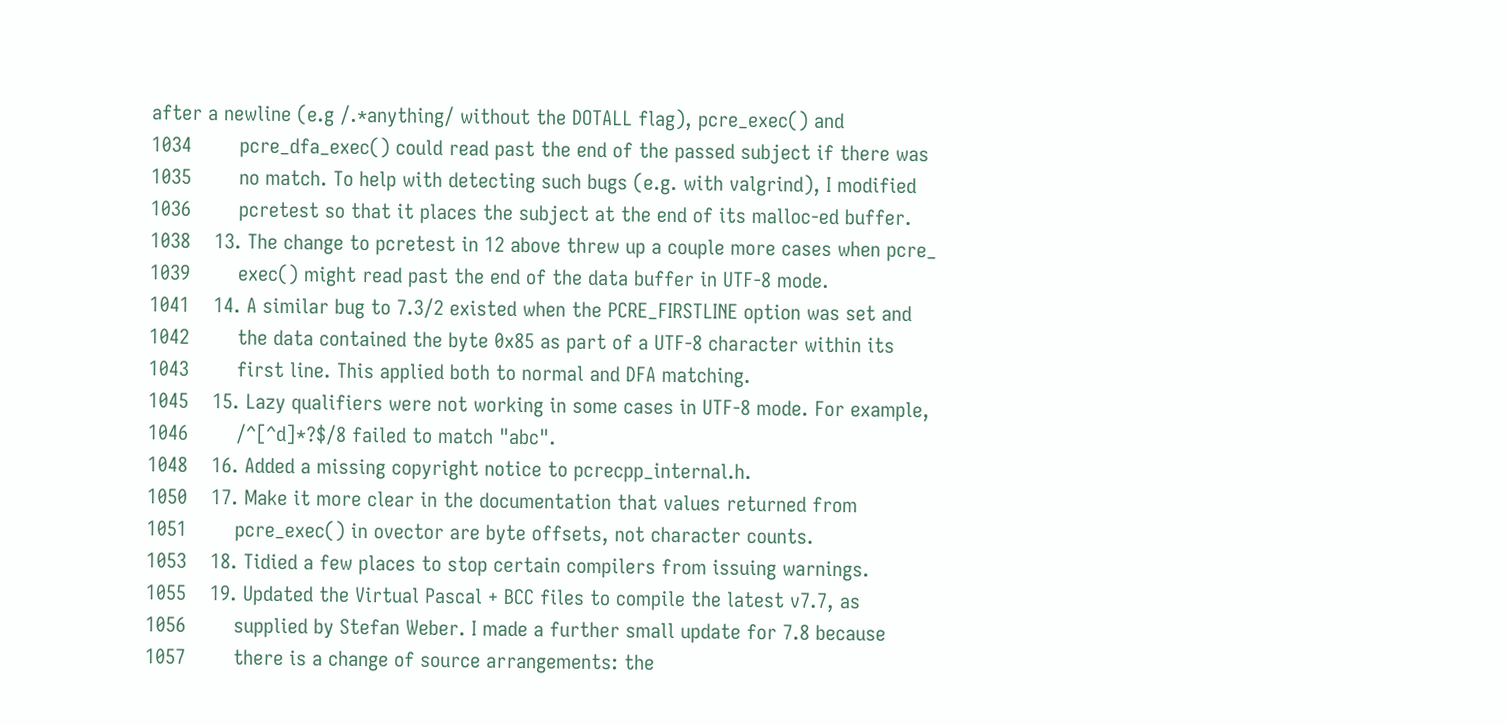after a newline (e.g /.*anything/ without the DOTALL flag), pcre_exec() and
1034        pcre_dfa_exec() could read past the end of the passed subject if there was
1035        no match. To help with detecting such bugs (e.g. with valgrind), I modified
1036        pcretest so that it places the subject at the end of its malloc-ed buffer.
1038    13. The change to pcretest in 12 above threw up a couple more cases when pcre_
1039        exec() might read past the end of the data buffer in UTF-8 mode.
1041    14. A similar bug to 7.3/2 existed when the PCRE_FIRSTLINE option was set and
1042        the data contained the byte 0x85 as part of a UTF-8 character within its
1043        first line. This applied both to normal and DFA matching.
1045    15. Lazy qualifiers were not working in some cases in UTF-8 mode. For example,
1046        /^[^d]*?$/8 failed to match "abc".
1048    16. Added a missing copyright notice to pcrecpp_internal.h.
1050    17. Make it more clear in the documentation that values returned from
1051        pcre_exec() in ovector are byte offsets, not character counts.
1053    18. Tidied a few places to stop certain compilers from issuing warnings.
1055    19. Updated the Virtual Pascal + BCC files to compile the latest v7.7, as
1056        supplied by Stefan Weber. I made a further small update for 7.8 because
1057        there is a change of source arrangements: the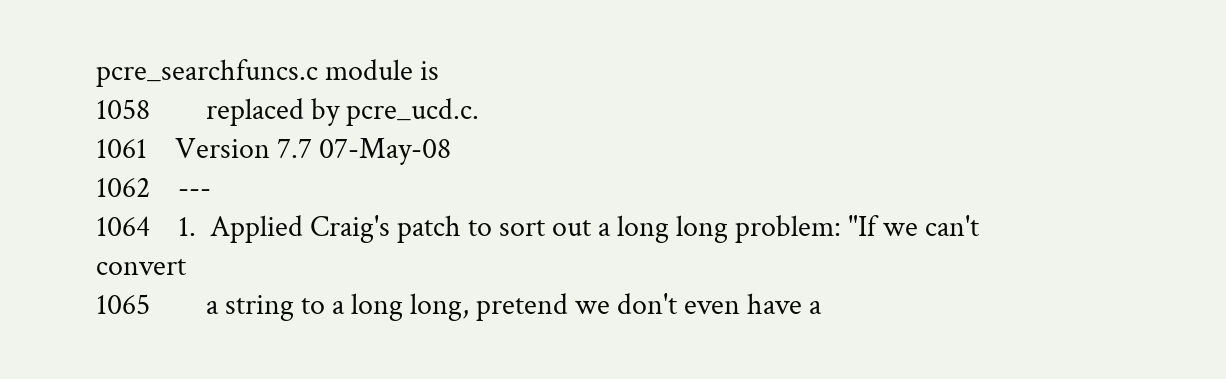pcre_searchfuncs.c module is
1058        replaced by pcre_ucd.c.
1061    Version 7.7 07-May-08
1062    ---
1064    1.  Applied Craig's patch to sort out a long long problem: "If we can't convert
1065        a string to a long long, pretend we don't even have a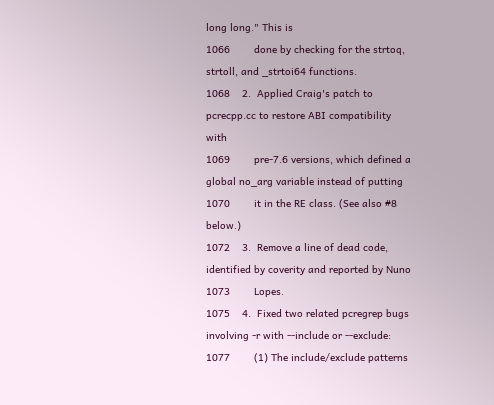long long." This is
1066        done by checking for the strtoq, strtoll, and _strtoi64 functions.
1068    2.  Applied Craig's patch to pcrecpp.cc to restore ABI compatibility with
1069        pre-7.6 versions, which defined a global no_arg variable instead of putting
1070        it in the RE class. (See also #8 below.)
1072    3.  Remove a line of dead code, identified by coverity and reported by Nuno
1073        Lopes.
1075    4.  Fixed two related pcregrep bugs involving -r with --include or --exclude:
1077        (1) The include/exclude patterns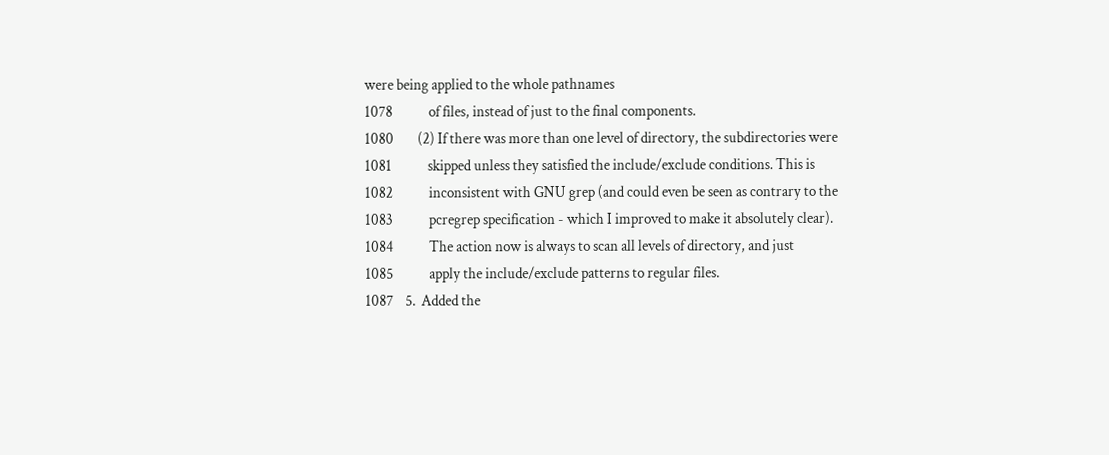were being applied to the whole pathnames
1078            of files, instead of just to the final components.
1080        (2) If there was more than one level of directory, the subdirectories were
1081            skipped unless they satisfied the include/exclude conditions. This is
1082            inconsistent with GNU grep (and could even be seen as contrary to the
1083            pcregrep specification - which I improved to make it absolutely clear).
1084            The action now is always to scan all levels of directory, and just
1085            apply the include/exclude patterns to regular files.
1087    5.  Added the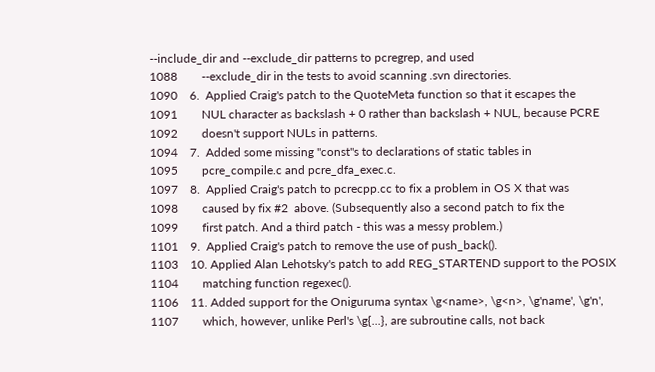--include_dir and --exclude_dir patterns to pcregrep, and used
1088        --exclude_dir in the tests to avoid scanning .svn directories.
1090    6.  Applied Craig's patch to the QuoteMeta function so that it escapes the
1091        NUL character as backslash + 0 rather than backslash + NUL, because PCRE
1092        doesn't support NULs in patterns.
1094    7.  Added some missing "const"s to declarations of static tables in
1095        pcre_compile.c and pcre_dfa_exec.c.
1097    8.  Applied Craig's patch to pcrecpp.cc to fix a problem in OS X that was
1098        caused by fix #2  above. (Subsequently also a second patch to fix the
1099        first patch. And a third patch - this was a messy problem.)
1101    9.  Applied Craig's patch to remove the use of push_back().
1103    10. Applied Alan Lehotsky's patch to add REG_STARTEND support to the POSIX
1104        matching function regexec().
1106    11. Added support for the Oniguruma syntax \g<name>, \g<n>, \g'name', \g'n',
1107        which, however, unlike Perl's \g{...}, are subroutine calls, not back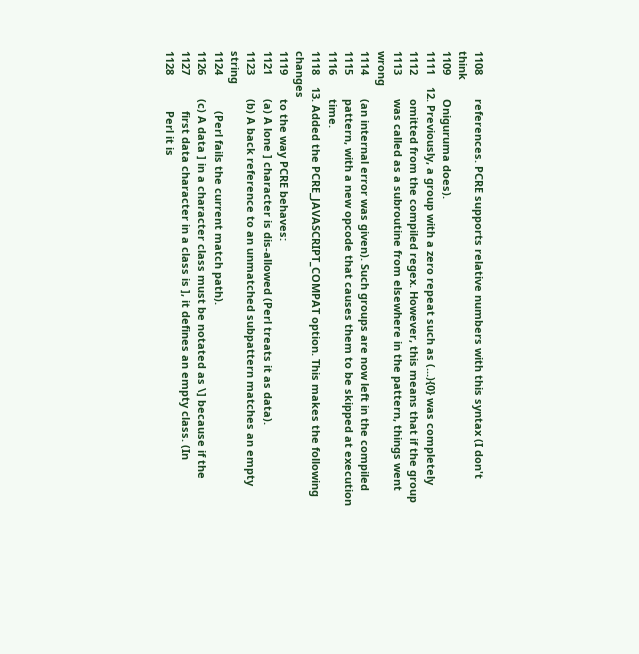1108        references. PCRE supports relative numbers with this syntax (I don't think
1109        Oniguruma does).
1111    12. Previously, a group with a zero repeat such as (...){0} was completely
1112        omitted from the compiled regex. However, this means that if the group
1113        was called as a subroutine from elsewhere in the pattern, things went wrong
1114        (an internal error was given). Such groups are now left in the compiled
1115        pattern, with a new opcode that causes them to be skipped at execution
1116        time.
1118    13. Added the PCRE_JAVASCRIPT_COMPAT option. This makes the following changes
1119        to the way PCRE behaves:
1121        (a) A lone ] character is dis-allowed (Perl treats it as data).
1123        (b) A back reference to an unmatched subpattern matches an empty string
1124            (Perl fails the current match path).
1126        (c) A data ] in a character class must be notated as \] because if the
1127            first data character in a class is ], it defines an empty class. (In
1128            Perl it is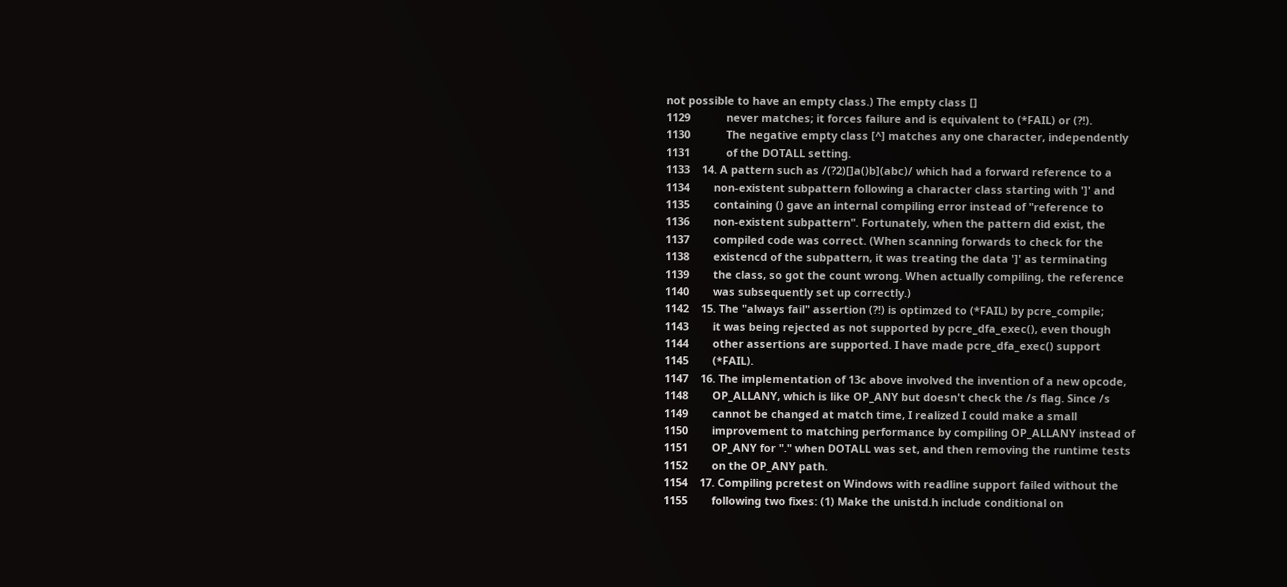not possible to have an empty class.) The empty class []
1129            never matches; it forces failure and is equivalent to (*FAIL) or (?!).
1130            The negative empty class [^] matches any one character, independently
1131            of the DOTALL setting.
1133    14. A pattern such as /(?2)[]a()b](abc)/ which had a forward reference to a
1134        non-existent subpattern following a character class starting with ']' and
1135        containing () gave an internal compiling error instead of "reference to
1136        non-existent subpattern". Fortunately, when the pattern did exist, the
1137        compiled code was correct. (When scanning forwards to check for the
1138        existencd of the subpattern, it was treating the data ']' as terminating
1139        the class, so got the count wrong. When actually compiling, the reference
1140        was subsequently set up correctly.)
1142    15. The "always fail" assertion (?!) is optimzed to (*FAIL) by pcre_compile;
1143        it was being rejected as not supported by pcre_dfa_exec(), even though
1144        other assertions are supported. I have made pcre_dfa_exec() support
1145        (*FAIL).
1147    16. The implementation of 13c above involved the invention of a new opcode,
1148        OP_ALLANY, which is like OP_ANY but doesn't check the /s flag. Since /s
1149        cannot be changed at match time, I realized I could make a small
1150        improvement to matching performance by compiling OP_ALLANY instead of
1151        OP_ANY for "." when DOTALL was set, and then removing the runtime tests
1152        on the OP_ANY path.
1154    17. Compiling pcretest on Windows with readline support failed without the
1155        following two fixes: (1) Make the unistd.h include conditional on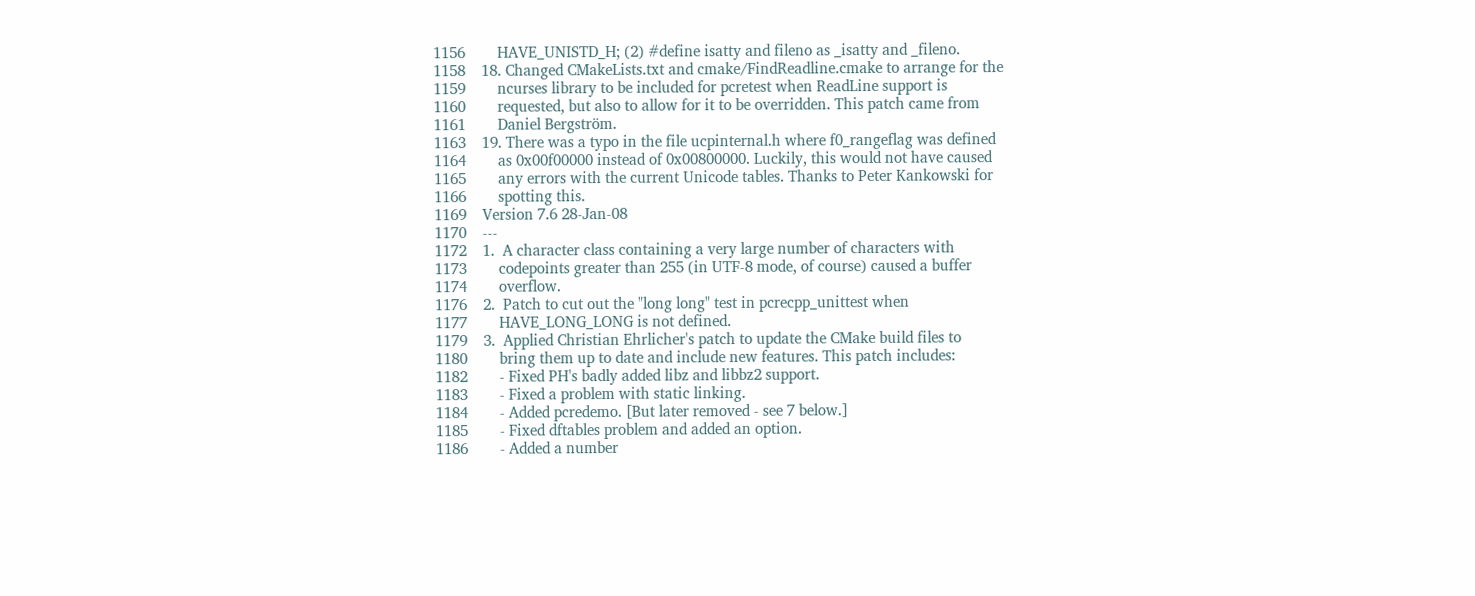1156        HAVE_UNISTD_H; (2) #define isatty and fileno as _isatty and _fileno.
1158    18. Changed CMakeLists.txt and cmake/FindReadline.cmake to arrange for the
1159        ncurses library to be included for pcretest when ReadLine support is
1160        requested, but also to allow for it to be overridden. This patch came from
1161        Daniel Bergström.
1163    19. There was a typo in the file ucpinternal.h where f0_rangeflag was defined
1164        as 0x00f00000 instead of 0x00800000. Luckily, this would not have caused
1165        any errors with the current Unicode tables. Thanks to Peter Kankowski for
1166        spotting this.
1169    Version 7.6 28-Jan-08
1170    ---
1172    1.  A character class containing a very large number of characters with
1173        codepoints greater than 255 (in UTF-8 mode, of course) caused a buffer
1174        overflow.
1176    2.  Patch to cut out the "long long" test in pcrecpp_unittest when
1177        HAVE_LONG_LONG is not defined.
1179    3.  Applied Christian Ehrlicher's patch to update the CMake build files to
1180        bring them up to date and include new features. This patch includes:
1182        - Fixed PH's badly added libz and libbz2 support.
1183        - Fixed a problem with static linking.
1184        - Added pcredemo. [But later removed - see 7 below.]
1185        - Fixed dftables problem and added an option.
1186        - Added a number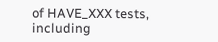of HAVE_XXX tests, including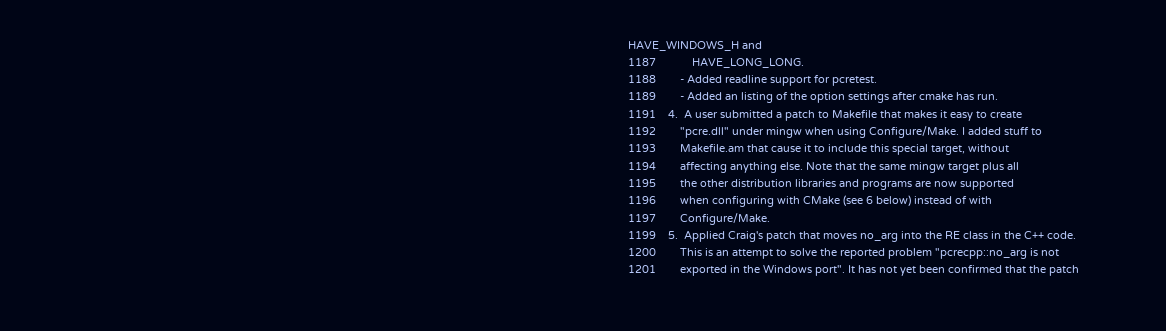HAVE_WINDOWS_H and
1187            HAVE_LONG_LONG.
1188        - Added readline support for pcretest.
1189        - Added an listing of the option settings after cmake has run.
1191    4.  A user submitted a patch to Makefile that makes it easy to create
1192        "pcre.dll" under mingw when using Configure/Make. I added stuff to
1193        Makefile.am that cause it to include this special target, without
1194        affecting anything else. Note that the same mingw target plus all
1195        the other distribution libraries and programs are now supported
1196        when configuring with CMake (see 6 below) instead of with
1197        Configure/Make.
1199    5.  Applied Craig's patch that moves no_arg into the RE class in the C++ code.
1200        This is an attempt to solve the reported problem "pcrecpp::no_arg is not
1201        exported in the Windows port". It has not yet been confirmed that the patch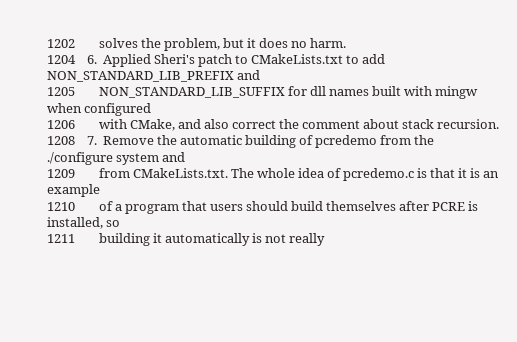1202        solves the problem, but it does no harm.
1204    6.  Applied Sheri's patch to CMakeLists.txt to add NON_STANDARD_LIB_PREFIX and
1205        NON_STANDARD_LIB_SUFFIX for dll names built with mingw when configured
1206        with CMake, and also correct the comment about stack recursion.
1208    7.  Remove the automatic building of pcredemo from the ./configure system and
1209        from CMakeLists.txt. The whole idea of pcredemo.c is that it is an example
1210        of a program that users should build themselves after PCRE is installed, so
1211        building it automatically is not really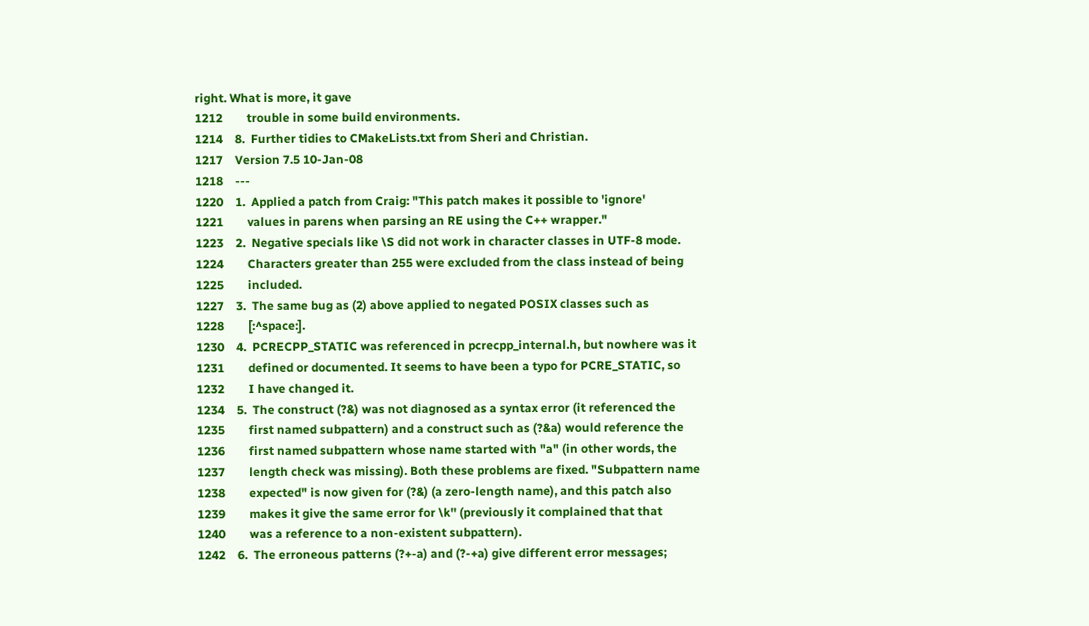right. What is more, it gave
1212        trouble in some build environments.
1214    8.  Further tidies to CMakeLists.txt from Sheri and Christian.
1217    Version 7.5 10-Jan-08
1218    ---
1220    1.  Applied a patch from Craig: "This patch makes it possible to 'ignore'
1221        values in parens when parsing an RE using the C++ wrapper."
1223    2.  Negative specials like \S did not work in character classes in UTF-8 mode.
1224        Characters greater than 255 were excluded from the class instead of being
1225        included.
1227    3.  The same bug as (2) above applied to negated POSIX classes such as
1228        [:^space:].
1230    4.  PCRECPP_STATIC was referenced in pcrecpp_internal.h, but nowhere was it
1231        defined or documented. It seems to have been a typo for PCRE_STATIC, so
1232        I have changed it.
1234    5.  The construct (?&) was not diagnosed as a syntax error (it referenced the
1235        first named subpattern) and a construct such as (?&a) would reference the
1236        first named subpattern whose name started with "a" (in other words, the
1237        length check was missing). Both these problems are fixed. "Subpattern name
1238        expected" is now given for (?&) (a zero-length name), and this patch also
1239        makes it give the same error for \k'' (previously it complained that that
1240        was a reference to a non-existent subpattern).
1242    6.  The erroneous patterns (?+-a) and (?-+a) give different error messages;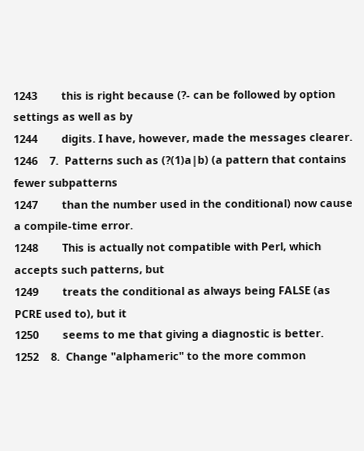1243        this is right because (?- can be followed by option settings as well as by
1244        digits. I have, however, made the messages clearer.
1246    7.  Patterns such as (?(1)a|b) (a pattern that contains fewer subpatterns
1247        than the number used in the conditional) now cause a compile-time error.
1248        This is actually not compatible with Perl, which accepts such patterns, but
1249        treats the conditional as always being FALSE (as PCRE used to), but it
1250        seems to me that giving a diagnostic is better.
1252    8.  Change "alphameric" to the more common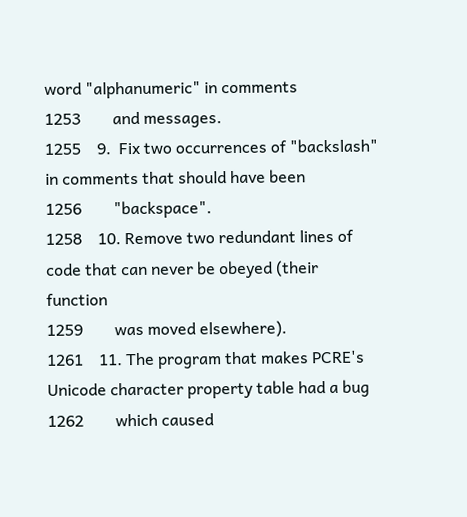word "alphanumeric" in comments
1253        and messages.
1255    9.  Fix two occurrences of "backslash" in comments that should have been
1256        "backspace".
1258    10. Remove two redundant lines of code that can never be obeyed (their function
1259        was moved elsewhere).
1261    11. The program that makes PCRE's Unicode character property table had a bug
1262        which caused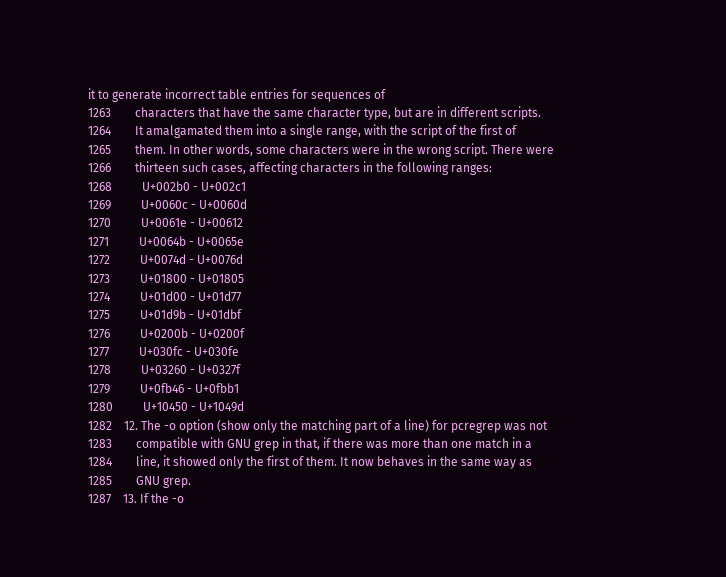it to generate incorrect table entries for sequences of
1263        characters that have the same character type, but are in different scripts.
1264        It amalgamated them into a single range, with the script of the first of
1265        them. In other words, some characters were in the wrong script. There were
1266        thirteen such cases, affecting characters in the following ranges:
1268          U+002b0 - U+002c1
1269          U+0060c - U+0060d
1270          U+0061e - U+00612
1271          U+0064b - U+0065e
1272          U+0074d - U+0076d
1273          U+01800 - U+01805
1274          U+01d00 - U+01d77
1275          U+01d9b - U+01dbf
1276          U+0200b - U+0200f
1277          U+030fc - U+030fe
1278          U+03260 - U+0327f
1279          U+0fb46 - U+0fbb1
1280          U+10450 - U+1049d
1282    12. The -o option (show only the matching part of a line) for pcregrep was not
1283        compatible with GNU grep in that, if there was more than one match in a
1284        line, it showed only the first of them. It now behaves in the same way as
1285        GNU grep.
1287    13. If the -o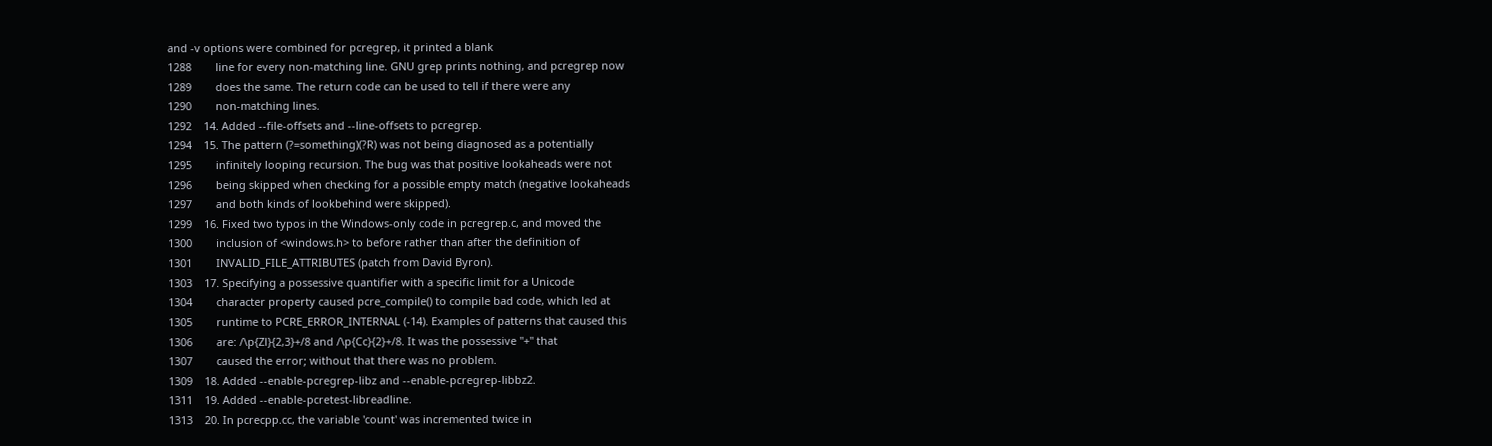and -v options were combined for pcregrep, it printed a blank
1288        line for every non-matching line. GNU grep prints nothing, and pcregrep now
1289        does the same. The return code can be used to tell if there were any
1290        non-matching lines.
1292    14. Added --file-offsets and --line-offsets to pcregrep.
1294    15. The pattern (?=something)(?R) was not being diagnosed as a potentially
1295        infinitely looping recursion. The bug was that positive lookaheads were not
1296        being skipped when checking for a possible empty match (negative lookaheads
1297        and both kinds of lookbehind were skipped).
1299    16. Fixed two typos in the Windows-only code in pcregrep.c, and moved the
1300        inclusion of <windows.h> to before rather than after the definition of
1301        INVALID_FILE_ATTRIBUTES (patch from David Byron).
1303    17. Specifying a possessive quantifier with a specific limit for a Unicode
1304        character property caused pcre_compile() to compile bad code, which led at
1305        runtime to PCRE_ERROR_INTERNAL (-14). Examples of patterns that caused this
1306        are: /\p{Zl}{2,3}+/8 and /\p{Cc}{2}+/8. It was the possessive "+" that
1307        caused the error; without that there was no problem.
1309    18. Added --enable-pcregrep-libz and --enable-pcregrep-libbz2.
1311    19. Added --enable-pcretest-libreadline.
1313    20. In pcrecpp.cc, the variable 'count' was incremented twice in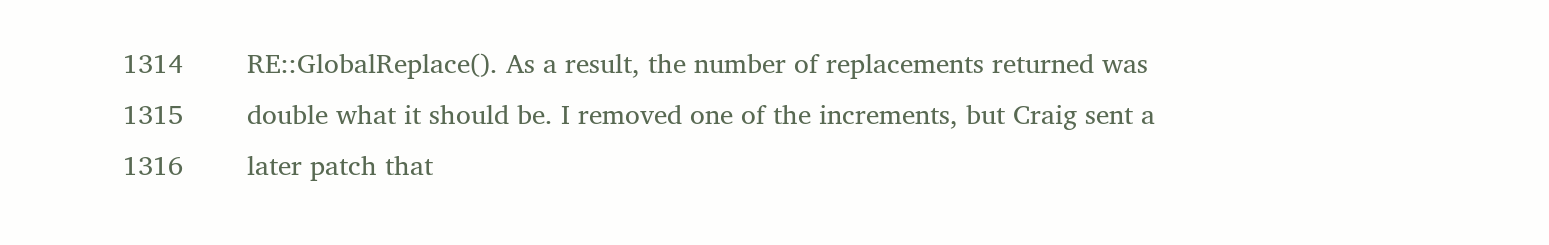1314        RE::GlobalReplace(). As a result, the number of replacements returned was
1315        double what it should be. I removed one of the increments, but Craig sent a
1316        later patch that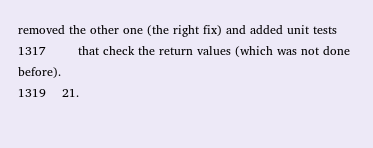removed the other one (the right fix) and added unit tests
1317        that check the return values (which was not done before).
1319    21.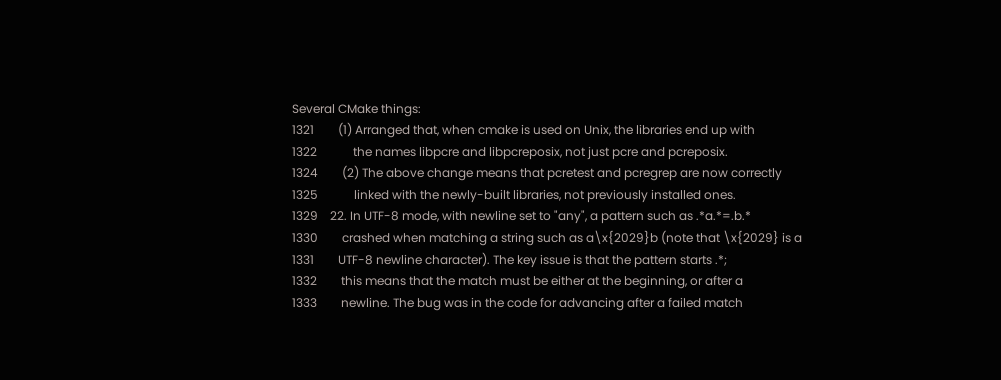Several CMake things:
1321        (1) Arranged that, when cmake is used on Unix, the libraries end up with
1322            the names libpcre and libpcreposix, not just pcre and pcreposix.
1324        (2) The above change means that pcretest and pcregrep are now correctly
1325            linked with the newly-built libraries, not previously installed ones.
1329    22. In UTF-8 mode, with newline set to "any", a pattern such as .*a.*=.b.*
1330        crashed when matching a string such as a\x{2029}b (note that \x{2029} is a
1331        UTF-8 newline character). The key issue is that the pattern starts .*;
1332        this means that the match must be either at the beginning, or after a
1333        newline. The bug was in the code for advancing after a failed match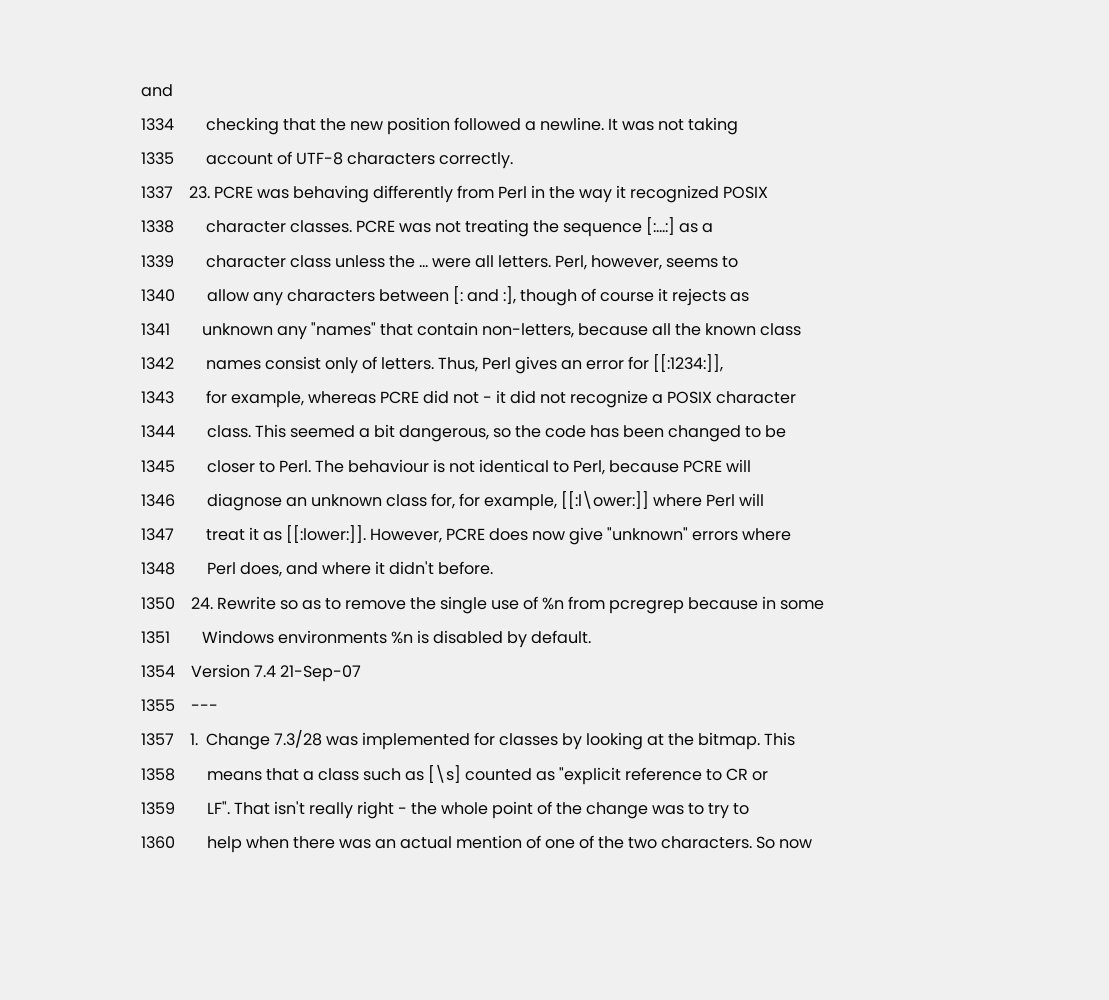and
1334        checking that the new position followed a newline. It was not taking
1335        account of UTF-8 characters correctly.
1337    23. PCRE was behaving differently from Perl in the way it recognized POSIX
1338        character classes. PCRE was not treating the sequence [:...:] as a
1339        character class unless the ... were all letters. Perl, however, seems to
1340        allow any characters between [: and :], though of course it rejects as
1341        unknown any "names" that contain non-letters, because all the known class
1342        names consist only of letters. Thus, Perl gives an error for [[:1234:]],
1343        for example, whereas PCRE did not - it did not recognize a POSIX character
1344        class. This seemed a bit dangerous, so the code has been changed to be
1345        closer to Perl. The behaviour is not identical to Perl, because PCRE will
1346        diagnose an unknown class for, for example, [[:l\ower:]] where Perl will
1347        treat it as [[:lower:]]. However, PCRE does now give "unknown" errors where
1348        Perl does, and where it didn't before.
1350    24. Rewrite so as to remove the single use of %n from pcregrep because in some
1351        Windows environments %n is disabled by default.
1354    Version 7.4 21-Sep-07
1355    ---
1357    1.  Change 7.3/28 was implemented for classes by looking at the bitmap. This
1358        means that a class such as [\s] counted as "explicit reference to CR or
1359        LF". That isn't really right - the whole point of the change was to try to
1360        help when there was an actual mention of one of the two characters. So now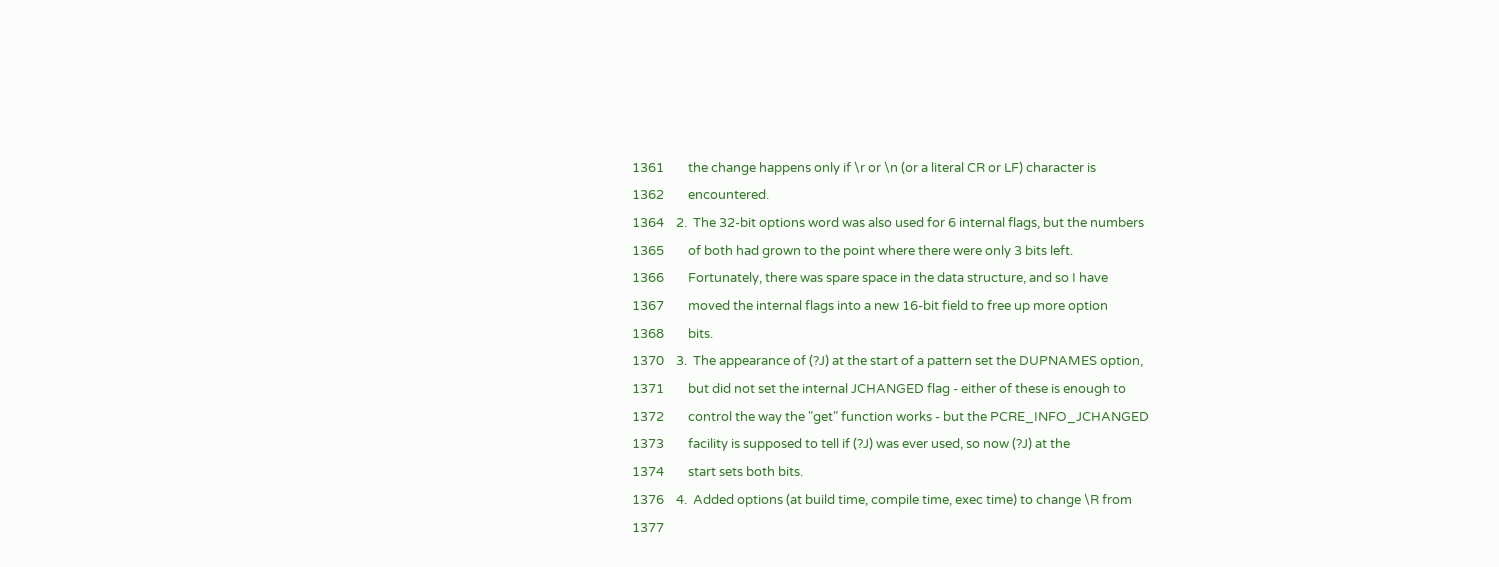1361        the change happens only if \r or \n (or a literal CR or LF) character is
1362        encountered.
1364    2.  The 32-bit options word was also used for 6 internal flags, but the numbers
1365        of both had grown to the point where there were only 3 bits left.
1366        Fortunately, there was spare space in the data structure, and so I have
1367        moved the internal flags into a new 16-bit field to free up more option
1368        bits.
1370    3.  The appearance of (?J) at the start of a pattern set the DUPNAMES option,
1371        but did not set the internal JCHANGED flag - either of these is enough to
1372        control the way the "get" function works - but the PCRE_INFO_JCHANGED
1373        facility is supposed to tell if (?J) was ever used, so now (?J) at the
1374        start sets both bits.
1376    4.  Added options (at build time, compile time, exec time) to change \R from
1377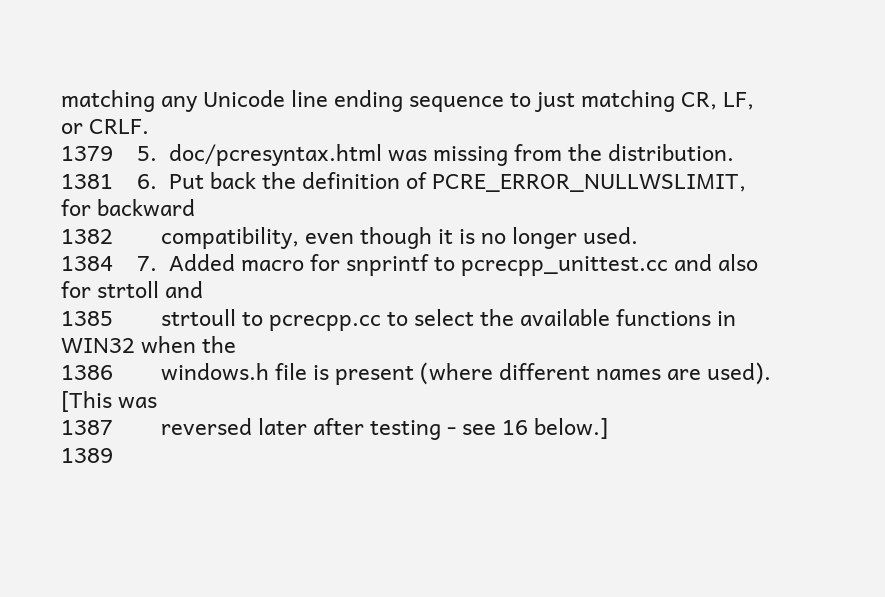matching any Unicode line ending sequence to just matching CR, LF, or CRLF.
1379    5.  doc/pcresyntax.html was missing from the distribution.
1381    6.  Put back the definition of PCRE_ERROR_NULLWSLIMIT, for backward
1382        compatibility, even though it is no longer used.
1384    7.  Added macro for snprintf to pcrecpp_unittest.cc and also for strtoll and
1385        strtoull to pcrecpp.cc to select the available functions in WIN32 when the
1386        windows.h file is present (where different names are used). [This was
1387        reversed later after testing - see 16 below.]
1389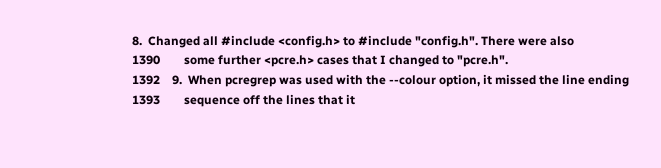8.  Changed all #include <config.h> to #include "config.h". There were also
1390        some further <pcre.h> cases that I changed to "pcre.h".
1392    9.  When pcregrep was used with the --colour option, it missed the line ending
1393        sequence off the lines that it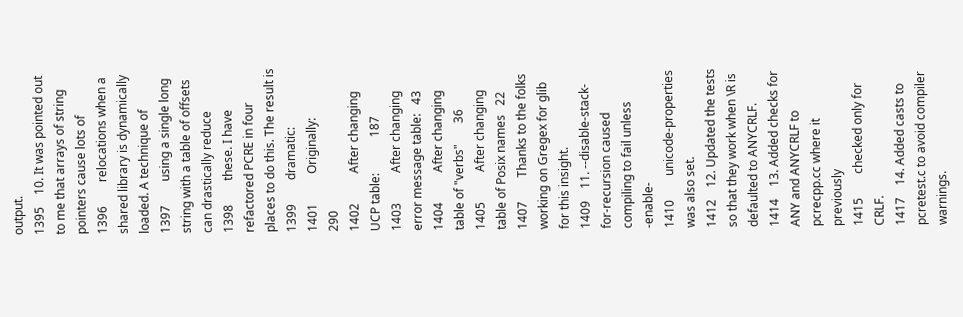output.
1395    10. It was pointed out to me that arrays of string pointers cause lots of
1396        relocations when a shared library is dynamically loaded. A technique of
1397        using a single long string with a table of offsets can drastically reduce
1398        these. I have refactored PCRE in four places to do this. The result is
1399        dramatic:
1401          Originally:                          290
1402          After changing UCP table:            187
1403          After changing error message table:   43
1404          After changing table of "verbs"       36
1405          After changing table of Posix names   22
1407        Thanks to the folks working on Gregex for glib for this insight.
1409    11. --disable-stack-for-recursion caused compiling to fail unless -enable-
1410        unicode-properties was also set.
1412    12. Updated the tests so that they work when \R is defaulted to ANYCRLF.
1414    13. Added checks for ANY and ANYCRLF to pcrecpp.cc where it previously
1415        checked only for CRLF.
1417    14. Added casts to pcretest.c to avoid compiler warnings.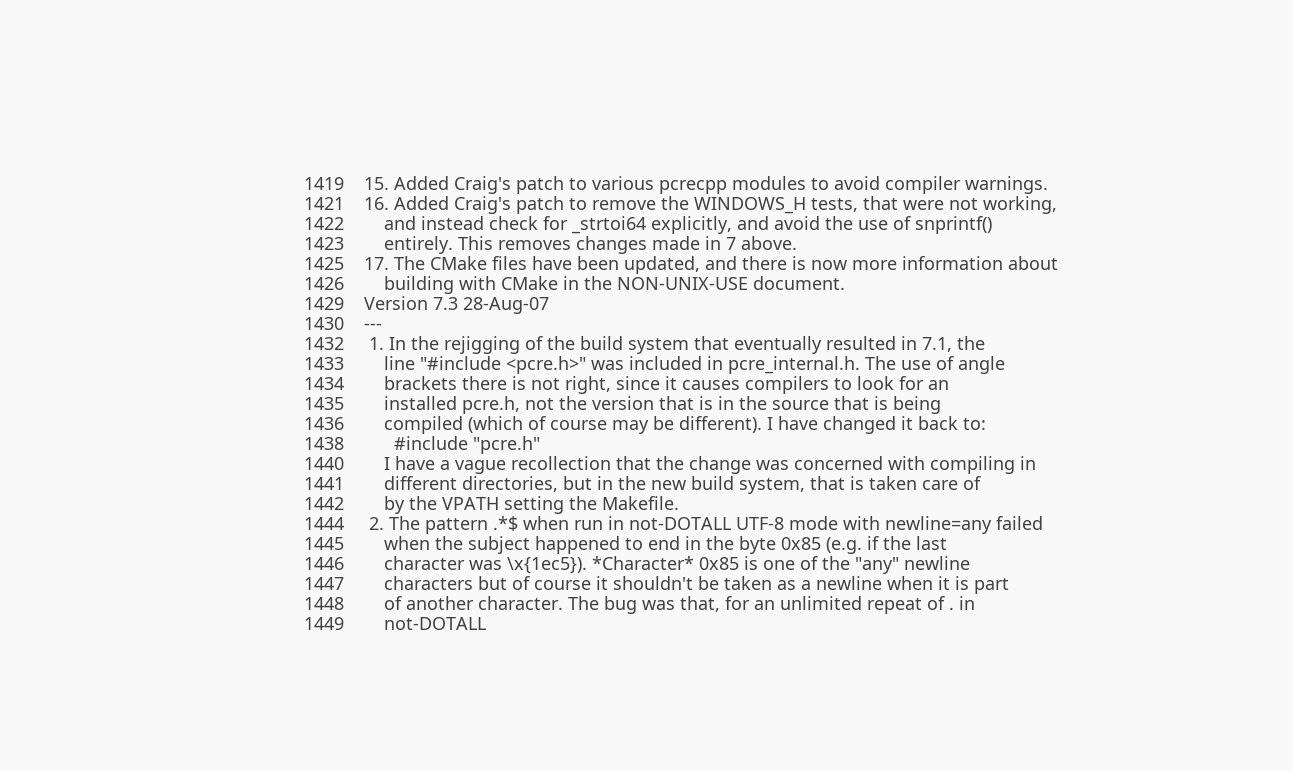1419    15. Added Craig's patch to various pcrecpp modules to avoid compiler warnings.
1421    16. Added Craig's patch to remove the WINDOWS_H tests, that were not working,
1422        and instead check for _strtoi64 explicitly, and avoid the use of snprintf()
1423        entirely. This removes changes made in 7 above.
1425    17. The CMake files have been updated, and there is now more information about
1426        building with CMake in the NON-UNIX-USE document.
1429    Version 7.3 28-Aug-07
1430    ---
1432     1. In the rejigging of the build system that eventually resulted in 7.1, the
1433        line "#include <pcre.h>" was included in pcre_internal.h. The use of angle
1434        brackets there is not right, since it causes compilers to look for an
1435        installed pcre.h, not the version that is in the source that is being
1436        compiled (which of course may be different). I have changed it back to:
1438          #include "pcre.h"
1440        I have a vague recollection that the change was concerned with compiling in
1441        different directories, but in the new build system, that is taken care of
1442        by the VPATH setting the Makefile.
1444     2. The pattern .*$ when run in not-DOTALL UTF-8 mode with newline=any failed
1445        when the subject happened to end in the byte 0x85 (e.g. if the last
1446        character was \x{1ec5}). *Character* 0x85 is one of the "any" newline
1447        characters but of course it shouldn't be taken as a newline when it is part
1448        of another character. The bug was that, for an unlimited repeat of . in
1449        not-DOTALL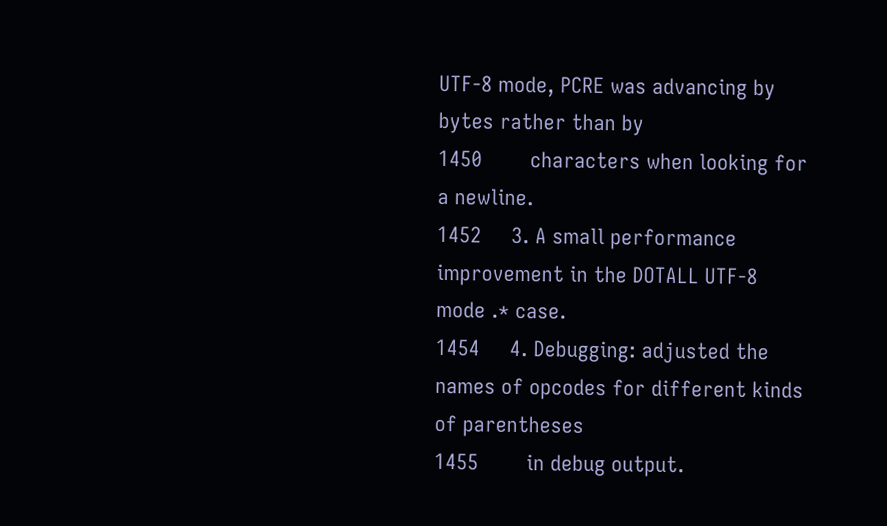UTF-8 mode, PCRE was advancing by bytes rather than by
1450        characters when looking for a newline.
1452     3. A small performance improvement in the DOTALL UTF-8 mode .* case.
1454     4. Debugging: adjusted the names of opcodes for different kinds of parentheses
1455        in debug output.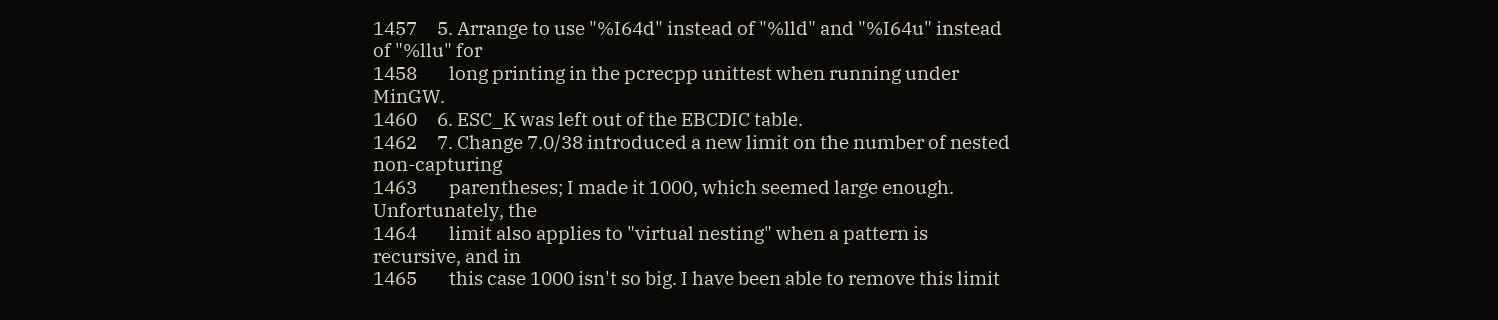1457     5. Arrange to use "%I64d" instead of "%lld" and "%I64u" instead of "%llu" for
1458        long printing in the pcrecpp unittest when running under MinGW.
1460     6. ESC_K was left out of the EBCDIC table.
1462     7. Change 7.0/38 introduced a new limit on the number of nested non-capturing
1463        parentheses; I made it 1000, which seemed large enough. Unfortunately, the
1464        limit also applies to "virtual nesting" when a pattern is recursive, and in
1465        this case 1000 isn't so big. I have been able to remove this limit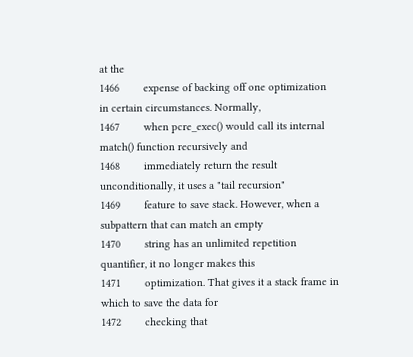at the
1466        expense of backing off one optimization in certain circumstances. Normally,
1467        when pcre_exec() would call its internal match() function recursively and
1468        immediately return the result unconditionally, it uses a "tail recursion"
1469        feature to save stack. However, when a subpattern that can match an empty
1470        string has an unlimited repetition quantifier, it no longer makes this
1471        optimization. That gives it a stack frame in which to save the data for
1472        checking that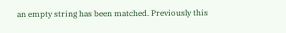an empty string has been matched. Previously this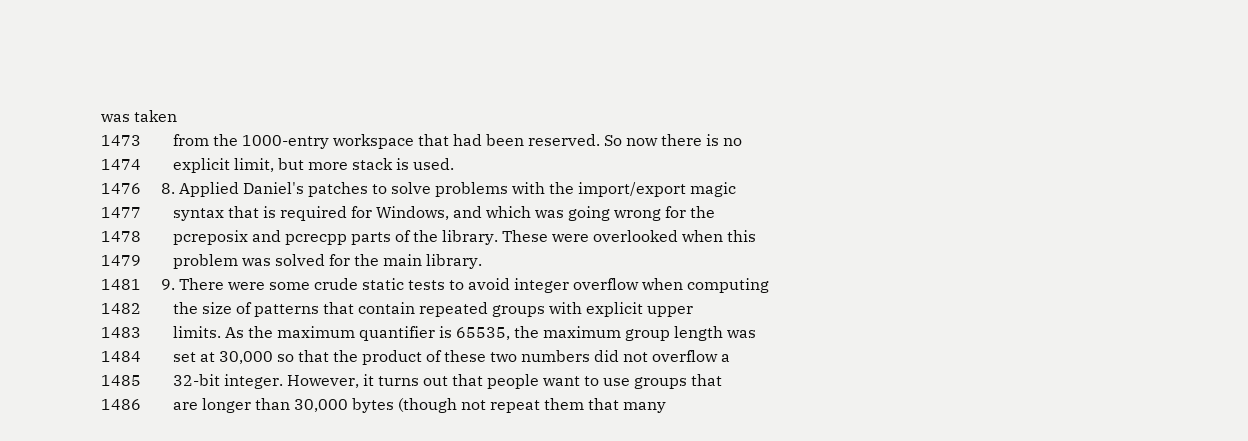was taken
1473        from the 1000-entry workspace that had been reserved. So now there is no
1474        explicit limit, but more stack is used.
1476     8. Applied Daniel's patches to solve problems with the import/export magic
1477        syntax that is required for Windows, and which was going wrong for the
1478        pcreposix and pcrecpp parts of the library. These were overlooked when this
1479        problem was solved for the main library.
1481     9. There were some crude static tests to avoid integer overflow when computing
1482        the size of patterns that contain repeated groups with explicit upper
1483        limits. As the maximum quantifier is 65535, the maximum group length was
1484        set at 30,000 so that the product of these two numbers did not overflow a
1485        32-bit integer. However, it turns out that people want to use groups that
1486        are longer than 30,000 bytes (though not repeat them that many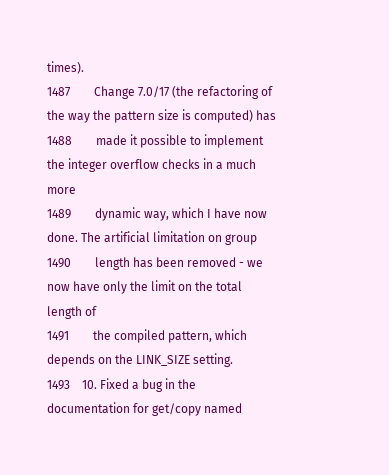times).
1487        Change 7.0/17 (the refactoring of the way the pattern size is computed) has
1488        made it possible to implement the integer overflow checks in a much more
1489        dynamic way, which I have now done. The artificial limitation on group
1490        length has been removed - we now have only the limit on the total length of
1491        the compiled pattern, which depends on the LINK_SIZE setting.
1493    10. Fixed a bug in the documentation for get/copy named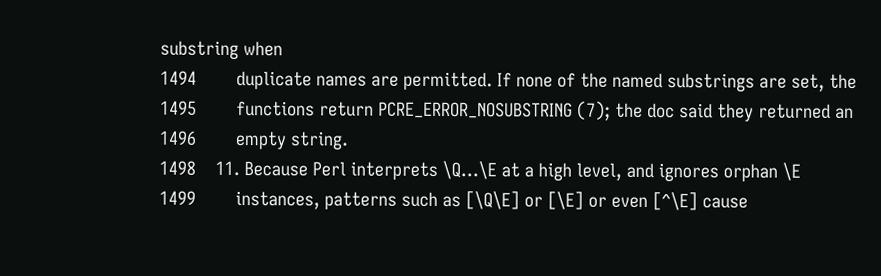substring when
1494        duplicate names are permitted. If none of the named substrings are set, the
1495        functions return PCRE_ERROR_NOSUBSTRING (7); the doc said they returned an
1496        empty string.
1498    11. Because Perl interprets \Q...\E at a high level, and ignores orphan \E
1499        instances, patterns such as [\Q\E] or [\E] or even [^\E] cause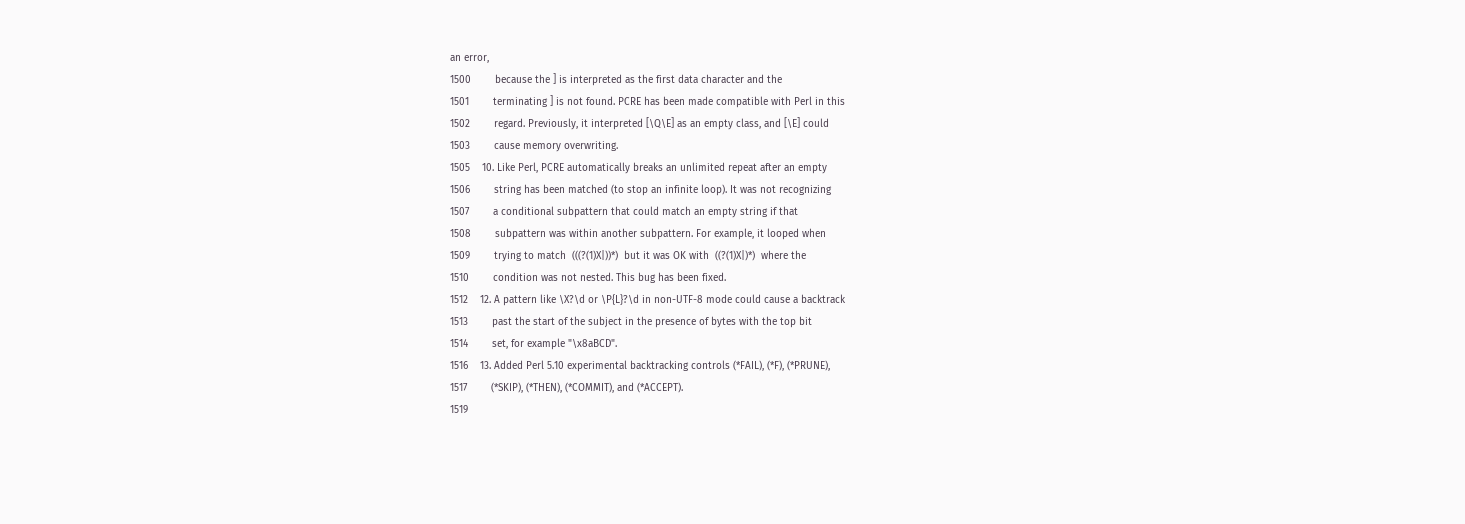an error,
1500        because the ] is interpreted as the first data character and the
1501        terminating ] is not found. PCRE has been made compatible with Perl in this
1502        regard. Previously, it interpreted [\Q\E] as an empty class, and [\E] could
1503        cause memory overwriting.
1505    10. Like Perl, PCRE automatically breaks an unlimited repeat after an empty
1506        string has been matched (to stop an infinite loop). It was not recognizing
1507        a conditional subpattern that could match an empty string if that
1508        subpattern was within another subpattern. For example, it looped when
1509        trying to match  (((?(1)X|))*)  but it was OK with  ((?(1)X|)*)  where the
1510        condition was not nested. This bug has been fixed.
1512    12. A pattern like \X?\d or \P{L}?\d in non-UTF-8 mode could cause a backtrack
1513        past the start of the subject in the presence of bytes with the top bit
1514        set, for example "\x8aBCD".
1516    13. Added Perl 5.10 experimental backtracking controls (*FAIL), (*F), (*PRUNE),
1517        (*SKIP), (*THEN), (*COMMIT), and (*ACCEPT).
1519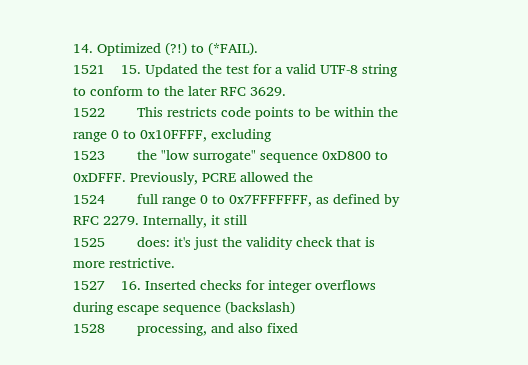14. Optimized (?!) to (*FAIL).
1521    15. Updated the test for a valid UTF-8 string to conform to the later RFC 3629.
1522        This restricts code points to be within the range 0 to 0x10FFFF, excluding
1523        the "low surrogate" sequence 0xD800 to 0xDFFF. Previously, PCRE allowed the
1524        full range 0 to 0x7FFFFFFF, as defined by RFC 2279. Internally, it still
1525        does: it's just the validity check that is more restrictive.
1527    16. Inserted checks for integer overflows during escape sequence (backslash)
1528        processing, and also fixed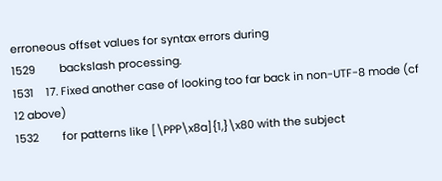erroneous offset values for syntax errors during
1529        backslash processing.
1531    17. Fixed another case of looking too far back in non-UTF-8 mode (cf 12 above)
1532        for patterns like [\PPP\x8a]{1,}\x80 with the subject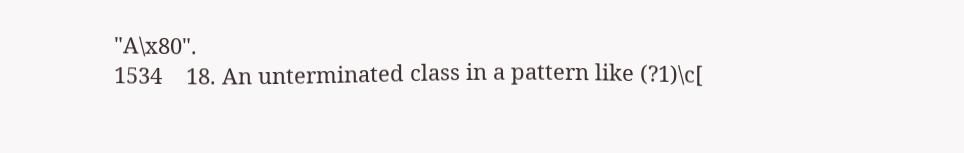"A\x80".
1534    18. An unterminated class in a pattern like (?1)\c[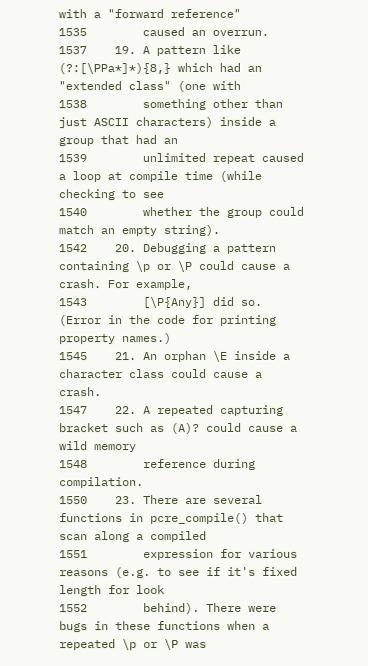with a "forward reference"
1535        caused an overrun.
1537    19. A pattern like (?:[\PPa*]*){8,} which had an "extended class" (one with
1538        something other than just ASCII characters) inside a group that had an
1539        unlimited repeat caused a loop at compile time (while checking to see
1540        whether the group could match an empty string).
1542    20. Debugging a pattern containing \p or \P could cause a crash. For example,
1543        [\P{Any}] did so. (Error in the code for printing property names.)
1545    21. An orphan \E inside a character class could cause a crash.
1547    22. A repeated capturing bracket such as (A)? could cause a wild memory
1548        reference during compilation.
1550    23. There are several functions in pcre_compile() that scan along a compiled
1551        expression for various reasons (e.g. to see if it's fixed length for look
1552        behind). There were bugs in these functions when a repeated \p or \P was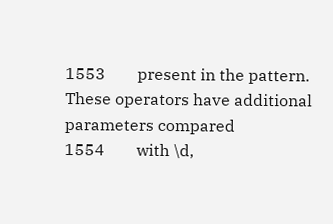1553        present in the pattern. These operators have additional parameters compared
1554        with \d,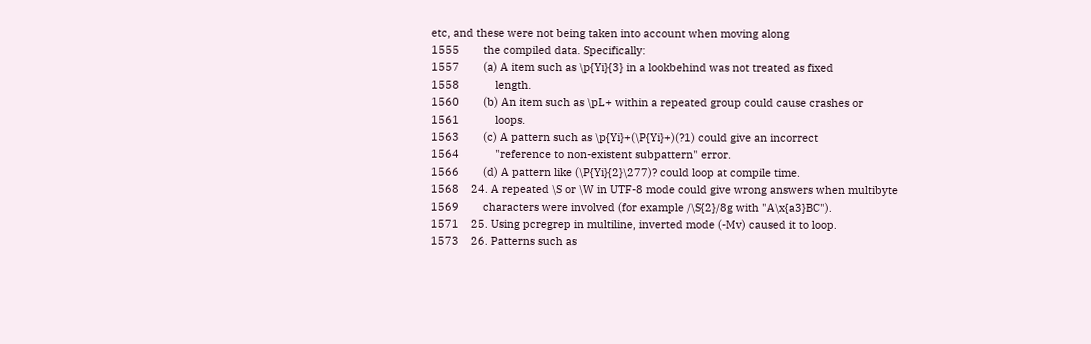etc, and these were not being taken into account when moving along
1555        the compiled data. Specifically:
1557        (a) A item such as \p{Yi}{3} in a lookbehind was not treated as fixed
1558            length.
1560        (b) An item such as \pL+ within a repeated group could cause crashes or
1561            loops.
1563        (c) A pattern such as \p{Yi}+(\P{Yi}+)(?1) could give an incorrect
1564            "reference to non-existent subpattern" error.
1566        (d) A pattern like (\P{Yi}{2}\277)? could loop at compile time.
1568    24. A repeated \S or \W in UTF-8 mode could give wrong answers when multibyte
1569        characters were involved (for example /\S{2}/8g with "A\x{a3}BC").
1571    25. Using pcregrep in multiline, inverted mode (-Mv) caused it to loop.
1573    26. Patterns such as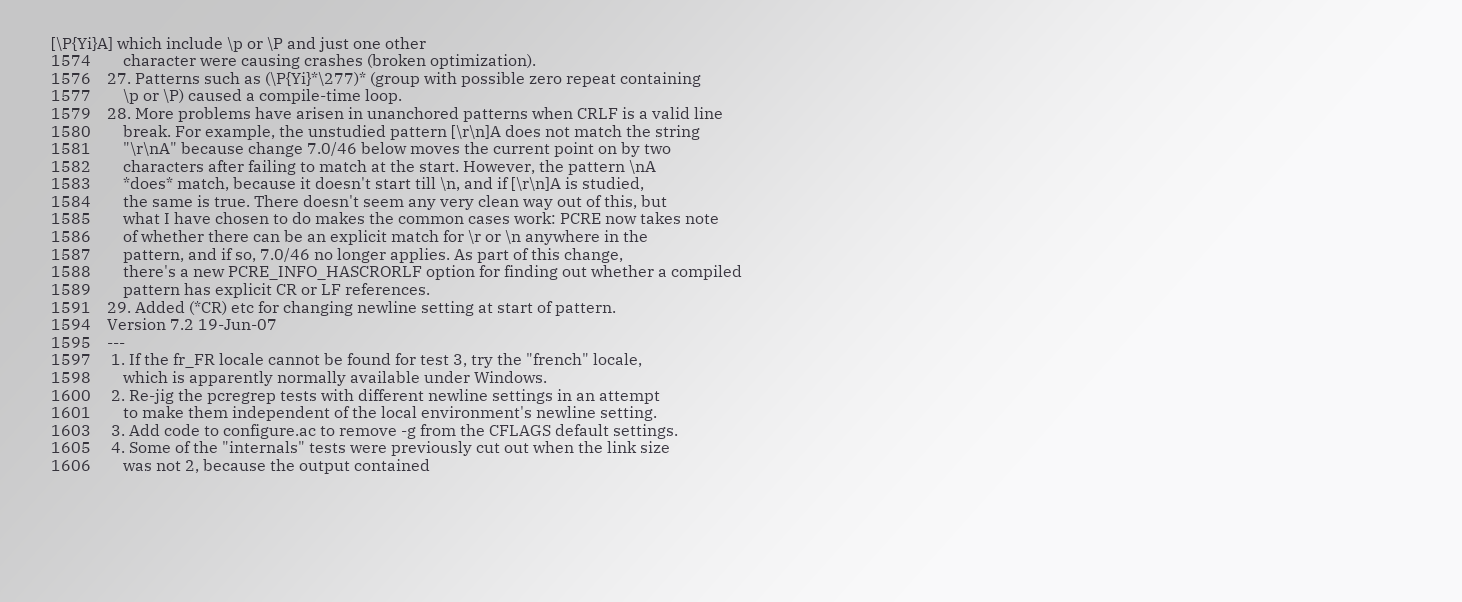[\P{Yi}A] which include \p or \P and just one other
1574        character were causing crashes (broken optimization).
1576    27. Patterns such as (\P{Yi}*\277)* (group with possible zero repeat containing
1577        \p or \P) caused a compile-time loop.
1579    28. More problems have arisen in unanchored patterns when CRLF is a valid line
1580        break. For example, the unstudied pattern [\r\n]A does not match the string
1581        "\r\nA" because change 7.0/46 below moves the current point on by two
1582        characters after failing to match at the start. However, the pattern \nA
1583        *does* match, because it doesn't start till \n, and if [\r\n]A is studied,
1584        the same is true. There doesn't seem any very clean way out of this, but
1585        what I have chosen to do makes the common cases work: PCRE now takes note
1586        of whether there can be an explicit match for \r or \n anywhere in the
1587        pattern, and if so, 7.0/46 no longer applies. As part of this change,
1588        there's a new PCRE_INFO_HASCRORLF option for finding out whether a compiled
1589        pattern has explicit CR or LF references.
1591    29. Added (*CR) etc for changing newline setting at start of pattern.
1594    Version 7.2 19-Jun-07
1595    ---
1597     1. If the fr_FR locale cannot be found for test 3, try the "french" locale,
1598        which is apparently normally available under Windows.
1600     2. Re-jig the pcregrep tests with different newline settings in an attempt
1601        to make them independent of the local environment's newline setting.
1603     3. Add code to configure.ac to remove -g from the CFLAGS default settings.
1605     4. Some of the "internals" tests were previously cut out when the link size
1606        was not 2, because the output contained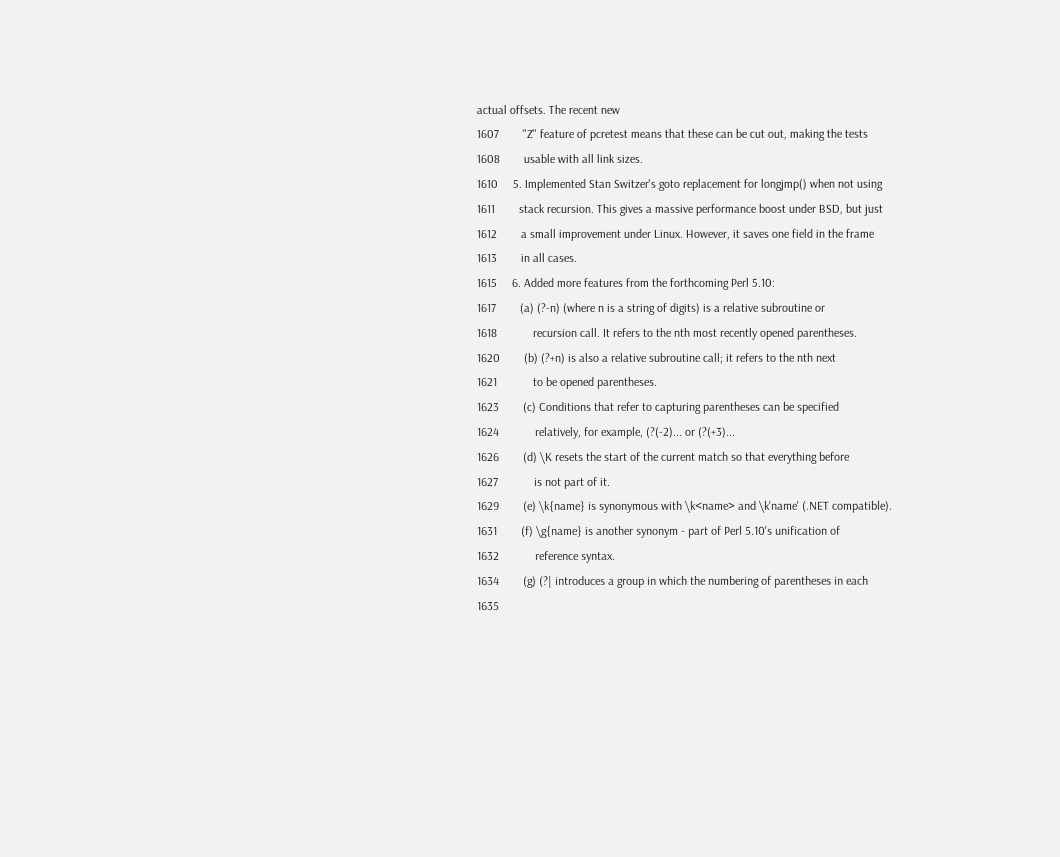actual offsets. The recent new
1607        "Z" feature of pcretest means that these can be cut out, making the tests
1608        usable with all link sizes.
1610     5. Implemented Stan Switzer's goto replacement for longjmp() when not using
1611        stack recursion. This gives a massive performance boost under BSD, but just
1612        a small improvement under Linux. However, it saves one field in the frame
1613        in all cases.
1615     6. Added more features from the forthcoming Perl 5.10:
1617        (a) (?-n) (where n is a string of digits) is a relative subroutine or
1618            recursion call. It refers to the nth most recently opened parentheses.
1620        (b) (?+n) is also a relative subroutine call; it refers to the nth next
1621            to be opened parentheses.
1623        (c) Conditions that refer to capturing parentheses can be specified
1624            relatively, for example, (?(-2)... or (?(+3)...
1626        (d) \K resets the start of the current match so that everything before
1627            is not part of it.
1629        (e) \k{name} is synonymous with \k<name> and \k'name' (.NET compatible).
1631        (f) \g{name} is another synonym - part of Perl 5.10's unification of
1632            reference syntax.
1634        (g) (?| introduces a group in which the numbering of parentheses in each
1635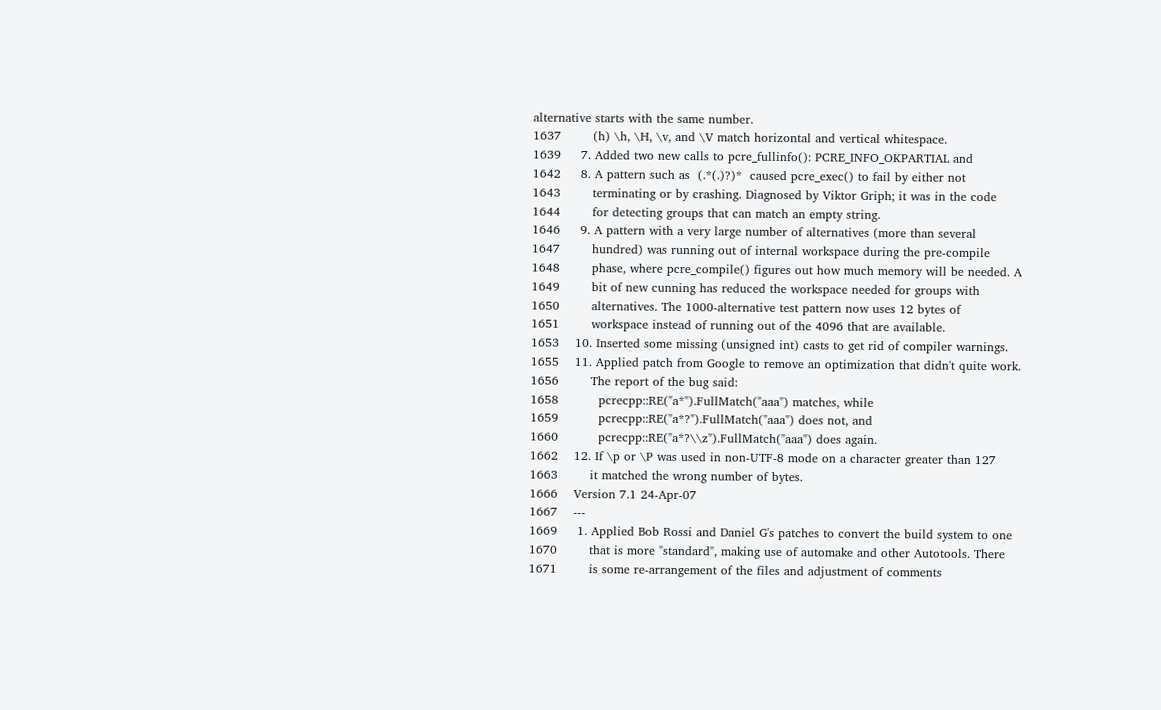alternative starts with the same number.
1637        (h) \h, \H, \v, and \V match horizontal and vertical whitespace.
1639     7. Added two new calls to pcre_fullinfo(): PCRE_INFO_OKPARTIAL and
1642     8. A pattern such as  (.*(.)?)*  caused pcre_exec() to fail by either not
1643        terminating or by crashing. Diagnosed by Viktor Griph; it was in the code
1644        for detecting groups that can match an empty string.
1646     9. A pattern with a very large number of alternatives (more than several
1647        hundred) was running out of internal workspace during the pre-compile
1648        phase, where pcre_compile() figures out how much memory will be needed. A
1649        bit of new cunning has reduced the workspace needed for groups with
1650        alternatives. The 1000-alternative test pattern now uses 12 bytes of
1651        workspace instead of running out of the 4096 that are available.
1653    10. Inserted some missing (unsigned int) casts to get rid of compiler warnings.
1655    11. Applied patch from Google to remove an optimization that didn't quite work.
1656        The report of the bug said:
1658          pcrecpp::RE("a*").FullMatch("aaa") matches, while
1659          pcrecpp::RE("a*?").FullMatch("aaa") does not, and
1660          pcrecpp::RE("a*?\\z").FullMatch("aaa") does again.
1662    12. If \p or \P was used in non-UTF-8 mode on a character greater than 127
1663        it matched the wrong number of bytes.
1666    Version 7.1 24-Apr-07
1667    ---
1669     1. Applied Bob Rossi and Daniel G's patches to convert the build system to one
1670        that is more "standard", making use of automake and other Autotools. There
1671        is some re-arrangement of the files and adjustment of comments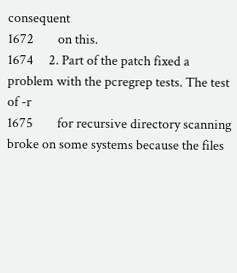consequent
1672        on this.
1674     2. Part of the patch fixed a problem with the pcregrep tests. The test of -r
1675        for recursive directory scanning broke on some systems because the files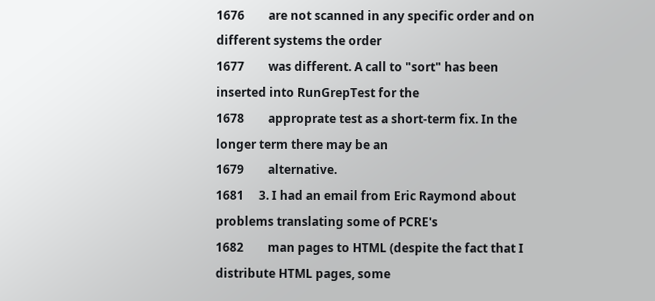1676        are not scanned in any specific order and on different systems the order
1677        was different. A call to "sort" has been inserted into RunGrepTest for the
1678        approprate test as a short-term fix. In the longer term there may be an
1679        alternative.
1681     3. I had an email from Eric Raymond about problems translating some of PCRE's
1682        man pages to HTML (despite the fact that I distribute HTML pages, some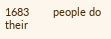1683        people do their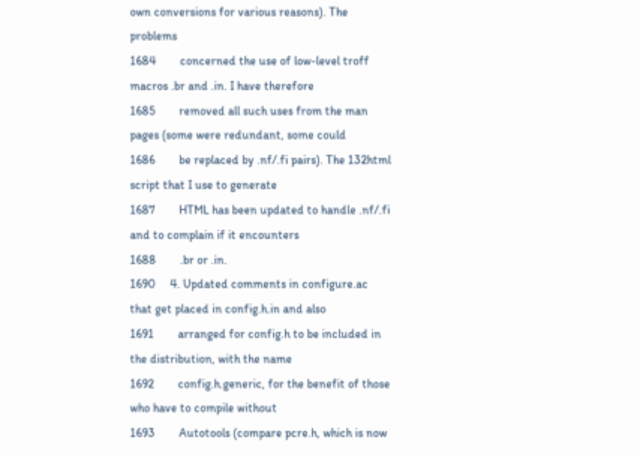own conversions for various reasons). The problems
1684        concerned the use of low-level troff macros .br and .in. I have therefore
1685        removed all such uses from the man pages (some were redundant, some could
1686        be replaced by .nf/.fi pairs). The 132html script that I use to generate
1687        HTML has been updated to handle .nf/.fi and to complain if it encounters
1688        .br or .in.
1690     4. Updated comments in configure.ac that get placed in config.h.in and also
1691        arranged for config.h to be included in the distribution, with the name
1692        config.h.generic, for the benefit of those who have to compile without
1693        Autotools (compare pcre.h, which is now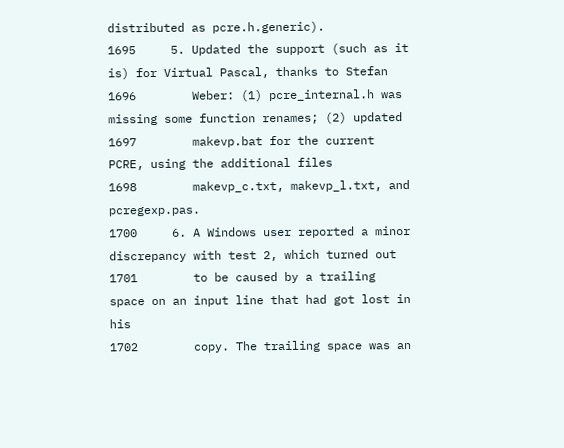distributed as pcre.h.generic).
1695     5. Updated the support (such as it is) for Virtual Pascal, thanks to Stefan
1696        Weber: (1) pcre_internal.h was missing some function renames; (2) updated
1697        makevp.bat for the current PCRE, using the additional files
1698        makevp_c.txt, makevp_l.txt, and pcregexp.pas.
1700     6. A Windows user reported a minor discrepancy with test 2, which turned out
1701        to be caused by a trailing space on an input line that had got lost in his
1702        copy. The trailing space was an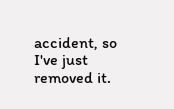accident, so I've just removed it.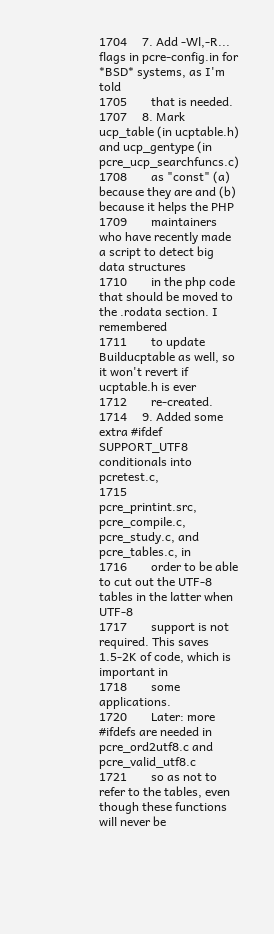1704     7. Add -Wl,-R... flags in pcre-config.in for *BSD* systems, as I'm told
1705        that is needed.
1707     8. Mark ucp_table (in ucptable.h) and ucp_gentype (in pcre_ucp_searchfuncs.c)
1708        as "const" (a) because they are and (b) because it helps the PHP
1709        maintainers who have recently made a script to detect big data structures
1710        in the php code that should be moved to the .rodata section. I remembered
1711        to update Builducptable as well, so it won't revert if ucptable.h is ever
1712        re-created.
1714     9. Added some extra #ifdef SUPPORT_UTF8 conditionals into pcretest.c,
1715        pcre_printint.src, pcre_compile.c, pcre_study.c, and pcre_tables.c, in
1716        order to be able to cut out the UTF-8 tables in the latter when UTF-8
1717        support is not required. This saves 1.5-2K of code, which is important in
1718        some applications.
1720        Later: more #ifdefs are needed in pcre_ord2utf8.c and pcre_valid_utf8.c
1721        so as not to refer to the tables, even though these functions will never be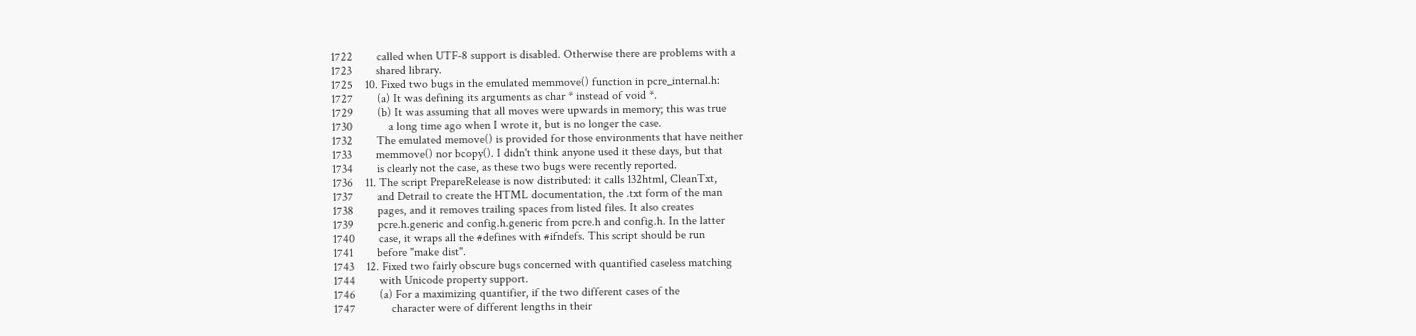1722        called when UTF-8 support is disabled. Otherwise there are problems with a
1723        shared library.
1725    10. Fixed two bugs in the emulated memmove() function in pcre_internal.h:
1727        (a) It was defining its arguments as char * instead of void *.
1729        (b) It was assuming that all moves were upwards in memory; this was true
1730            a long time ago when I wrote it, but is no longer the case.
1732        The emulated memove() is provided for those environments that have neither
1733        memmove() nor bcopy(). I didn't think anyone used it these days, but that
1734        is clearly not the case, as these two bugs were recently reported.
1736    11. The script PrepareRelease is now distributed: it calls 132html, CleanTxt,
1737        and Detrail to create the HTML documentation, the .txt form of the man
1738        pages, and it removes trailing spaces from listed files. It also creates
1739        pcre.h.generic and config.h.generic from pcre.h and config.h. In the latter
1740        case, it wraps all the #defines with #ifndefs. This script should be run
1741        before "make dist".
1743    12. Fixed two fairly obscure bugs concerned with quantified caseless matching
1744        with Unicode property support.
1746        (a) For a maximizing quantifier, if the two different cases of the
1747            character were of different lengths in their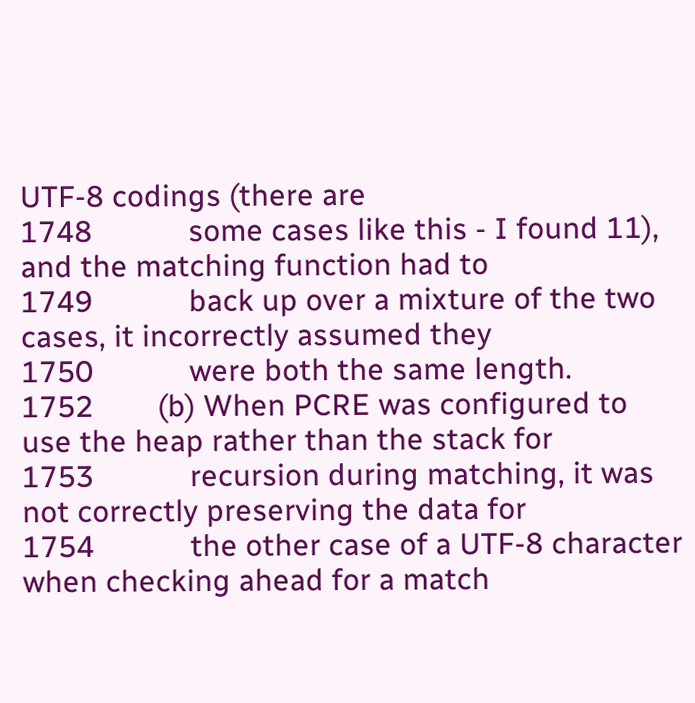UTF-8 codings (there are
1748            some cases like this - I found 11), and the matching function had to
1749            back up over a mixture of the two cases, it incorrectly assumed they
1750            were both the same length.
1752        (b) When PCRE was configured to use the heap rather than the stack for
1753            recursion during matching, it was not correctly preserving the data for
1754            the other case of a UTF-8 character when checking ahead for a match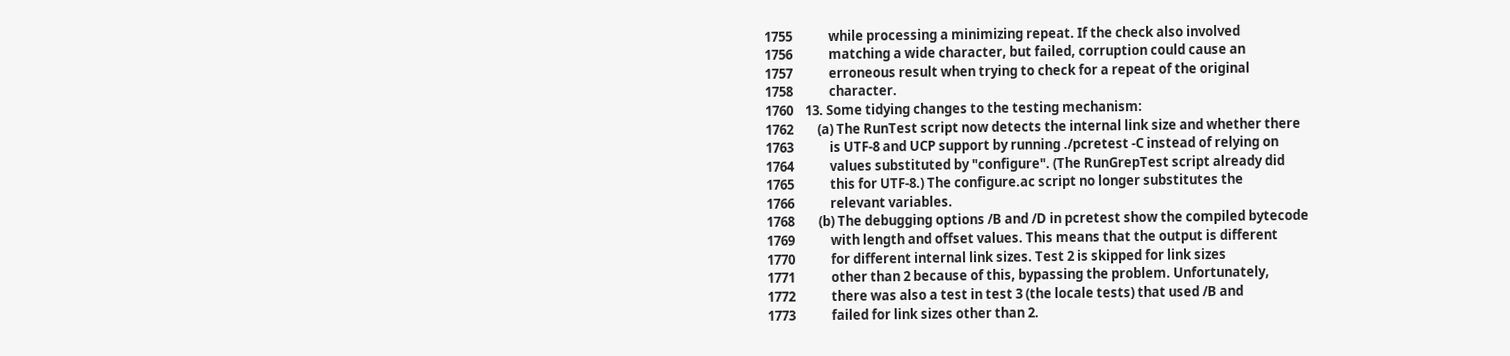1755            while processing a minimizing repeat. If the check also involved
1756            matching a wide character, but failed, corruption could cause an
1757            erroneous result when trying to check for a repeat of the original
1758            character.
1760    13. Some tidying changes to the testing mechanism:
1762        (a) The RunTest script now detects the internal link size and whether there
1763            is UTF-8 and UCP support by running ./pcretest -C instead of relying on
1764            values substituted by "configure". (The RunGrepTest script already did
1765            this for UTF-8.) The configure.ac script no longer substitutes the
1766            relevant variables.
1768        (b) The debugging options /B and /D in pcretest show the compiled bytecode
1769            with length and offset values. This means that the output is different
1770            for different internal link sizes. Test 2 is skipped for link sizes
1771            other than 2 because of this, bypassing the problem. Unfortunately,
1772            there was also a test in test 3 (the locale tests) that used /B and
1773            failed for link sizes other than 2.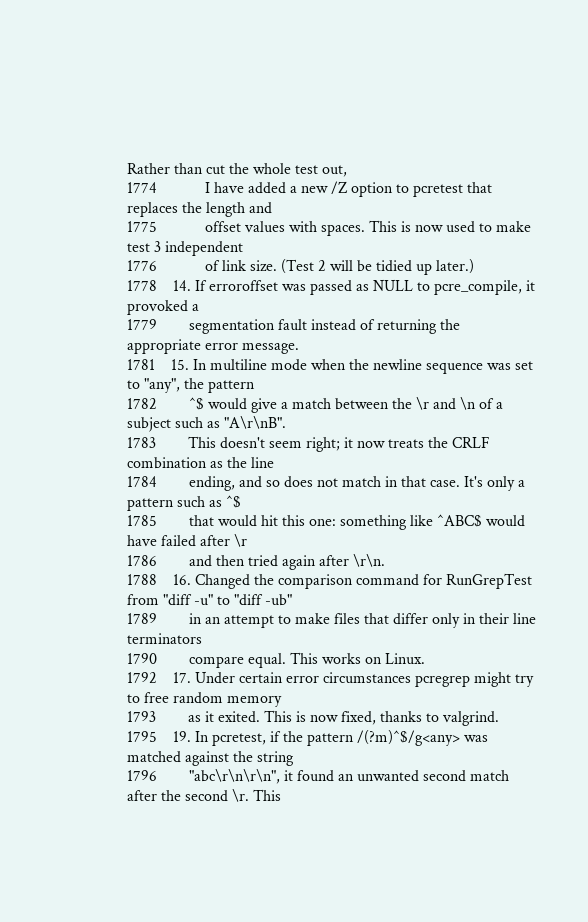Rather than cut the whole test out,
1774            I have added a new /Z option to pcretest that replaces the length and
1775            offset values with spaces. This is now used to make test 3 independent
1776            of link size. (Test 2 will be tidied up later.)
1778    14. If erroroffset was passed as NULL to pcre_compile, it provoked a
1779        segmentation fault instead of returning the appropriate error message.
1781    15. In multiline mode when the newline sequence was set to "any", the pattern
1782        ^$ would give a match between the \r and \n of a subject such as "A\r\nB".
1783        This doesn't seem right; it now treats the CRLF combination as the line
1784        ending, and so does not match in that case. It's only a pattern such as ^$
1785        that would hit this one: something like ^ABC$ would have failed after \r
1786        and then tried again after \r\n.
1788    16. Changed the comparison command for RunGrepTest from "diff -u" to "diff -ub"
1789        in an attempt to make files that differ only in their line terminators
1790        compare equal. This works on Linux.
1792    17. Under certain error circumstances pcregrep might try to free random memory
1793        as it exited. This is now fixed, thanks to valgrind.
1795    19. In pcretest, if the pattern /(?m)^$/g<any> was matched against the string
1796        "abc\r\n\r\n", it found an unwanted second match after the second \r. This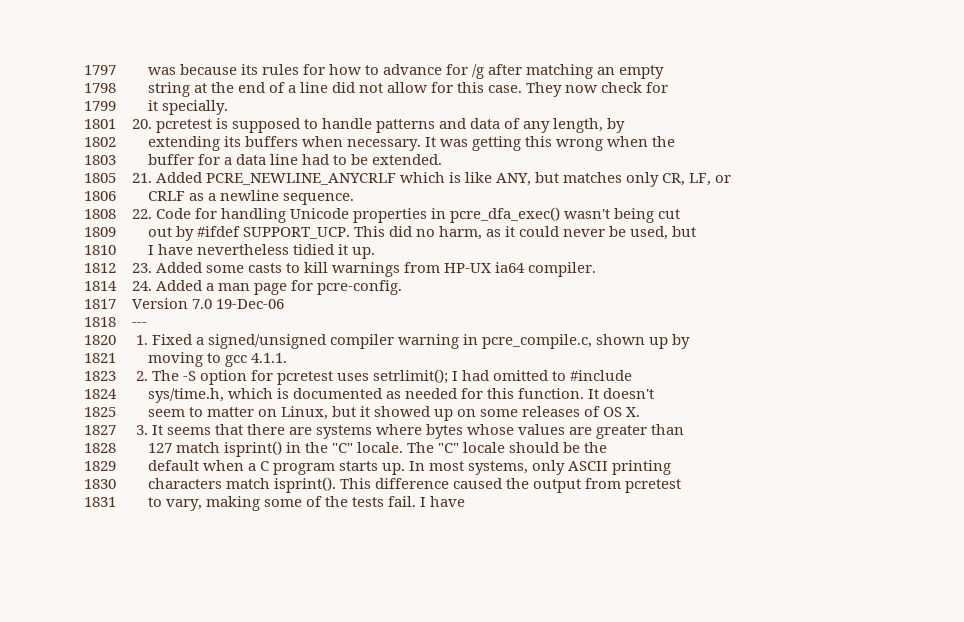1797        was because its rules for how to advance for /g after matching an empty
1798        string at the end of a line did not allow for this case. They now check for
1799        it specially.
1801    20. pcretest is supposed to handle patterns and data of any length, by
1802        extending its buffers when necessary. It was getting this wrong when the
1803        buffer for a data line had to be extended.
1805    21. Added PCRE_NEWLINE_ANYCRLF which is like ANY, but matches only CR, LF, or
1806        CRLF as a newline sequence.
1808    22. Code for handling Unicode properties in pcre_dfa_exec() wasn't being cut
1809        out by #ifdef SUPPORT_UCP. This did no harm, as it could never be used, but
1810        I have nevertheless tidied it up.
1812    23. Added some casts to kill warnings from HP-UX ia64 compiler.
1814    24. Added a man page for pcre-config.
1817    Version 7.0 19-Dec-06
1818    ---
1820     1. Fixed a signed/unsigned compiler warning in pcre_compile.c, shown up by
1821        moving to gcc 4.1.1.
1823     2. The -S option for pcretest uses setrlimit(); I had omitted to #include
1824        sys/time.h, which is documented as needed for this function. It doesn't
1825        seem to matter on Linux, but it showed up on some releases of OS X.
1827     3. It seems that there are systems where bytes whose values are greater than
1828        127 match isprint() in the "C" locale. The "C" locale should be the
1829        default when a C program starts up. In most systems, only ASCII printing
1830        characters match isprint(). This difference caused the output from pcretest
1831        to vary, making some of the tests fail. I have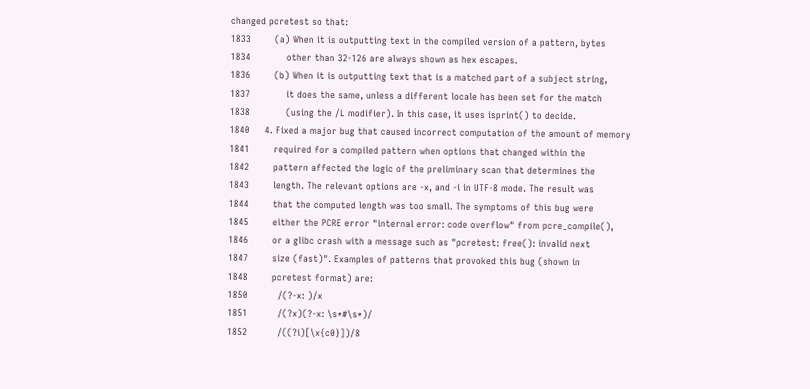changed pcretest so that:
1833        (a) When it is outputting text in the compiled version of a pattern, bytes
1834            other than 32-126 are always shown as hex escapes.
1836        (b) When it is outputting text that is a matched part of a subject string,
1837            it does the same, unless a different locale has been set for the match
1838            (using the /L modifier). In this case, it uses isprint() to decide.
1840     4. Fixed a major bug that caused incorrect computation of the amount of memory
1841        required for a compiled pattern when options that changed within the
1842        pattern affected the logic of the preliminary scan that determines the
1843        length. The relevant options are -x, and -i in UTF-8 mode. The result was
1844        that the computed length was too small. The symptoms of this bug were
1845        either the PCRE error "internal error: code overflow" from pcre_compile(),
1846        or a glibc crash with a message such as "pcretest: free(): invalid next
1847        size (fast)". Examples of patterns that provoked this bug (shown in
1848        pcretest format) are:
1850          /(?-x: )/x
1851          /(?x)(?-x: \s*#\s*)/
1852          /((?i)[\x{c0}])/8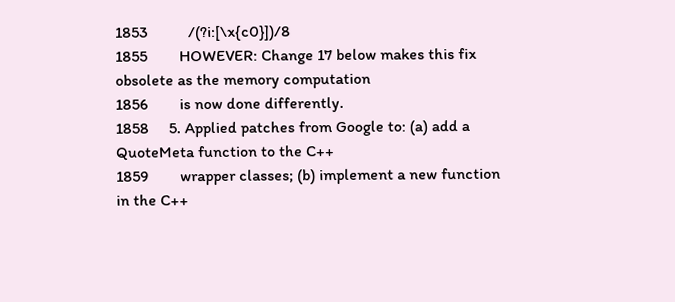1853          /(?i:[\x{c0}])/8
1855        HOWEVER: Change 17 below makes this fix obsolete as the memory computation
1856        is now done differently.
1858     5. Applied patches from Google to: (a) add a QuoteMeta function to the C++
1859        wrapper classes; (b) implement a new function in the C++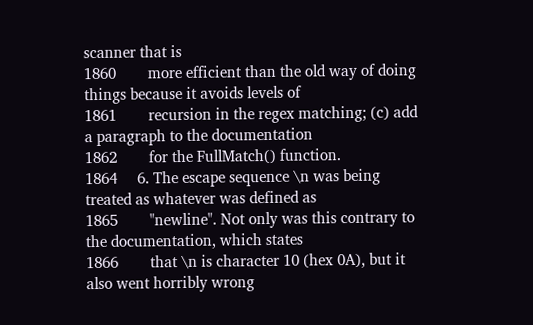scanner that is
1860        more efficient than the old way of doing things because it avoids levels of
1861        recursion in the regex matching; (c) add a paragraph to the documentation
1862        for the FullMatch() function.
1864     6. The escape sequence \n was being treated as whatever was defined as
1865        "newline". Not only was this contrary to the documentation, which states
1866        that \n is character 10 (hex 0A), but it also went horribly wrong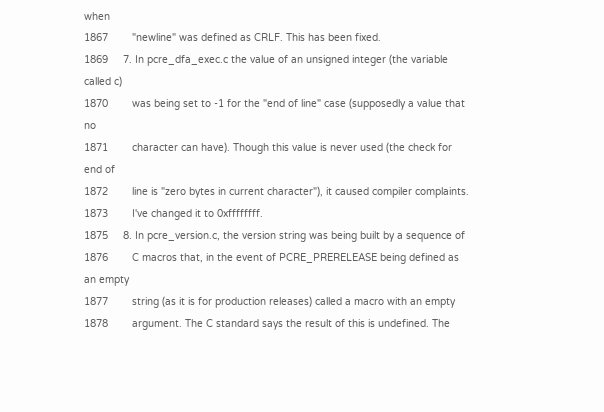when
1867        "newline" was defined as CRLF. This has been fixed.
1869     7. In pcre_dfa_exec.c the value of an unsigned integer (the variable called c)
1870        was being set to -1 for the "end of line" case (supposedly a value that no
1871        character can have). Though this value is never used (the check for end of
1872        line is "zero bytes in current character"), it caused compiler complaints.
1873        I've changed it to 0xffffffff.
1875     8. In pcre_version.c, the version string was being built by a sequence of
1876        C macros that, in the event of PCRE_PRERELEASE being defined as an empty
1877        string (as it is for production releases) called a macro with an empty
1878        argument. The C standard says the result of this is undefined. The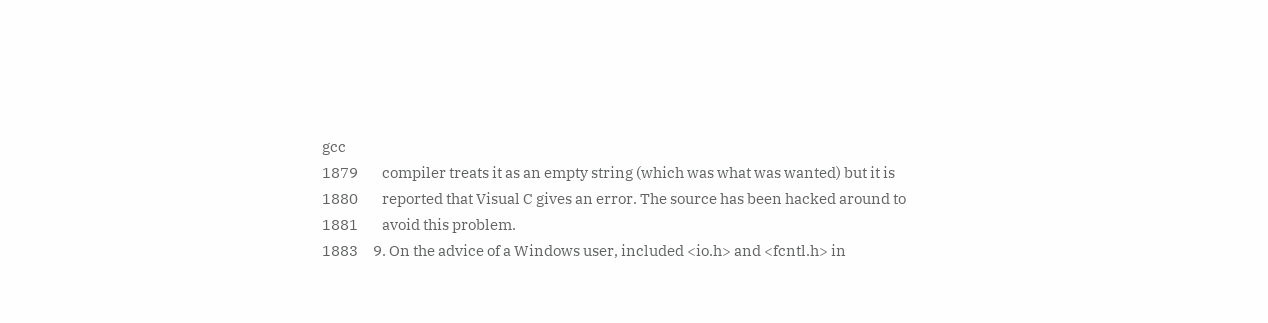gcc
1879        compiler treats it as an empty string (which was what was wanted) but it is
1880        reported that Visual C gives an error. The source has been hacked around to
1881        avoid this problem.
1883     9. On the advice of a Windows user, included <io.h> and <fcntl.h> in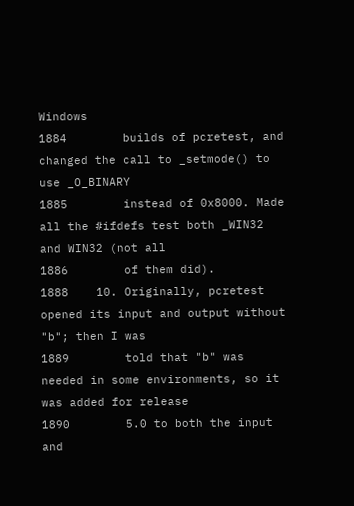Windows
1884        builds of pcretest, and changed the call to _setmode() to use _O_BINARY
1885        instead of 0x8000. Made all the #ifdefs test both _WIN32 and WIN32 (not all
1886        of them did).
1888    10. Originally, pcretest opened its input and output without "b"; then I was
1889        told that "b" was needed in some environments, so it was added for release
1890        5.0 to both the input and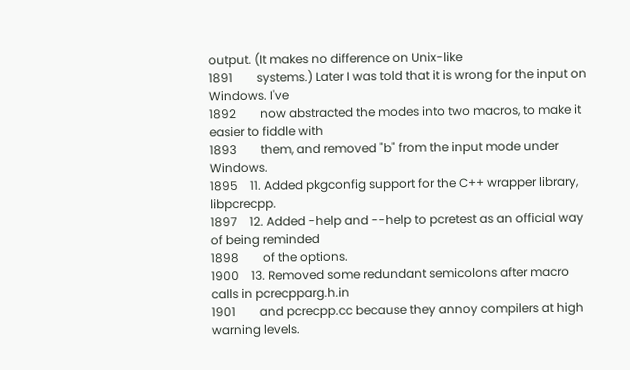output. (It makes no difference on Unix-like
1891        systems.) Later I was told that it is wrong for the input on Windows. I've
1892        now abstracted the modes into two macros, to make it easier to fiddle with
1893        them, and removed "b" from the input mode under Windows.
1895    11. Added pkgconfig support for the C++ wrapper library, libpcrecpp.
1897    12. Added -help and --help to pcretest as an official way of being reminded
1898        of the options.
1900    13. Removed some redundant semicolons after macro calls in pcrecpparg.h.in
1901        and pcrecpp.cc because they annoy compilers at high warning levels.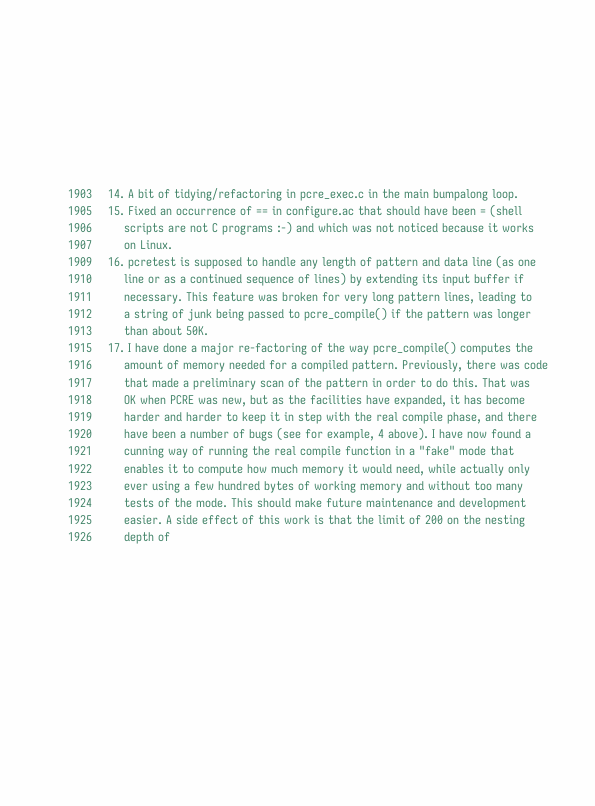1903    14. A bit of tidying/refactoring in pcre_exec.c in the main bumpalong loop.
1905    15. Fixed an occurrence of == in configure.ac that should have been = (shell
1906        scripts are not C programs :-) and which was not noticed because it works
1907        on Linux.
1909    16. pcretest is supposed to handle any length of pattern and data line (as one
1910        line or as a continued sequence of lines) by extending its input buffer if
1911        necessary. This feature was broken for very long pattern lines, leading to
1912        a string of junk being passed to pcre_compile() if the pattern was longer
1913        than about 50K.
1915    17. I have done a major re-factoring of the way pcre_compile() computes the
1916        amount of memory needed for a compiled pattern. Previously, there was code
1917        that made a preliminary scan of the pattern in order to do this. That was
1918        OK when PCRE was new, but as the facilities have expanded, it has become
1919        harder and harder to keep it in step with the real compile phase, and there
1920        have been a number of bugs (see for example, 4 above). I have now found a
1921        cunning way of running the real compile function in a "fake" mode that
1922        enables it to compute how much memory it would need, while actually only
1923        ever using a few hundred bytes of working memory and without too many
1924        tests of the mode. This should make future maintenance and development
1925        easier. A side effect of this work is that the limit of 200 on the nesting
1926        depth of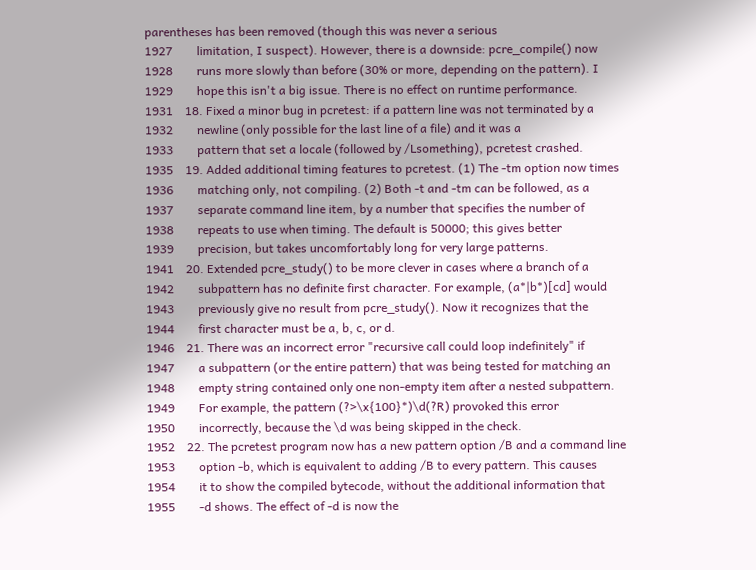parentheses has been removed (though this was never a serious
1927        limitation, I suspect). However, there is a downside: pcre_compile() now
1928        runs more slowly than before (30% or more, depending on the pattern). I
1929        hope this isn't a big issue. There is no effect on runtime performance.
1931    18. Fixed a minor bug in pcretest: if a pattern line was not terminated by a
1932        newline (only possible for the last line of a file) and it was a
1933        pattern that set a locale (followed by /Lsomething), pcretest crashed.
1935    19. Added additional timing features to pcretest. (1) The -tm option now times
1936        matching only, not compiling. (2) Both -t and -tm can be followed, as a
1937        separate command line item, by a number that specifies the number of
1938        repeats to use when timing. The default is 50000; this gives better
1939        precision, but takes uncomfortably long for very large patterns.
1941    20. Extended pcre_study() to be more clever in cases where a branch of a
1942        subpattern has no definite first character. For example, (a*|b*)[cd] would
1943        previously give no result from pcre_study(). Now it recognizes that the
1944        first character must be a, b, c, or d.
1946    21. There was an incorrect error "recursive call could loop indefinitely" if
1947        a subpattern (or the entire pattern) that was being tested for matching an
1948        empty string contained only one non-empty item after a nested subpattern.
1949        For example, the pattern (?>\x{100}*)\d(?R) provoked this error
1950        incorrectly, because the \d was being skipped in the check.
1952    22. The pcretest program now has a new pattern option /B and a command line
1953        option -b, which is equivalent to adding /B to every pattern. This causes
1954        it to show the compiled bytecode, without the additional information that
1955        -d shows. The effect of -d is now the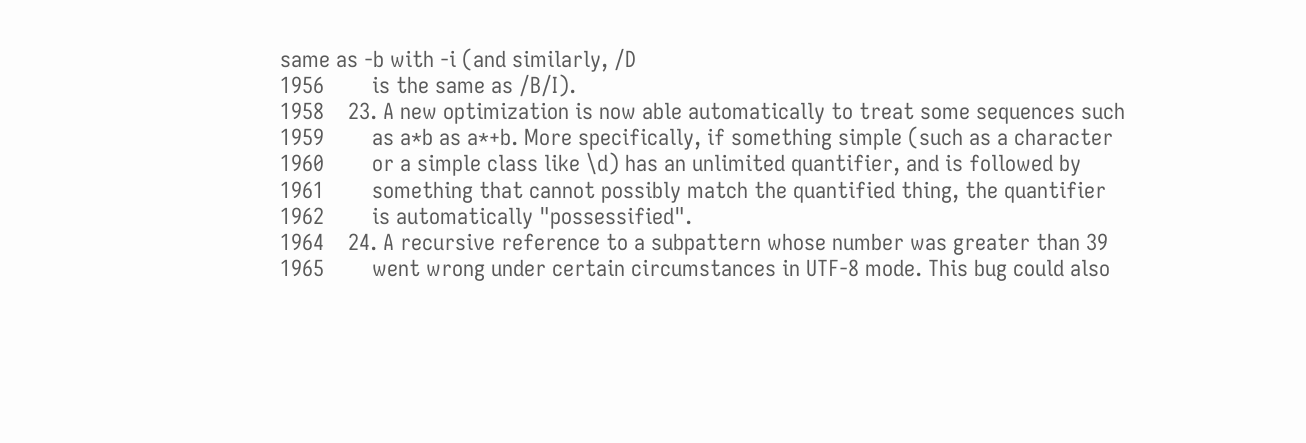same as -b with -i (and similarly, /D
1956        is the same as /B/I).
1958    23. A new optimization is now able automatically to treat some sequences such
1959        as a*b as a*+b. More specifically, if something simple (such as a character
1960        or a simple class like \d) has an unlimited quantifier, and is followed by
1961        something that cannot possibly match the quantified thing, the quantifier
1962        is automatically "possessified".
1964    24. A recursive reference to a subpattern whose number was greater than 39
1965        went wrong under certain circumstances in UTF-8 mode. This bug could also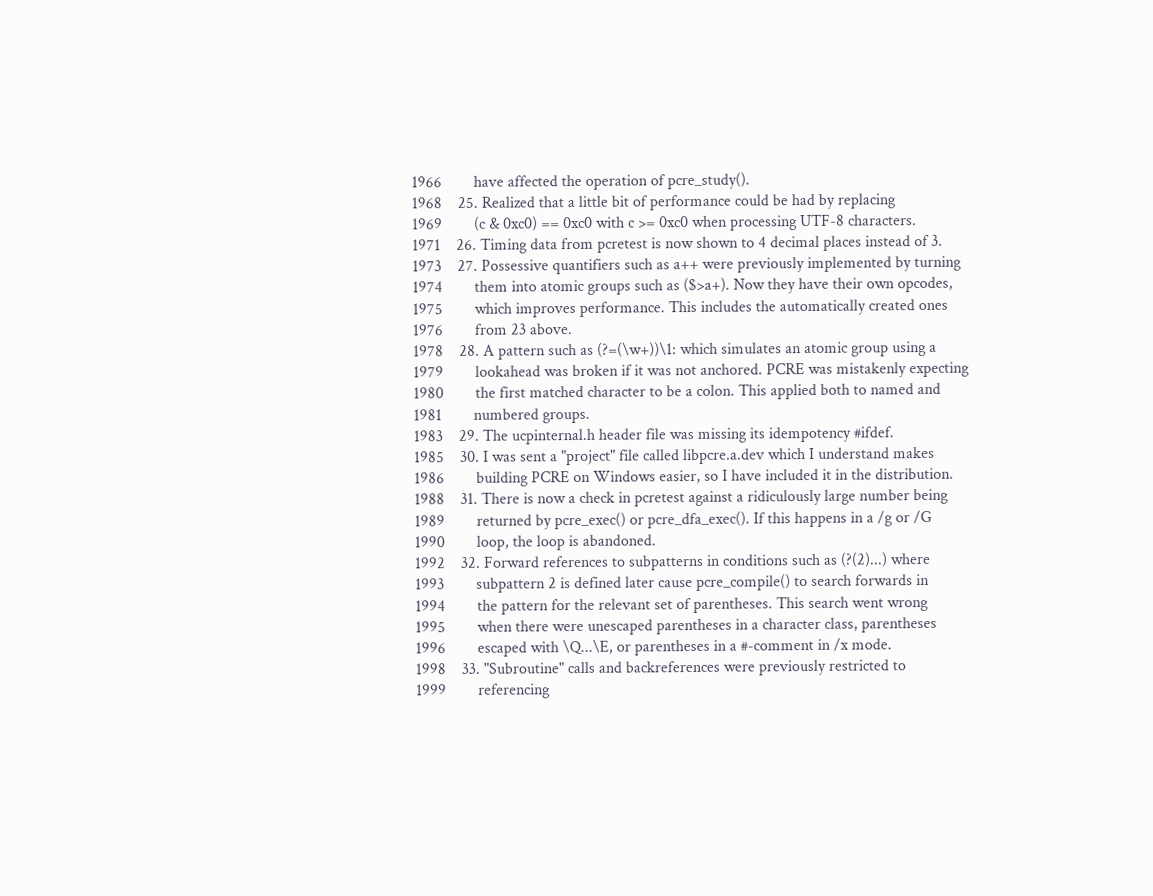1966        have affected the operation of pcre_study().
1968    25. Realized that a little bit of performance could be had by replacing
1969        (c & 0xc0) == 0xc0 with c >= 0xc0 when processing UTF-8 characters.
1971    26. Timing data from pcretest is now shown to 4 decimal places instead of 3.
1973    27. Possessive quantifiers such as a++ were previously implemented by turning
1974        them into atomic groups such as ($>a+). Now they have their own opcodes,
1975        which improves performance. This includes the automatically created ones
1976        from 23 above.
1978    28. A pattern such as (?=(\w+))\1: which simulates an atomic group using a
1979        lookahead was broken if it was not anchored. PCRE was mistakenly expecting
1980        the first matched character to be a colon. This applied both to named and
1981        numbered groups.
1983    29. The ucpinternal.h header file was missing its idempotency #ifdef.
1985    30. I was sent a "project" file called libpcre.a.dev which I understand makes
1986        building PCRE on Windows easier, so I have included it in the distribution.
1988    31. There is now a check in pcretest against a ridiculously large number being
1989        returned by pcre_exec() or pcre_dfa_exec(). If this happens in a /g or /G
1990        loop, the loop is abandoned.
1992    32. Forward references to subpatterns in conditions such as (?(2)...) where
1993        subpattern 2 is defined later cause pcre_compile() to search forwards in
1994        the pattern for the relevant set of parentheses. This search went wrong
1995        when there were unescaped parentheses in a character class, parentheses
1996        escaped with \Q...\E, or parentheses in a #-comment in /x mode.
1998    33. "Subroutine" calls and backreferences were previously restricted to
1999        referencing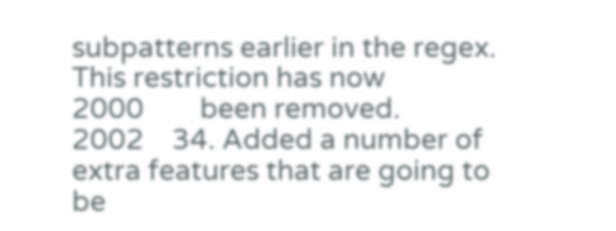subpatterns earlier in the regex. This restriction has now
2000        been removed.
2002    34. Added a number of extra features that are going to be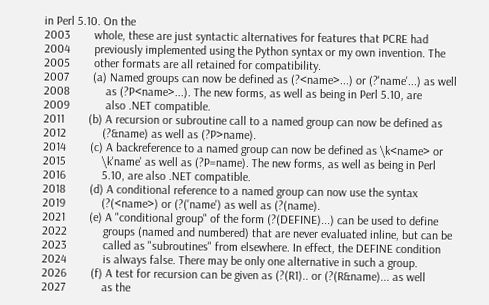in Perl 5.10. On the
2003        whole, these are just syntactic alternatives for features that PCRE had
2004        previously implemented using the Python syntax or my own invention. The
2005        other formats are all retained for compatibility.
2007        (a) Named groups can now be defined as (?<name>...) or (?'name'...) as well
2008            as (?P<name>...). The new forms, as well as being in Perl 5.10, are
2009            also .NET compatible.
2011        (b) A recursion or subroutine call to a named group can now be defined as
2012            (?&name) as well as (?P>name).
2014        (c) A backreference to a named group can now be defined as \k<name> or
2015            \k'name' as well as (?P=name). The new forms, as well as being in Perl
2016            5.10, are also .NET compatible.
2018        (d) A conditional reference to a named group can now use the syntax
2019            (?(<name>) or (?('name') as well as (?(name).
2021        (e) A "conditional group" of the form (?(DEFINE)...) can be used to define
2022            groups (named and numbered) that are never evaluated inline, but can be
2023            called as "subroutines" from elsewhere. In effect, the DEFINE condition
2024            is always false. There may be only one alternative in such a group.
2026        (f) A test for recursion can be given as (?(R1).. or (?(R&name)... as well
2027            as the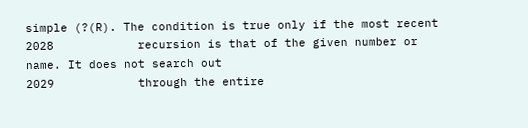simple (?(R). The condition is true only if the most recent
2028            recursion is that of the given number or name. It does not search out
2029            through the entire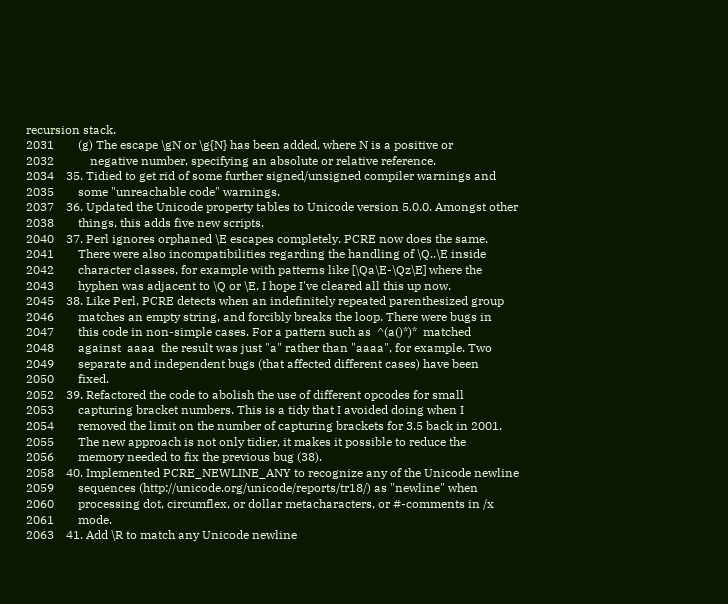recursion stack.
2031        (g) The escape \gN or \g{N} has been added, where N is a positive or
2032            negative number, specifying an absolute or relative reference.
2034    35. Tidied to get rid of some further signed/unsigned compiler warnings and
2035        some "unreachable code" warnings.
2037    36. Updated the Unicode property tables to Unicode version 5.0.0. Amongst other
2038        things, this adds five new scripts.
2040    37. Perl ignores orphaned \E escapes completely. PCRE now does the same.
2041        There were also incompatibilities regarding the handling of \Q..\E inside
2042        character classes, for example with patterns like [\Qa\E-\Qz\E] where the
2043        hyphen was adjacent to \Q or \E. I hope I've cleared all this up now.
2045    38. Like Perl, PCRE detects when an indefinitely repeated parenthesized group
2046        matches an empty string, and forcibly breaks the loop. There were bugs in
2047        this code in non-simple cases. For a pattern such as  ^(a()*)*  matched
2048        against  aaaa  the result was just "a" rather than "aaaa", for example. Two
2049        separate and independent bugs (that affected different cases) have been
2050        fixed.
2052    39. Refactored the code to abolish the use of different opcodes for small
2053        capturing bracket numbers. This is a tidy that I avoided doing when I
2054        removed the limit on the number of capturing brackets for 3.5 back in 2001.
2055        The new approach is not only tidier, it makes it possible to reduce the
2056        memory needed to fix the previous bug (38).
2058    40. Implemented PCRE_NEWLINE_ANY to recognize any of the Unicode newline
2059        sequences (http://unicode.org/unicode/reports/tr18/) as "newline" when
2060        processing dot, circumflex, or dollar metacharacters, or #-comments in /x
2061        mode.
2063    41. Add \R to match any Unicode newline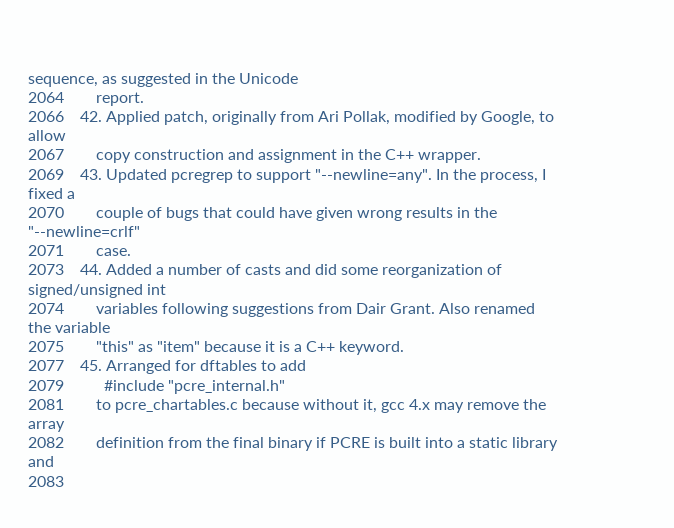sequence, as suggested in the Unicode
2064        report.
2066    42. Applied patch, originally from Ari Pollak, modified by Google, to allow
2067        copy construction and assignment in the C++ wrapper.
2069    43. Updated pcregrep to support "--newline=any". In the process, I fixed a
2070        couple of bugs that could have given wrong results in the "--newline=crlf"
2071        case.
2073    44. Added a number of casts and did some reorganization of signed/unsigned int
2074        variables following suggestions from Dair Grant. Also renamed the variable
2075        "this" as "item" because it is a C++ keyword.
2077    45. Arranged for dftables to add
2079          #include "pcre_internal.h"
2081        to pcre_chartables.c because without it, gcc 4.x may remove the array
2082        definition from the final binary if PCRE is built into a static library and
2083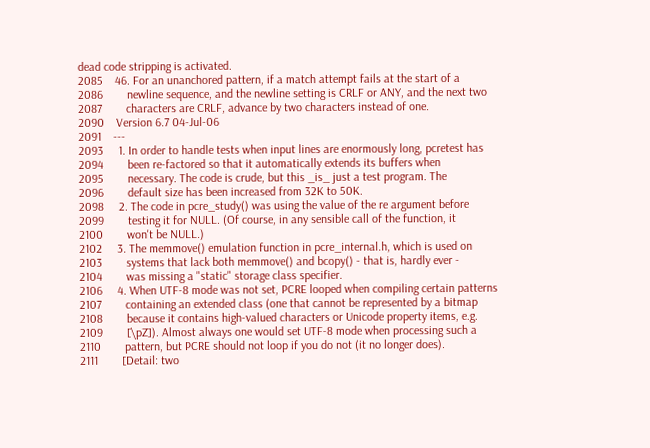dead code stripping is activated.
2085    46. For an unanchored pattern, if a match attempt fails at the start of a
2086        newline sequence, and the newline setting is CRLF or ANY, and the next two
2087        characters are CRLF, advance by two characters instead of one.
2090    Version 6.7 04-Jul-06
2091    ---
2093     1. In order to handle tests when input lines are enormously long, pcretest has
2094        been re-factored so that it automatically extends its buffers when
2095        necessary. The code is crude, but this _is_ just a test program. The
2096        default size has been increased from 32K to 50K.
2098     2. The code in pcre_study() was using the value of the re argument before
2099        testing it for NULL. (Of course, in any sensible call of the function, it
2100        won't be NULL.)
2102     3. The memmove() emulation function in pcre_internal.h, which is used on
2103        systems that lack both memmove() and bcopy() - that is, hardly ever -
2104        was missing a "static" storage class specifier.
2106     4. When UTF-8 mode was not set, PCRE looped when compiling certain patterns
2107        containing an extended class (one that cannot be represented by a bitmap
2108        because it contains high-valued characters or Unicode property items, e.g.
2109        [\pZ]). Almost always one would set UTF-8 mode when processing such a
2110        pattern, but PCRE should not loop if you do not (it no longer does).
2111        [Detail: two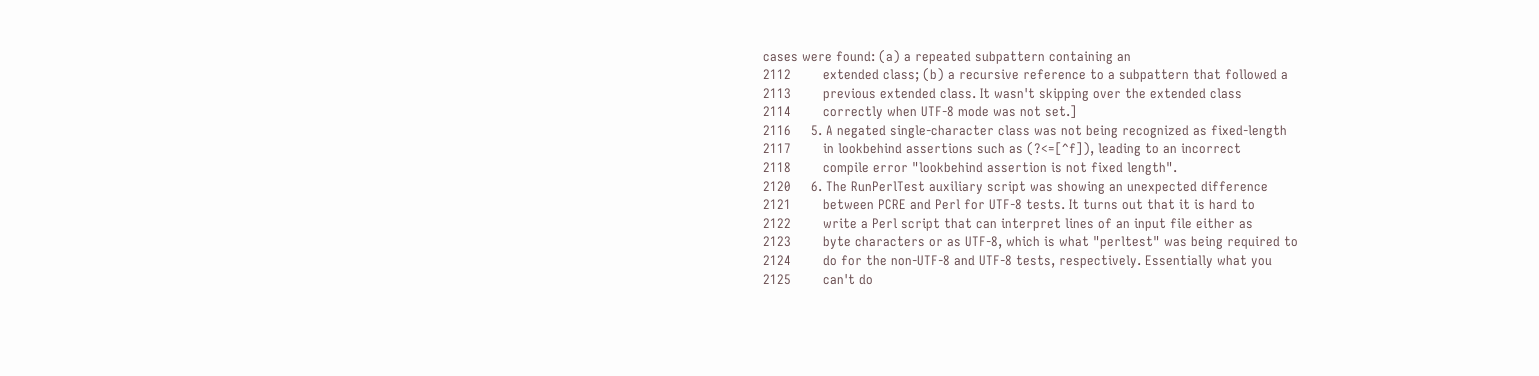cases were found: (a) a repeated subpattern containing an
2112        extended class; (b) a recursive reference to a subpattern that followed a
2113        previous extended class. It wasn't skipping over the extended class
2114        correctly when UTF-8 mode was not set.]
2116     5. A negated single-character class was not being recognized as fixed-length
2117        in lookbehind assertions such as (?<=[^f]), leading to an incorrect
2118        compile error "lookbehind assertion is not fixed length".
2120     6. The RunPerlTest auxiliary script was showing an unexpected difference
2121        between PCRE and Perl for UTF-8 tests. It turns out that it is hard to
2122        write a Perl script that can interpret lines of an input file either as
2123        byte characters or as UTF-8, which is what "perltest" was being required to
2124        do for the non-UTF-8 and UTF-8 tests, respectively. Essentially what you
2125        can't do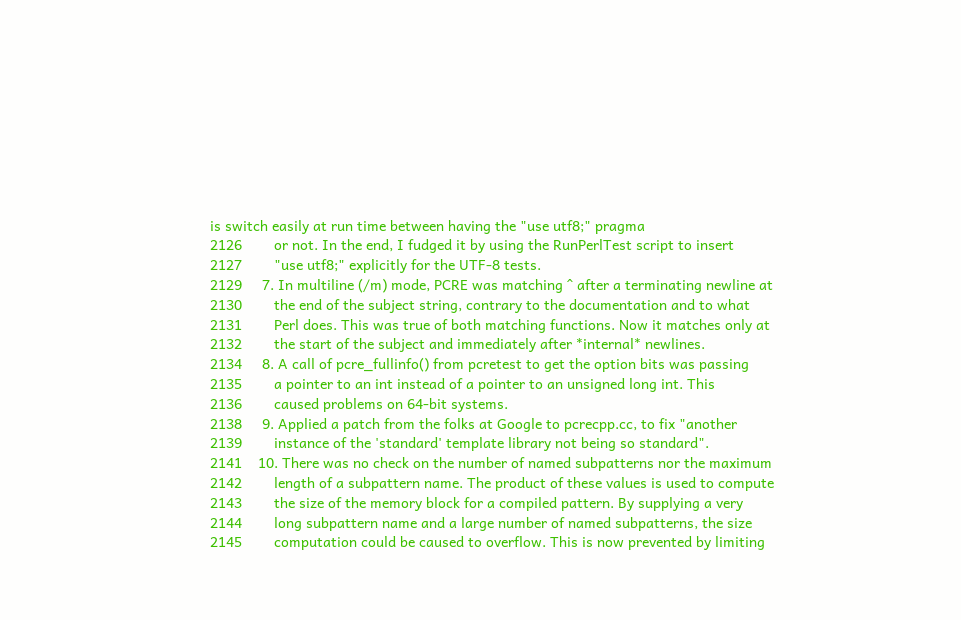is switch easily at run time between having the "use utf8;" pragma
2126        or not. In the end, I fudged it by using the RunPerlTest script to insert
2127        "use utf8;" explicitly for the UTF-8 tests.
2129     7. In multiline (/m) mode, PCRE was matching ^ after a terminating newline at
2130        the end of the subject string, contrary to the documentation and to what
2131        Perl does. This was true of both matching functions. Now it matches only at
2132        the start of the subject and immediately after *internal* newlines.
2134     8. A call of pcre_fullinfo() from pcretest to get the option bits was passing
2135        a pointer to an int instead of a pointer to an unsigned long int. This
2136        caused problems on 64-bit systems.
2138     9. Applied a patch from the folks at Google to pcrecpp.cc, to fix "another
2139        instance of the 'standard' template library not being so standard".
2141    10. There was no check on the number of named subpatterns nor the maximum
2142        length of a subpattern name. The product of these values is used to compute
2143        the size of the memory block for a compiled pattern. By supplying a very
2144        long subpattern name and a large number of named subpatterns, the size
2145        computation could be caused to overflow. This is now prevented by limiting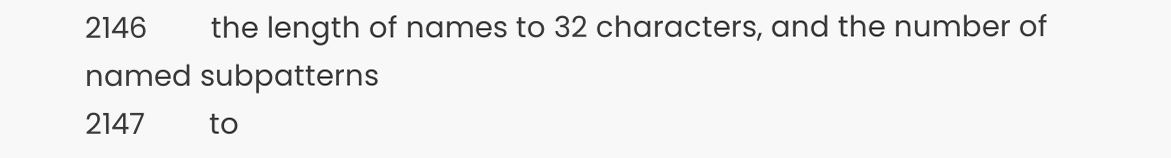2146        the length of names to 32 characters, and the number of named subpatterns
2147        to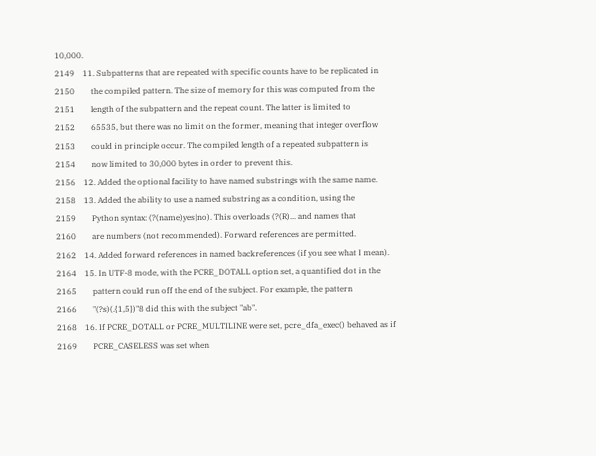10,000.
2149    11. Subpatterns that are repeated with specific counts have to be replicated in
2150        the compiled pattern. The size of memory for this was computed from the
2151        length of the subpattern and the repeat count. The latter is limited to
2152        65535, but there was no limit on the former, meaning that integer overflow
2153        could in principle occur. The compiled length of a repeated subpattern is
2154        now limited to 30,000 bytes in order to prevent this.
2156    12. Added the optional facility to have named substrings with the same name.
2158    13. Added the ability to use a named substring as a condition, using the
2159        Python syntax: (?(name)yes|no). This overloads (?(R)... and names that
2160        are numbers (not recommended). Forward references are permitted.
2162    14. Added forward references in named backreferences (if you see what I mean).
2164    15. In UTF-8 mode, with the PCRE_DOTALL option set, a quantified dot in the
2165        pattern could run off the end of the subject. For example, the pattern
2166        "(?s)(.{1,5})"8 did this with the subject "ab".
2168    16. If PCRE_DOTALL or PCRE_MULTILINE were set, pcre_dfa_exec() behaved as if
2169        PCRE_CASELESS was set when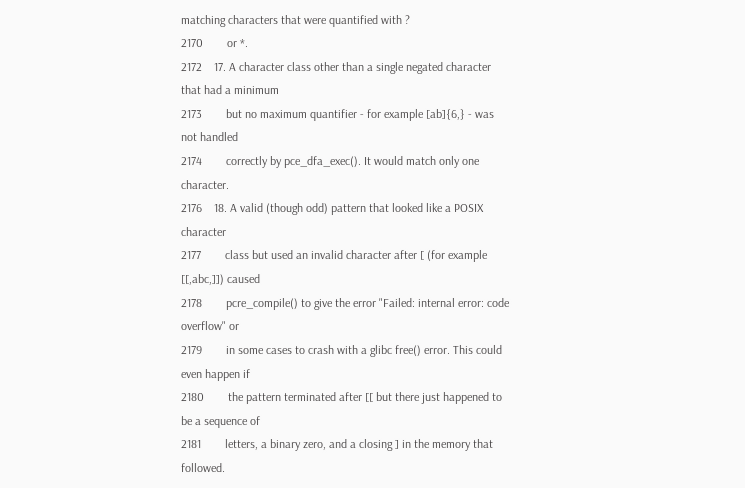matching characters that were quantified with ?
2170        or *.
2172    17. A character class other than a single negated character that had a minimum
2173        but no maximum quantifier - for example [ab]{6,} - was not handled
2174        correctly by pce_dfa_exec(). It would match only one character.
2176    18. A valid (though odd) pattern that looked like a POSIX character
2177        class but used an invalid character after [ (for example [[,abc,]]) caused
2178        pcre_compile() to give the error "Failed: internal error: code overflow" or
2179        in some cases to crash with a glibc free() error. This could even happen if
2180        the pattern terminated after [[ but there just happened to be a sequence of
2181        letters, a binary zero, and a closing ] in the memory that followed.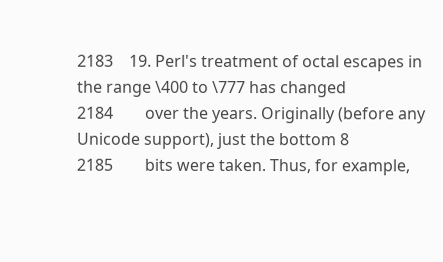2183    19. Perl's treatment of octal escapes in the range \400 to \777 has changed
2184        over the years. Originally (before any Unicode support), just the bottom 8
2185        bits were taken. Thus, for example,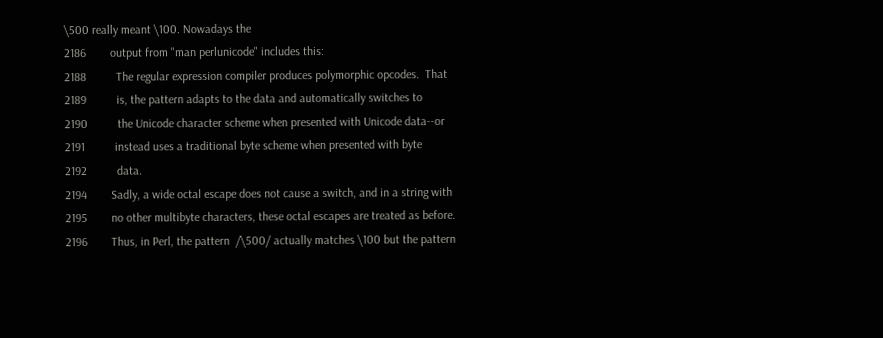\500 really meant \100. Nowadays the
2186        output from "man perlunicode" includes this:
2188          The regular expression compiler produces polymorphic opcodes.  That
2189          is, the pattern adapts to the data and automatically switches to
2190          the Unicode character scheme when presented with Unicode data--or
2191          instead uses a traditional byte scheme when presented with byte
2192          data.
2194        Sadly, a wide octal escape does not cause a switch, and in a string with
2195        no other multibyte characters, these octal escapes are treated as before.
2196        Thus, in Perl, the pattern  /\500/ actually matches \100 but the pattern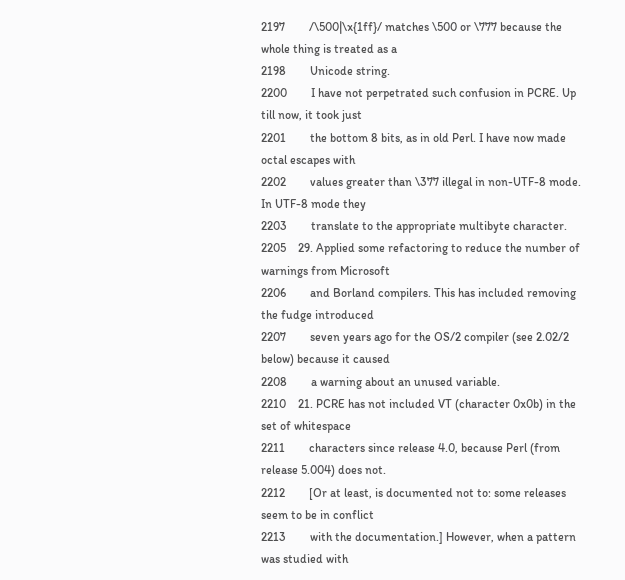2197        /\500|\x{1ff}/ matches \500 or \777 because the whole thing is treated as a
2198        Unicode string.
2200        I have not perpetrated such confusion in PCRE. Up till now, it took just
2201        the bottom 8 bits, as in old Perl. I have now made octal escapes with
2202        values greater than \377 illegal in non-UTF-8 mode. In UTF-8 mode they
2203        translate to the appropriate multibyte character.
2205    29. Applied some refactoring to reduce the number of warnings from Microsoft
2206        and Borland compilers. This has included removing the fudge introduced
2207        seven years ago for the OS/2 compiler (see 2.02/2 below) because it caused
2208        a warning about an unused variable.
2210    21. PCRE has not included VT (character 0x0b) in the set of whitespace
2211        characters since release 4.0, because Perl (from release 5.004) does not.
2212        [Or at least, is documented not to: some releases seem to be in conflict
2213        with the documentation.] However, when a pattern was studied with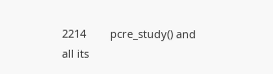2214        pcre_study() and all its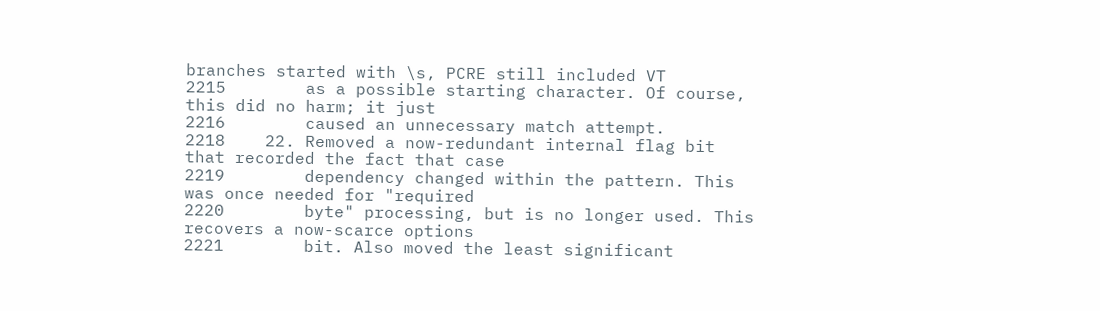branches started with \s, PCRE still included VT
2215        as a possible starting character. Of course, this did no harm; it just
2216        caused an unnecessary match attempt.
2218    22. Removed a now-redundant internal flag bit that recorded the fact that case
2219        dependency changed within the pattern. This was once needed for "required
2220        byte" processing, but is no longer used. This recovers a now-scarce options
2221        bit. Also moved the least significant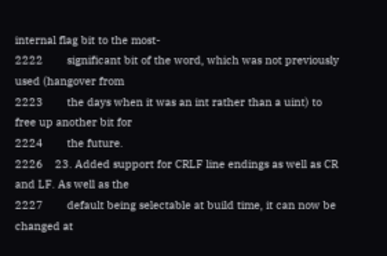internal flag bit to the most-
2222        significant bit of the word, which was not previously used (hangover from
2223        the days when it was an int rather than a uint) to free up another bit for
2224        the future.
2226    23. Added support for CRLF line endings as well as CR and LF. As well as the
2227        default being selectable at build time, it can now be changed at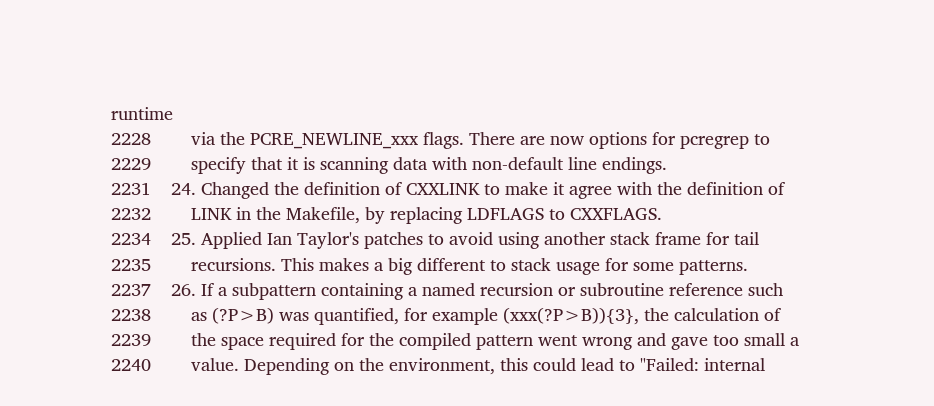runtime
2228        via the PCRE_NEWLINE_xxx flags. There are now options for pcregrep to
2229        specify that it is scanning data with non-default line endings.
2231    24. Changed the definition of CXXLINK to make it agree with the definition of
2232        LINK in the Makefile, by replacing LDFLAGS to CXXFLAGS.
2234    25. Applied Ian Taylor's patches to avoid using another stack frame for tail
2235        recursions. This makes a big different to stack usage for some patterns.
2237    26. If a subpattern containing a named recursion or subroutine reference such
2238        as (?P>B) was quantified, for example (xxx(?P>B)){3}, the calculation of
2239        the space required for the compiled pattern went wrong and gave too small a
2240        value. Depending on the environment, this could lead to "Failed: internal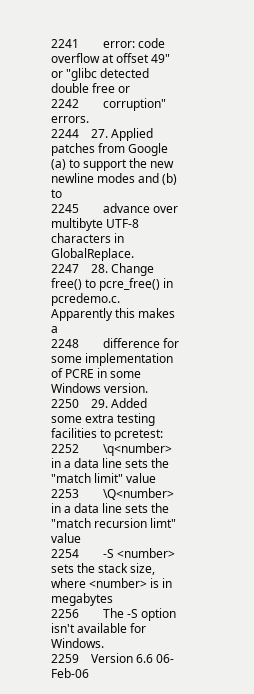2241        error: code overflow at offset 49" or "glibc detected double free or
2242        corruption" errors.
2244    27. Applied patches from Google (a) to support the new newline modes and (b) to
2245        advance over multibyte UTF-8 characters in GlobalReplace.
2247    28. Change free() to pcre_free() in pcredemo.c. Apparently this makes a
2248        difference for some implementation of PCRE in some Windows version.
2250    29. Added some extra testing facilities to pcretest:
2252        \q<number>   in a data line sets the "match limit" value
2253        \Q<number>   in a data line sets the "match recursion limt" value
2254        -S <number>  sets the stack size, where <number> is in megabytes
2256        The -S option isn't available for Windows.
2259    Version 6.6 06-Feb-06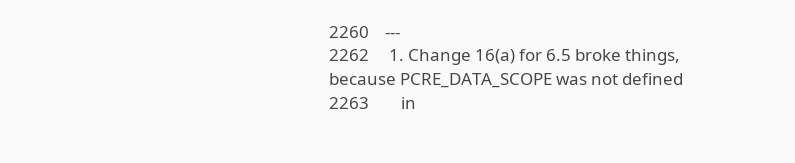2260    ---
2262     1. Change 16(a) for 6.5 broke things, because PCRE_DATA_SCOPE was not defined
2263        in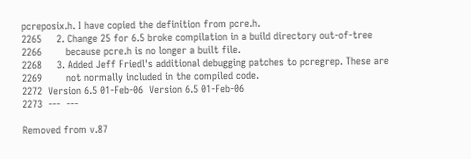pcreposix.h. I have copied the definition from pcre.h.
2265     2. Change 25 for 6.5 broke compilation in a build directory out-of-tree
2266        because pcre.h is no longer a built file.
2268     3. Added Jeff Friedl's additional debugging patches to pcregrep. These are
2269        not normally included in the compiled code.
2272  Version 6.5 01-Feb-06  Version 6.5 01-Feb-06
2273  ---  ---

Removed from v.87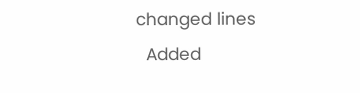changed lines
  Added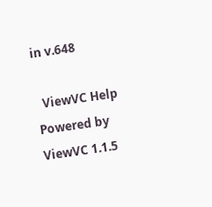in v.648

  ViewVC Help
Powered by ViewVC 1.1.5